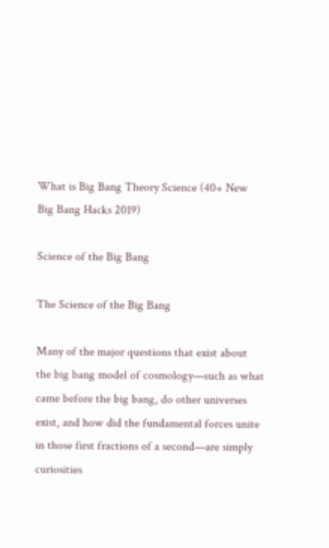What is Big Bang Theory Science (40+ New Big Bang Hacks 2019)

Science of the Big Bang

The Science of the Big Bang

Many of the major questions that exist about the big bang model of cosmology—such as what came before the big bang, do other universes exist, and how did the fundamental forces unite in those first fractions of a second—are simply curiosities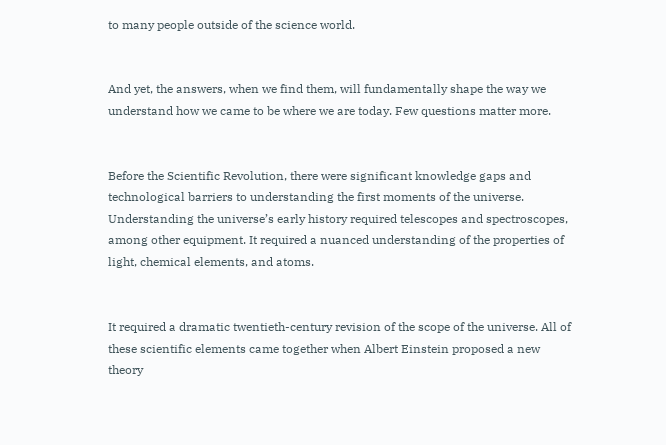to many people outside of the science world.


And yet, the answers, when we find them, will fundamentally shape the way we understand how we came to be where we are today. Few questions matter more.


Before the Scientific Revolution, there were significant knowledge gaps and technological barriers to understanding the first moments of the universe. Understanding the universe’s early history required telescopes and spectroscopes, among other equipment. It required a nuanced understanding of the properties of light, chemical elements, and atoms.


It required a dramatic twentieth-century revision of the scope of the universe. All of these scientific elements came together when Albert Einstein proposed a new theory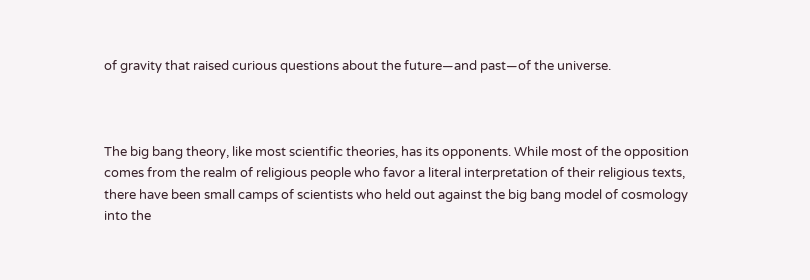of gravity that raised curious questions about the future—and past—of the universe.



The big bang theory, like most scientific theories, has its opponents. While most of the opposition comes from the realm of religious people who favor a literal interpretation of their religious texts, there have been small camps of scientists who held out against the big bang model of cosmology into the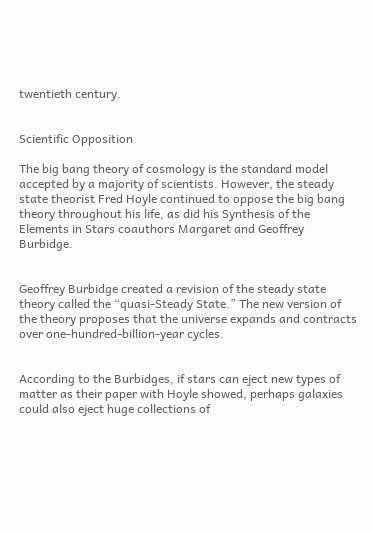twentieth century.


Scientific Opposition

The big bang theory of cosmology is the standard model accepted by a majority of scientists. However, the steady state theorist Fred Hoyle continued to oppose the big bang theory throughout his life, as did his Synthesis of the Elements in Stars coauthors Margaret and Geoffrey Burbidge.


Geoffrey Burbidge created a revision of the steady state theory called the “quasi-Steady State.” The new version of the theory proposes that the universe expands and contracts over one-hundred-billion-year cycles.


According to the Burbidges, if stars can eject new types of matter as their paper with Hoyle showed, perhaps galaxies could also eject huge collections of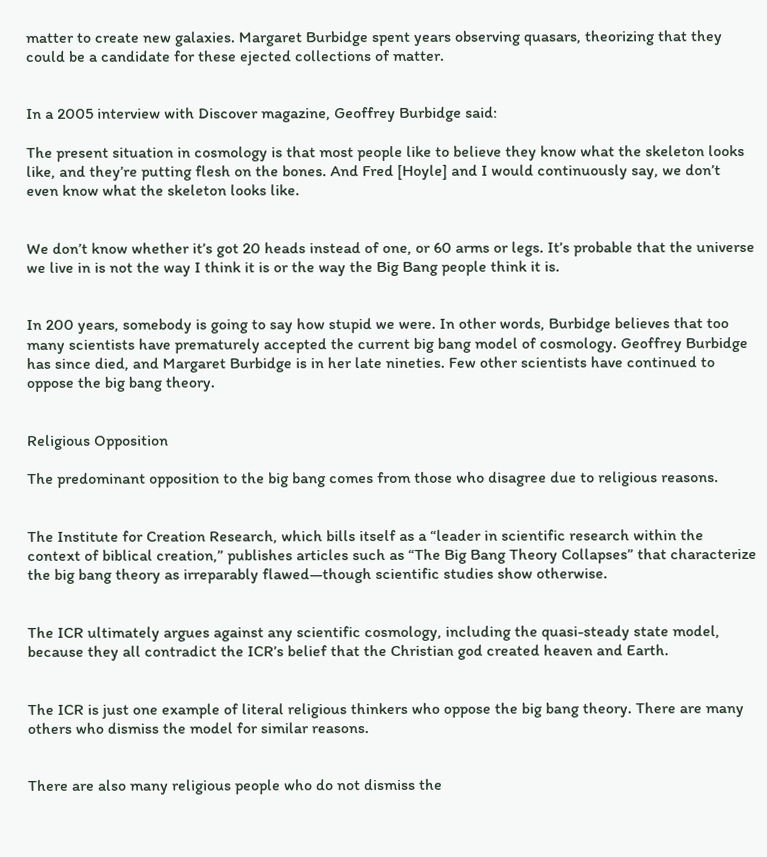matter to create new galaxies. Margaret Burbidge spent years observing quasars, theorizing that they could be a candidate for these ejected collections of matter.


In a 2005 interview with Discover magazine, Geoffrey Burbidge said:

The present situation in cosmology is that most people like to believe they know what the skeleton looks like, and they’re putting flesh on the bones. And Fred [Hoyle] and I would continuously say, we don’t even know what the skeleton looks like.


We don’t know whether it’s got 20 heads instead of one, or 60 arms or legs. It’s probable that the universe we live in is not the way I think it is or the way the Big Bang people think it is.


In 200 years, somebody is going to say how stupid we were. In other words, Burbidge believes that too many scientists have prematurely accepted the current big bang model of cosmology. Geoffrey Burbidge has since died, and Margaret Burbidge is in her late nineties. Few other scientists have continued to oppose the big bang theory.


Religious Opposition

The predominant opposition to the big bang comes from those who disagree due to religious reasons.


The Institute for Creation Research, which bills itself as a “leader in scientific research within the context of biblical creation,” publishes articles such as “The Big Bang Theory Collapses” that characterize the big bang theory as irreparably flawed—though scientific studies show otherwise.


The ICR ultimately argues against any scientific cosmology, including the quasi-steady state model, because they all contradict the ICR’s belief that the Christian god created heaven and Earth.


The ICR is just one example of literal religious thinkers who oppose the big bang theory. There are many others who dismiss the model for similar reasons.


There are also many religious people who do not dismiss the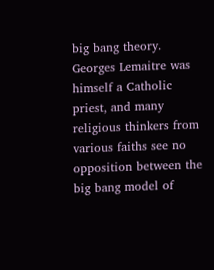big bang theory. Georges Lemaitre was himself a Catholic priest, and many religious thinkers from various faiths see no opposition between the big bang model of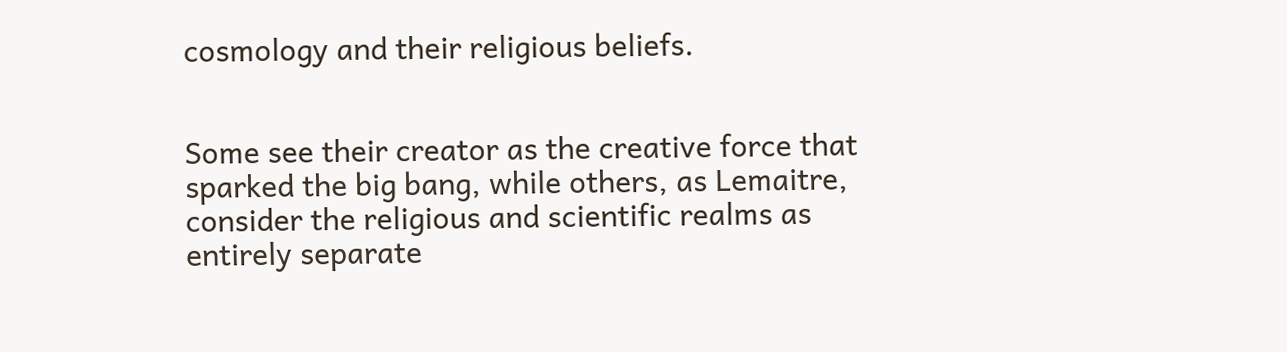cosmology and their religious beliefs.


Some see their creator as the creative force that sparked the big bang, while others, as Lemaitre, consider the religious and scientific realms as entirely separate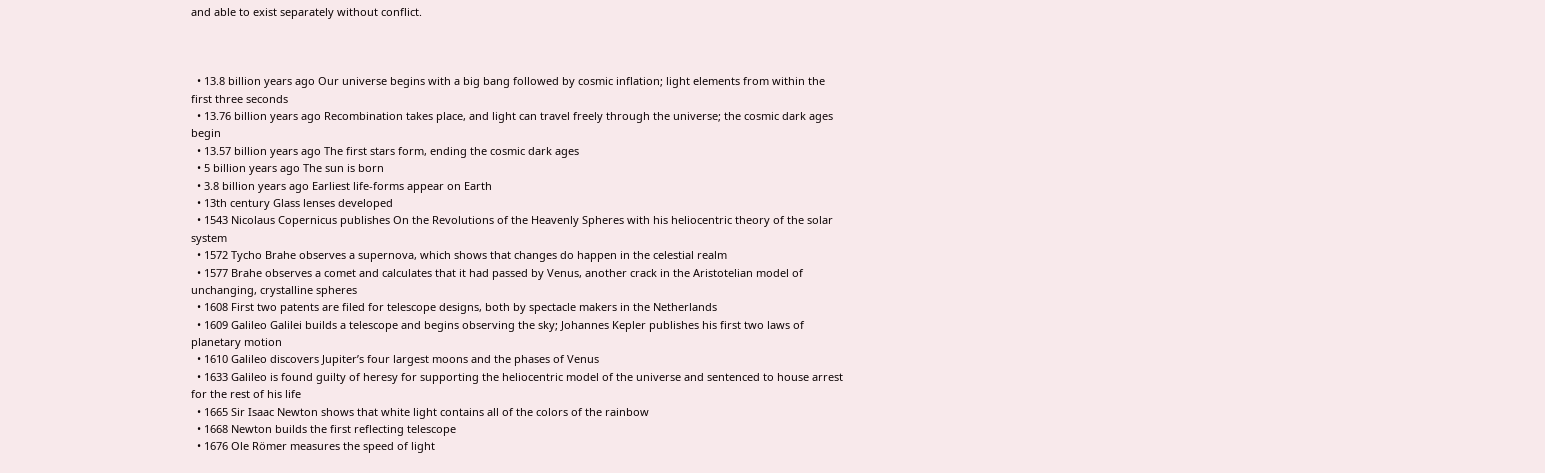and able to exist separately without conflict.



  • 13.8 billion years ago Our universe begins with a big bang followed by cosmic inflation; light elements from within the first three seconds
  • 13.76 billion years ago Recombination takes place, and light can travel freely through the universe; the cosmic dark ages begin
  • 13.57 billion years ago The first stars form, ending the cosmic dark ages
  • 5 billion years ago The sun is born
  • 3.8 billion years ago Earliest life-forms appear on Earth
  • 13th century Glass lenses developed
  • 1543 Nicolaus Copernicus publishes On the Revolutions of the Heavenly Spheres with his heliocentric theory of the solar system
  • 1572 Tycho Brahe observes a supernova, which shows that changes do happen in the celestial realm
  • 1577 Brahe observes a comet and calculates that it had passed by Venus, another crack in the Aristotelian model of unchanging, crystalline spheres
  • 1608 First two patents are filed for telescope designs, both by spectacle makers in the Netherlands
  • 1609 Galileo Galilei builds a telescope and begins observing the sky; Johannes Kepler publishes his first two laws of planetary motion
  • 1610 Galileo discovers Jupiter’s four largest moons and the phases of Venus
  • 1633 Galileo is found guilty of heresy for supporting the heliocentric model of the universe and sentenced to house arrest for the rest of his life
  • 1665 Sir Isaac Newton shows that white light contains all of the colors of the rainbow
  • 1668 Newton builds the first reflecting telescope
  • 1676 Ole Römer measures the speed of light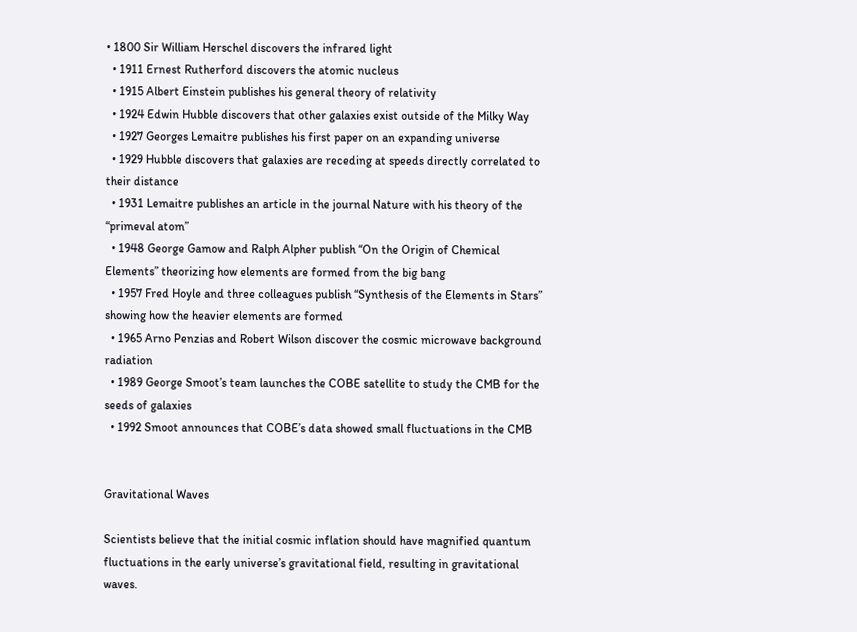• 1800 Sir William Herschel discovers the infrared light
  • 1911 Ernest Rutherford discovers the atomic nucleus
  • 1915 Albert Einstein publishes his general theory of relativity
  • 1924 Edwin Hubble discovers that other galaxies exist outside of the Milky Way
  • 1927 Georges Lemaitre publishes his first paper on an expanding universe
  • 1929 Hubble discovers that galaxies are receding at speeds directly correlated to their distance
  • 1931 Lemaitre publishes an article in the journal Nature with his theory of the “primeval atom”
  • 1948 George Gamow and Ralph Alpher publish “On the Origin of Chemical Elements” theorizing how elements are formed from the big bang
  • 1957 Fred Hoyle and three colleagues publish “Synthesis of the Elements in Stars” showing how the heavier elements are formed
  • 1965 Arno Penzias and Robert Wilson discover the cosmic microwave background radiation
  • 1989 George Smoot’s team launches the COBE satellite to study the CMB for the seeds of galaxies
  • 1992 Smoot announces that COBE’s data showed small fluctuations in the CMB


Gravitational Waves

Scientists believe that the initial cosmic inflation should have magnified quantum fluctuations in the early universe’s gravitational field, resulting in gravitational waves.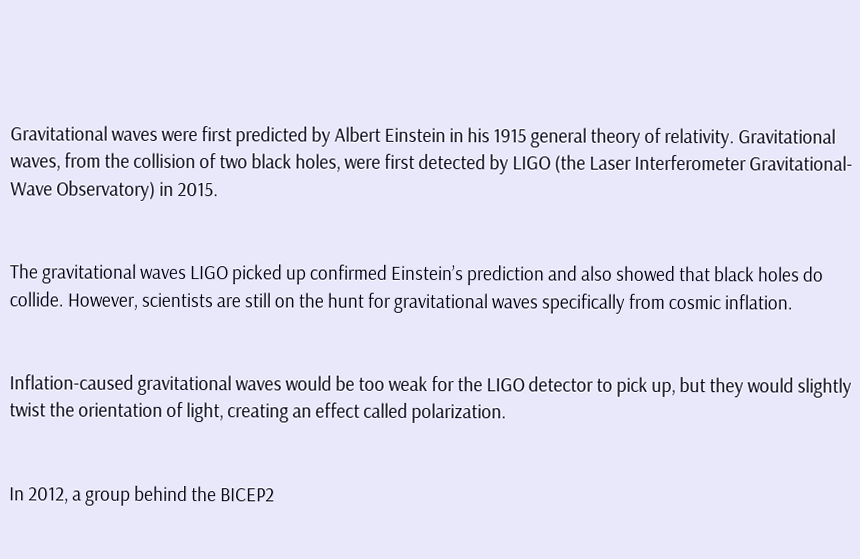Gravitational waves were first predicted by Albert Einstein in his 1915 general theory of relativity. Gravitational waves, from the collision of two black holes, were first detected by LIGO (the Laser Interferometer Gravitational-Wave Observatory) in 2015.


The gravitational waves LIGO picked up confirmed Einstein’s prediction and also showed that black holes do collide. However, scientists are still on the hunt for gravitational waves specifically from cosmic inflation.


Inflation-caused gravitational waves would be too weak for the LIGO detector to pick up, but they would slightly twist the orientation of light, creating an effect called polarization.


In 2012, a group behind the BICEP2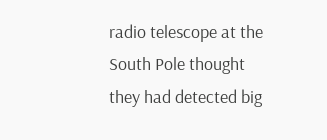radio telescope at the South Pole thought they had detected big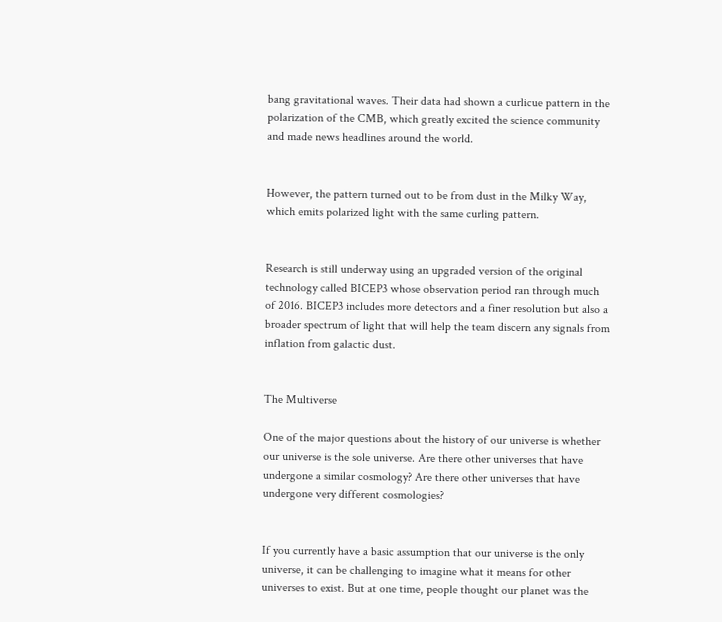bang gravitational waves. Their data had shown a curlicue pattern in the polarization of the CMB, which greatly excited the science community and made news headlines around the world.


However, the pattern turned out to be from dust in the Milky Way, which emits polarized light with the same curling pattern.


Research is still underway using an upgraded version of the original technology called BICEP3 whose observation period ran through much of 2016. BICEP3 includes more detectors and a finer resolution but also a broader spectrum of light that will help the team discern any signals from inflation from galactic dust.


The Multiverse

One of the major questions about the history of our universe is whether our universe is the sole universe. Are there other universes that have undergone a similar cosmology? Are there other universes that have undergone very different cosmologies?


If you currently have a basic assumption that our universe is the only universe, it can be challenging to imagine what it means for other universes to exist. But at one time, people thought our planet was the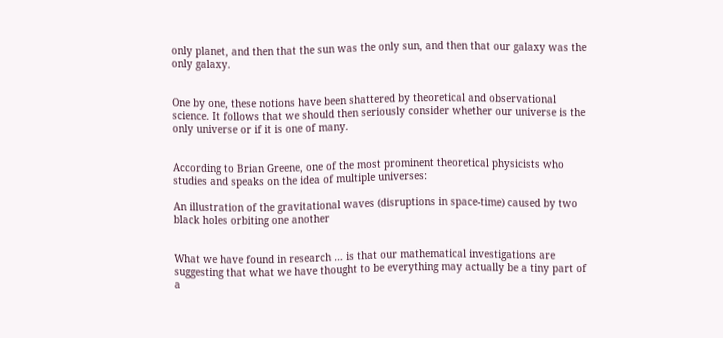only planet, and then that the sun was the only sun, and then that our galaxy was the only galaxy.


One by one, these notions have been shattered by theoretical and observational science. It follows that we should then seriously consider whether our universe is the only universe or if it is one of many.


According to Brian Greene, one of the most prominent theoretical physicists who studies and speaks on the idea of multiple universes:

An illustration of the gravitational waves (disruptions in space-time) caused by two black holes orbiting one another


What we have found in research … is that our mathematical investigations are suggesting that what we have thought to be everything may actually be a tiny part of a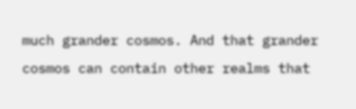much grander cosmos. And that grander cosmos can contain other realms that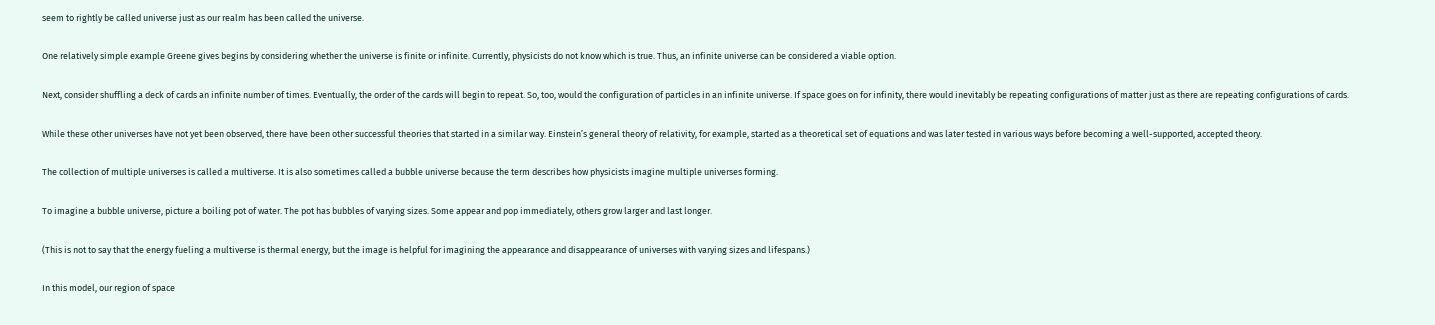seem to rightly be called universe just as our realm has been called the universe.


One relatively simple example Greene gives begins by considering whether the universe is finite or infinite. Currently, physicists do not know which is true. Thus, an infinite universe can be considered a viable option.


Next, consider shuffling a deck of cards an infinite number of times. Eventually, the order of the cards will begin to repeat. So, too, would the configuration of particles in an infinite universe. If space goes on for infinity, there would inevitably be repeating configurations of matter just as there are repeating configurations of cards.


While these other universes have not yet been observed, there have been other successful theories that started in a similar way. Einstein’s general theory of relativity, for example, started as a theoretical set of equations and was later tested in various ways before becoming a well-supported, accepted theory.


The collection of multiple universes is called a multiverse. It is also sometimes called a bubble universe because the term describes how physicists imagine multiple universes forming.


To imagine a bubble universe, picture a boiling pot of water. The pot has bubbles of varying sizes. Some appear and pop immediately, others grow larger and last longer.


(This is not to say that the energy fueling a multiverse is thermal energy, but the image is helpful for imagining the appearance and disappearance of universes with varying sizes and lifespans.)


In this model, our region of space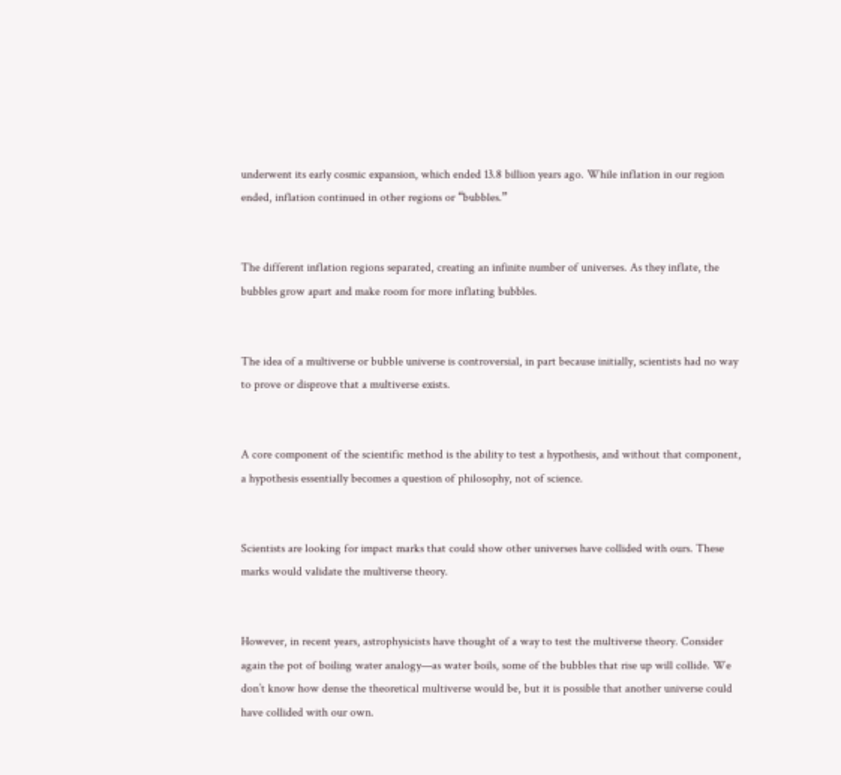underwent its early cosmic expansion, which ended 13.8 billion years ago. While inflation in our region ended, inflation continued in other regions or “bubbles.”


The different inflation regions separated, creating an infinite number of universes. As they inflate, the bubbles grow apart and make room for more inflating bubbles.


The idea of a multiverse or bubble universe is controversial, in part because initially, scientists had no way to prove or disprove that a multiverse exists.


A core component of the scientific method is the ability to test a hypothesis, and without that component, a hypothesis essentially becomes a question of philosophy, not of science.


Scientists are looking for impact marks that could show other universes have collided with ours. These marks would validate the multiverse theory.


However, in recent years, astrophysicists have thought of a way to test the multiverse theory. Consider again the pot of boiling water analogy—as water boils, some of the bubbles that rise up will collide. We don’t know how dense the theoretical multiverse would be, but it is possible that another universe could have collided with our own.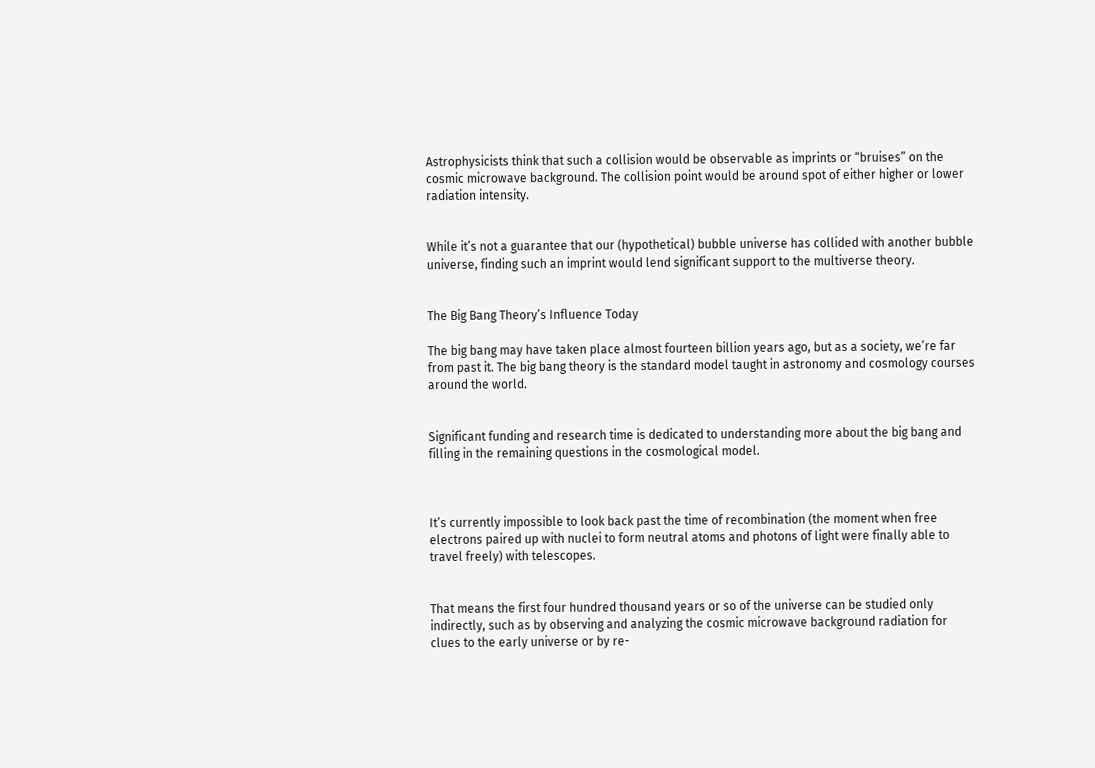Astrophysicists think that such a collision would be observable as imprints or “bruises” on the cosmic microwave background. The collision point would be around spot of either higher or lower radiation intensity.


While it’s not a guarantee that our (hypothetical) bubble universe has collided with another bubble universe, finding such an imprint would lend significant support to the multiverse theory.


The Big Bang Theory’s Influence Today

The big bang may have taken place almost fourteen billion years ago, but as a society, we’re far from past it. The big bang theory is the standard model taught in astronomy and cosmology courses around the world.


Significant funding and research time is dedicated to understanding more about the big bang and filling in the remaining questions in the cosmological model.



It’s currently impossible to look back past the time of recombination (the moment when free electrons paired up with nuclei to form neutral atoms and photons of light were finally able to travel freely) with telescopes.


That means the first four hundred thousand years or so of the universe can be studied only indirectly, such as by observing and analyzing the cosmic microwave background radiation for clues to the early universe or by re-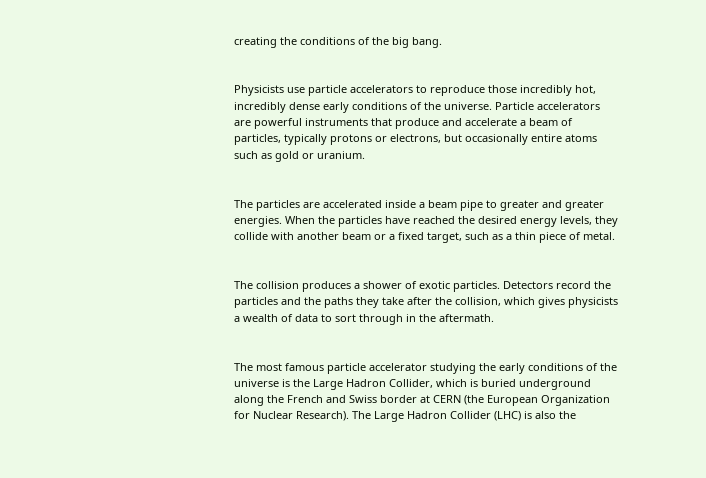creating the conditions of the big bang.


Physicists use particle accelerators to reproduce those incredibly hot, incredibly dense early conditions of the universe. Particle accelerators are powerful instruments that produce and accelerate a beam of particles, typically protons or electrons, but occasionally entire atoms such as gold or uranium.


The particles are accelerated inside a beam pipe to greater and greater energies. When the particles have reached the desired energy levels, they collide with another beam or a fixed target, such as a thin piece of metal.


The collision produces a shower of exotic particles. Detectors record the particles and the paths they take after the collision, which gives physicists a wealth of data to sort through in the aftermath.


The most famous particle accelerator studying the early conditions of the universe is the Large Hadron Collider, which is buried underground along the French and Swiss border at CERN (the European Organization for Nuclear Research). The Large Hadron Collider (LHC) is also the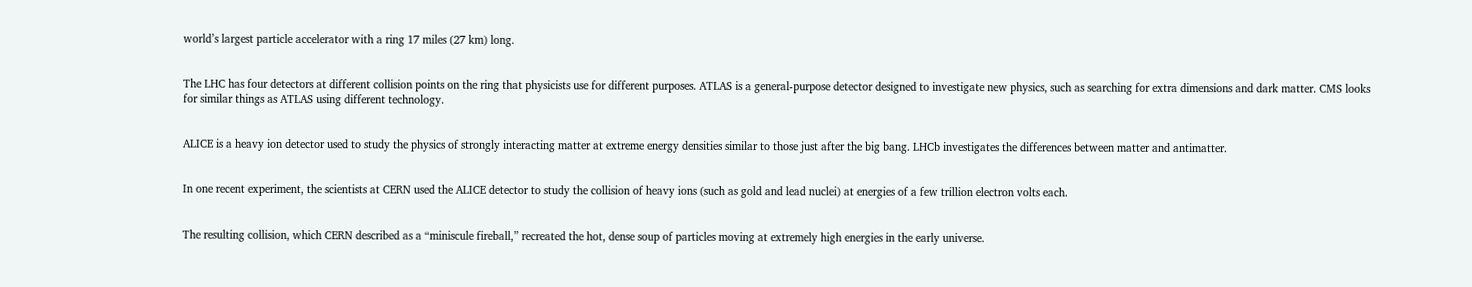world’s largest particle accelerator with a ring 17 miles (27 km) long.


The LHC has four detectors at different collision points on the ring that physicists use for different purposes. ATLAS is a general-purpose detector designed to investigate new physics, such as searching for extra dimensions and dark matter. CMS looks for similar things as ATLAS using different technology.


ALICE is a heavy ion detector used to study the physics of strongly interacting matter at extreme energy densities similar to those just after the big bang. LHCb investigates the differences between matter and antimatter.


In one recent experiment, the scientists at CERN used the ALICE detector to study the collision of heavy ions (such as gold and lead nuclei) at energies of a few trillion electron volts each.


The resulting collision, which CERN described as a “miniscule fireball,” recreated the hot, dense soup of particles moving at extremely high energies in the early universe.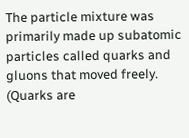The particle mixture was primarily made up subatomic particles called quarks and gluons that moved freely. (Quarks are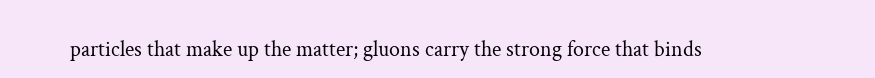particles that make up the matter; gluons carry the strong force that binds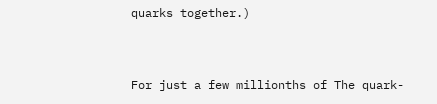quarks together.)


For just a few millionths of The quark-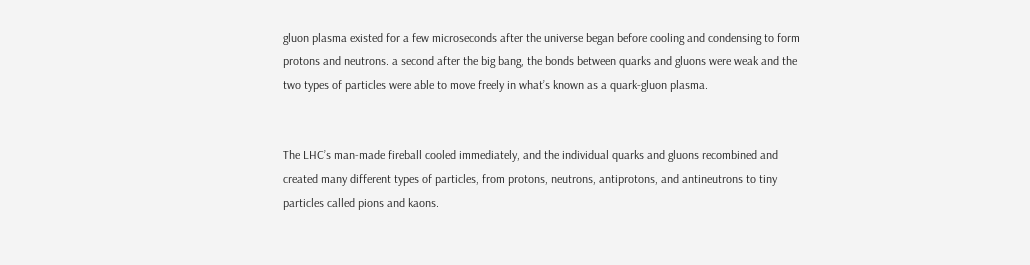gluon plasma existed for a few microseconds after the universe began before cooling and condensing to form protons and neutrons. a second after the big bang, the bonds between quarks and gluons were weak and the two types of particles were able to move freely in what’s known as a quark-gluon plasma.


The LHC’s man-made fireball cooled immediately, and the individual quarks and gluons recombined and created many different types of particles, from protons, neutrons, antiprotons, and antineutrons to tiny particles called pions and kaons.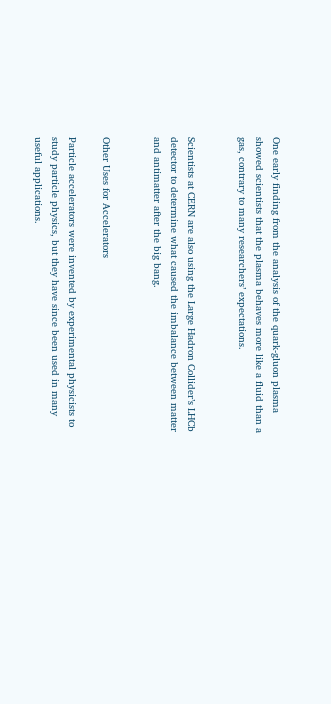One early finding from the analysis of the quark-gluon plasma showed scientists that the plasma behaves more like a fluid than a gas, contrary to many researchers’ expectations.


Scientists at CERN are also using the Large Hadron Collider’s LHCb detector to determine what caused the imbalance between matter and antimatter after the big bang.


Other Uses for Accelerators

Particle accelerators were invented by experimental physicists to study particle physics, but they have since been used in many useful applications.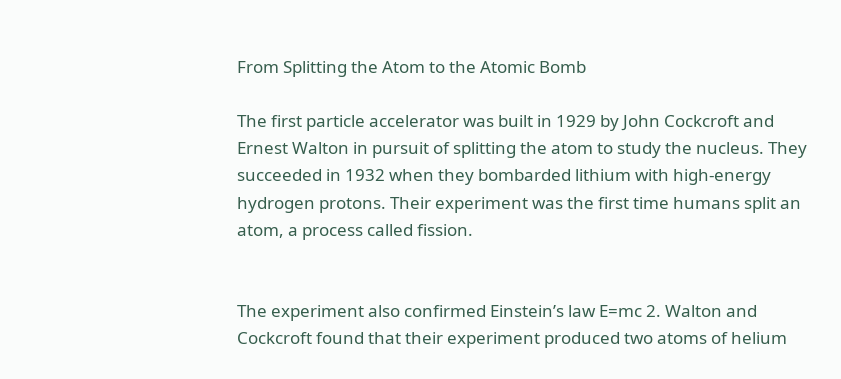From Splitting the Atom to the Atomic Bomb

The first particle accelerator was built in 1929 by John Cockcroft and Ernest Walton in pursuit of splitting the atom to study the nucleus. They succeeded in 1932 when they bombarded lithium with high-energy hydrogen protons. Their experiment was the first time humans split an atom, a process called fission.


The experiment also confirmed Einstein’s law E=mc 2. Walton and Cockcroft found that their experiment produced two atoms of helium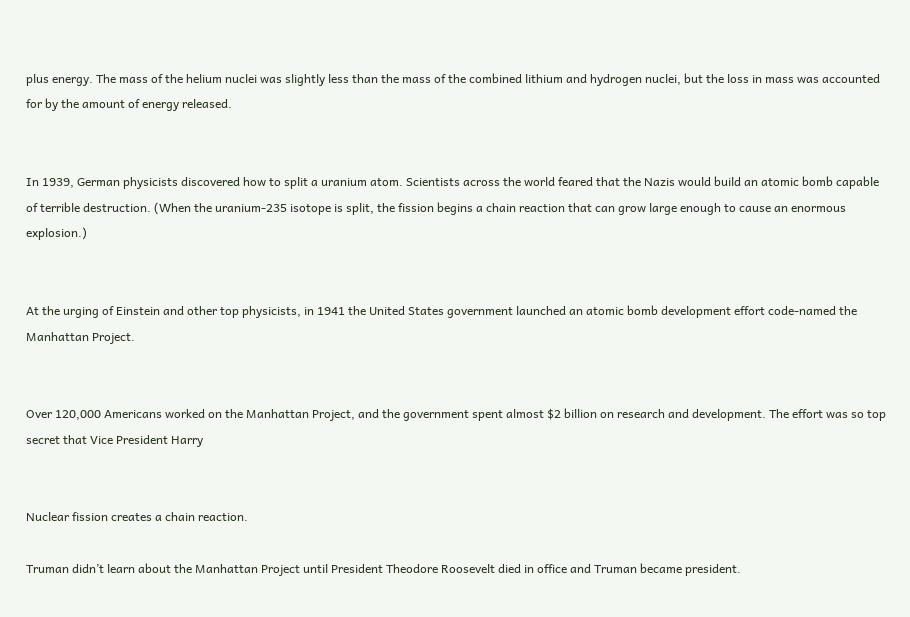plus energy. The mass of the helium nuclei was slightly less than the mass of the combined lithium and hydrogen nuclei, but the loss in mass was accounted for by the amount of energy released.


In 1939, German physicists discovered how to split a uranium atom. Scientists across the world feared that the Nazis would build an atomic bomb capable of terrible destruction. (When the uranium-235 isotope is split, the fission begins a chain reaction that can grow large enough to cause an enormous explosion.)


At the urging of Einstein and other top physicists, in 1941 the United States government launched an atomic bomb development effort code-named the Manhattan Project.


Over 120,000 Americans worked on the Manhattan Project, and the government spent almost $2 billion on research and development. The effort was so top secret that Vice President Harry


Nuclear fission creates a chain reaction.

Truman didn’t learn about the Manhattan Project until President Theodore Roosevelt died in office and Truman became president.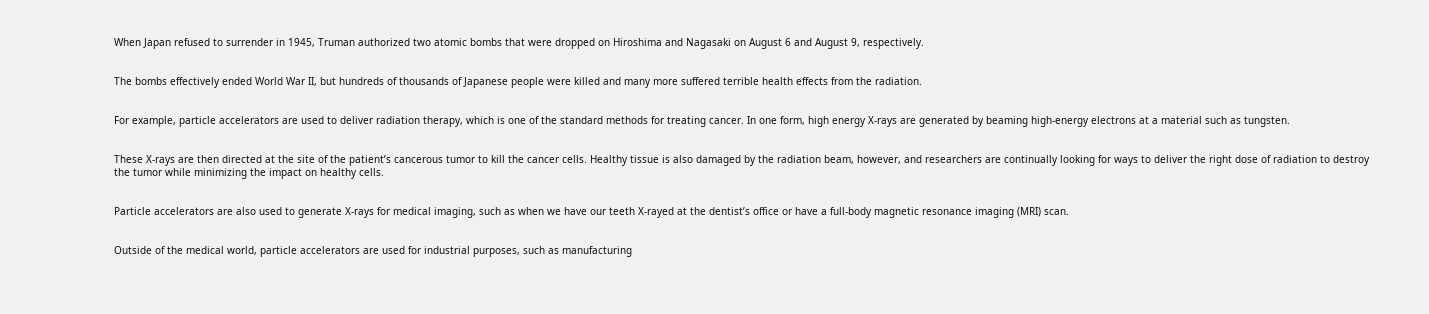When Japan refused to surrender in 1945, Truman authorized two atomic bombs that were dropped on Hiroshima and Nagasaki on August 6 and August 9, respectively.


The bombs effectively ended World War II, but hundreds of thousands of Japanese people were killed and many more suffered terrible health effects from the radiation.


For example, particle accelerators are used to deliver radiation therapy, which is one of the standard methods for treating cancer. In one form, high energy X-rays are generated by beaming high-energy electrons at a material such as tungsten.


These X-rays are then directed at the site of the patient’s cancerous tumor to kill the cancer cells. Healthy tissue is also damaged by the radiation beam, however, and researchers are continually looking for ways to deliver the right dose of radiation to destroy the tumor while minimizing the impact on healthy cells.


Particle accelerators are also used to generate X-rays for medical imaging, such as when we have our teeth X-rayed at the dentist’s office or have a full-body magnetic resonance imaging (MRI) scan.


Outside of the medical world, particle accelerators are used for industrial purposes, such as manufacturing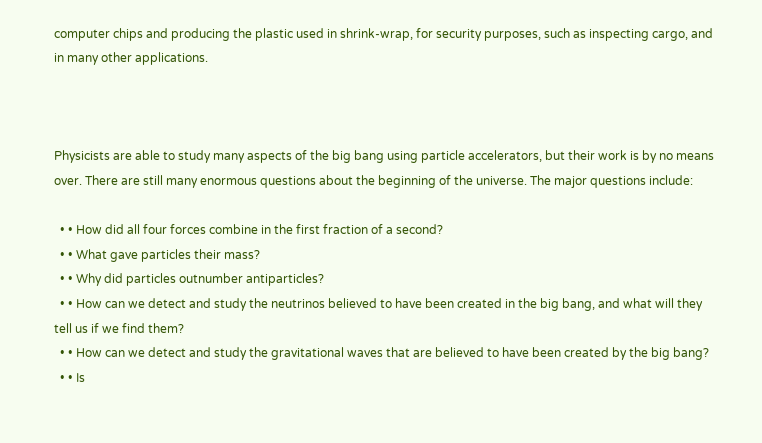computer chips and producing the plastic used in shrink-wrap, for security purposes, such as inspecting cargo, and in many other applications.



Physicists are able to study many aspects of the big bang using particle accelerators, but their work is by no means over. There are still many enormous questions about the beginning of the universe. The major questions include:

  • • How did all four forces combine in the first fraction of a second?
  • • What gave particles their mass?
  • • Why did particles outnumber antiparticles?
  • • How can we detect and study the neutrinos believed to have been created in the big bang, and what will they tell us if we find them?
  • • How can we detect and study the gravitational waves that are believed to have been created by the big bang?
  • • Is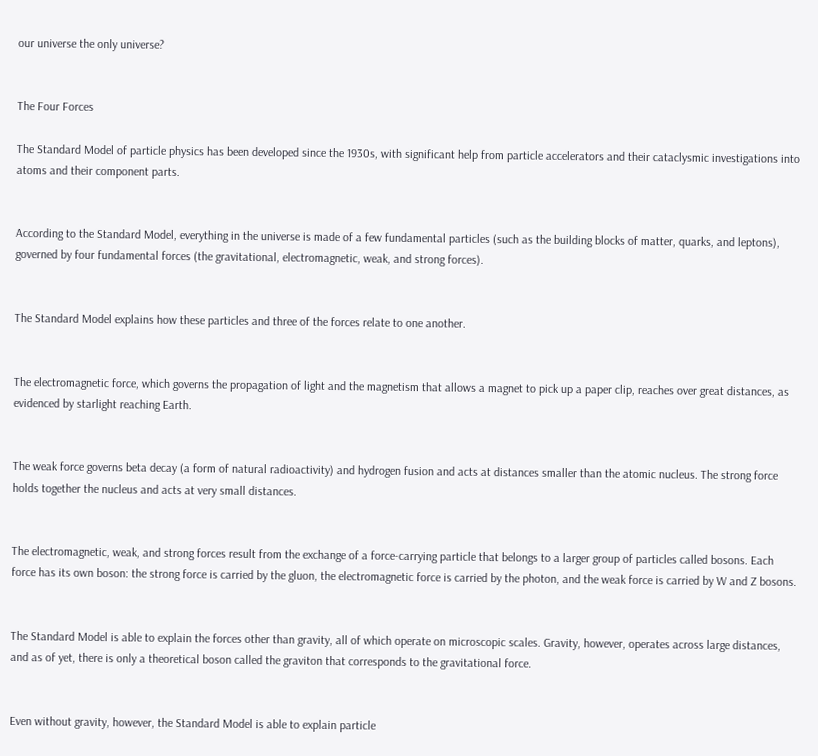our universe the only universe?


The Four Forces

The Standard Model of particle physics has been developed since the 1930s, with significant help from particle accelerators and their cataclysmic investigations into atoms and their component parts.


According to the Standard Model, everything in the universe is made of a few fundamental particles (such as the building blocks of matter, quarks, and leptons), governed by four fundamental forces (the gravitational, electromagnetic, weak, and strong forces).


The Standard Model explains how these particles and three of the forces relate to one another.


The electromagnetic force, which governs the propagation of light and the magnetism that allows a magnet to pick up a paper clip, reaches over great distances, as evidenced by starlight reaching Earth.


The weak force governs beta decay (a form of natural radioactivity) and hydrogen fusion and acts at distances smaller than the atomic nucleus. The strong force holds together the nucleus and acts at very small distances.


The electromagnetic, weak, and strong forces result from the exchange of a force-carrying particle that belongs to a larger group of particles called bosons. Each force has its own boson: the strong force is carried by the gluon, the electromagnetic force is carried by the photon, and the weak force is carried by W and Z bosons.


The Standard Model is able to explain the forces other than gravity, all of which operate on microscopic scales. Gravity, however, operates across large distances, and as of yet, there is only a theoretical boson called the graviton that corresponds to the gravitational force.


Even without gravity, however, the Standard Model is able to explain particle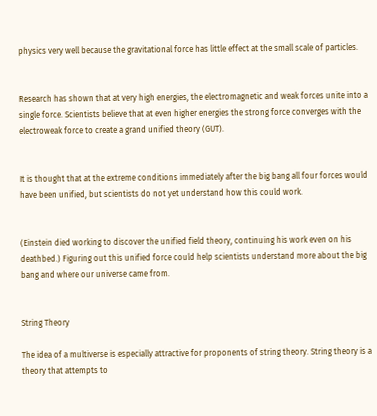physics very well because the gravitational force has little effect at the small scale of particles.


Research has shown that at very high energies, the electromagnetic and weak forces unite into a single force. Scientists believe that at even higher energies the strong force converges with the electroweak force to create a grand unified theory (GUT).


It is thought that at the extreme conditions immediately after the big bang all four forces would have been unified, but scientists do not yet understand how this could work.


(Einstein died working to discover the unified field theory, continuing his work even on his deathbed.) Figuring out this unified force could help scientists understand more about the big bang and where our universe came from.


String Theory

The idea of a multiverse is especially attractive for proponents of string theory. String theory is a theory that attempts to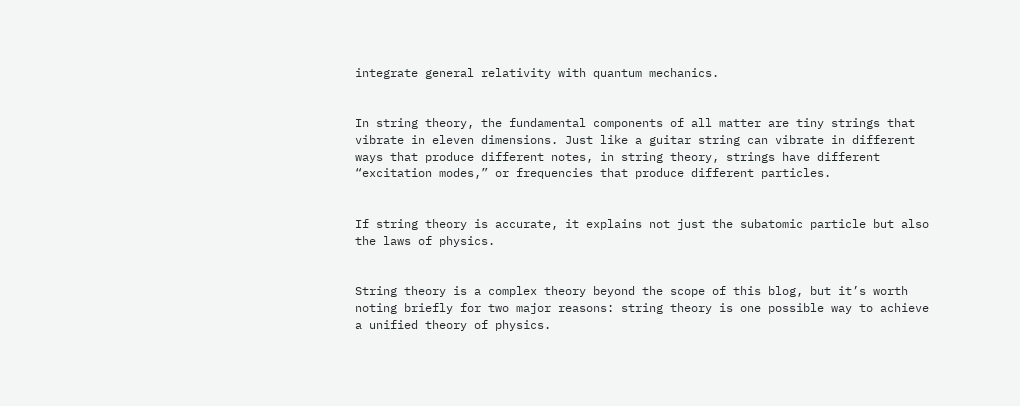integrate general relativity with quantum mechanics.


In string theory, the fundamental components of all matter are tiny strings that vibrate in eleven dimensions. Just like a guitar string can vibrate in different ways that produce different notes, in string theory, strings have different “excitation modes,” or frequencies that produce different particles.


If string theory is accurate, it explains not just the subatomic particle but also the laws of physics.


String theory is a complex theory beyond the scope of this blog, but it’s worth noting briefly for two major reasons: string theory is one possible way to achieve a unified theory of physics.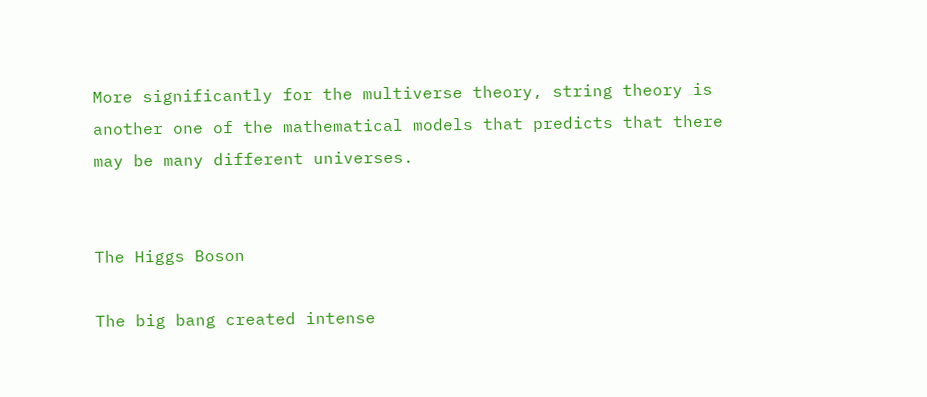More significantly for the multiverse theory, string theory is another one of the mathematical models that predicts that there may be many different universes.


The Higgs Boson

The big bang created intense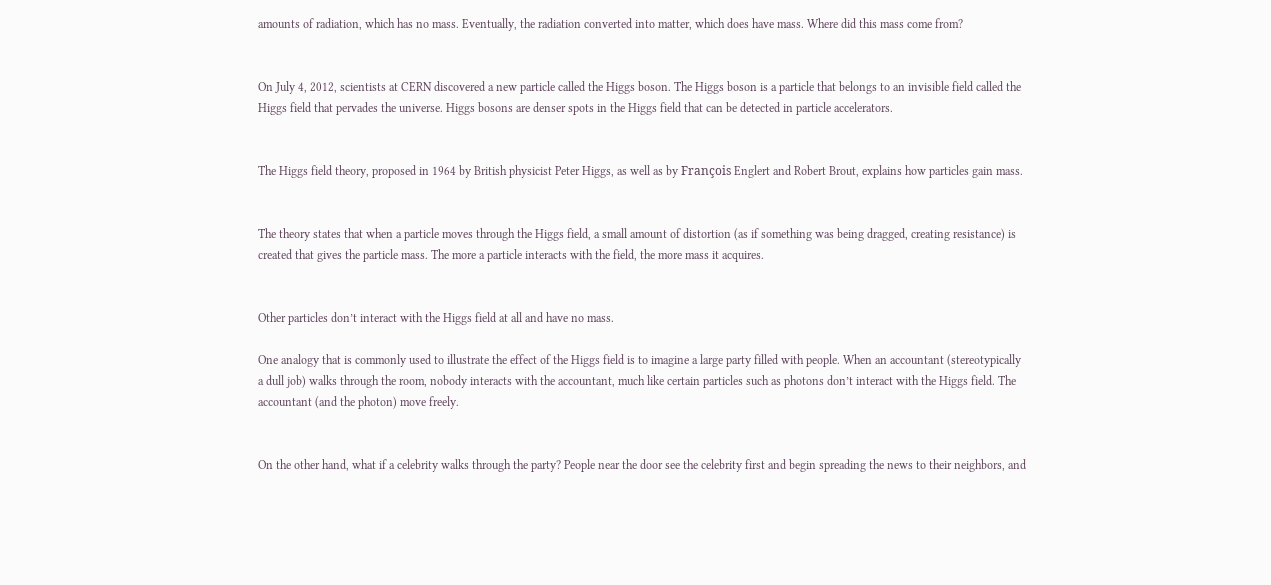amounts of radiation, which has no mass. Eventually, the radiation converted into matter, which does have mass. Where did this mass come from?


On July 4, 2012, scientists at CERN discovered a new particle called the Higgs boson. The Higgs boson is a particle that belongs to an invisible field called the Higgs field that pervades the universe. Higgs bosons are denser spots in the Higgs field that can be detected in particle accelerators.


The Higgs field theory, proposed in 1964 by British physicist Peter Higgs, as well as by François Englert and Robert Brout, explains how particles gain mass.


The theory states that when a particle moves through the Higgs field, a small amount of distortion (as if something was being dragged, creating resistance) is created that gives the particle mass. The more a particle interacts with the field, the more mass it acquires.


Other particles don’t interact with the Higgs field at all and have no mass.

One analogy that is commonly used to illustrate the effect of the Higgs field is to imagine a large party filled with people. When an accountant (stereotypically a dull job) walks through the room, nobody interacts with the accountant, much like certain particles such as photons don’t interact with the Higgs field. The accountant (and the photon) move freely.


On the other hand, what if a celebrity walks through the party? People near the door see the celebrity first and begin spreading the news to their neighbors, and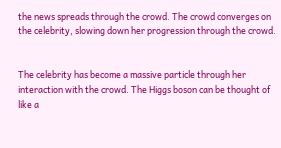the news spreads through the crowd. The crowd converges on the celebrity, slowing down her progression through the crowd.


The celebrity has become a massive particle through her interaction with the crowd. The Higgs boson can be thought of like a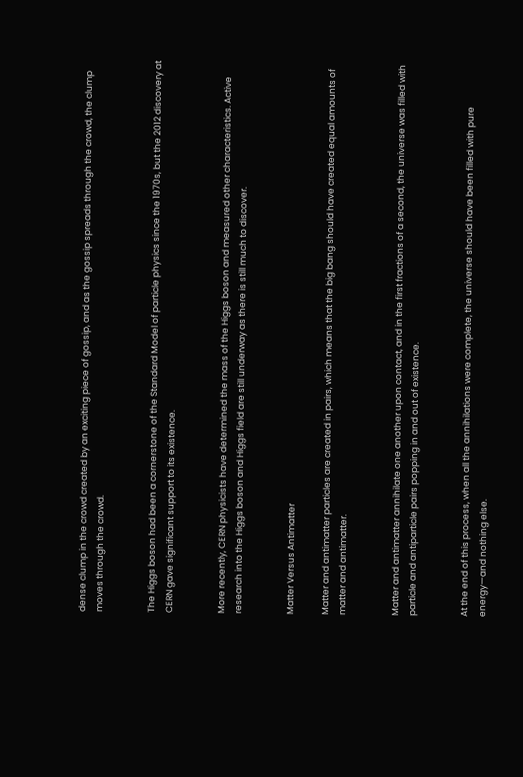dense clump in the crowd created by an exciting piece of gossip, and as the gossip spreads through the crowd, the clump moves through the crowd.


The Higgs boson had been a cornerstone of the Standard Model of particle physics since the 1970s, but the 2012 discovery at CERN gave significant support to its existence.


More recently, CERN physicists have determined the mass of the Higgs boson and measured other characteristics. Active research into the Higgs boson and Higgs field are still underway as there is still much to discover.


Matter Versus Antimatter

Matter and antimatter particles are created in pairs, which means that the big bang should have created equal amounts of matter and antimatter.


Matter and antimatter annihilate one another upon contact, and in the first fractions of a second, the universe was filled with particle and antiparticle pairs popping in and out of existence.


At the end of this process, when all the annihilations were complete, the universe should have been filled with pure energy—and nothing else.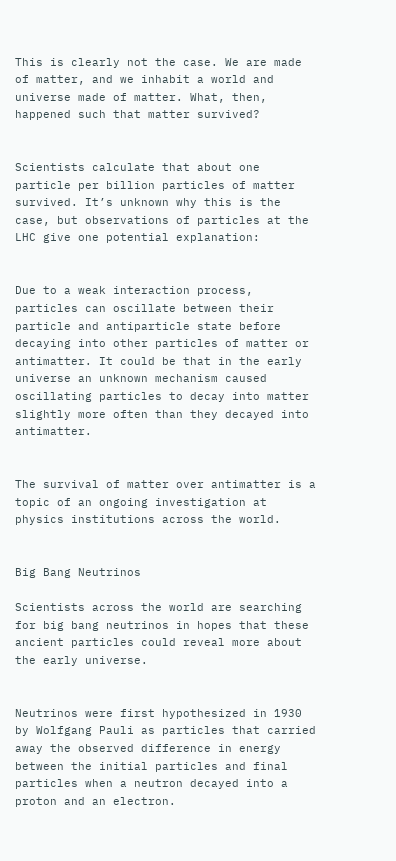This is clearly not the case. We are made of matter, and we inhabit a world and universe made of matter. What, then, happened such that matter survived?


Scientists calculate that about one particle per billion particles of matter survived. It’s unknown why this is the case, but observations of particles at the LHC give one potential explanation:


Due to a weak interaction process, particles can oscillate between their particle and antiparticle state before decaying into other particles of matter or antimatter. It could be that in the early universe an unknown mechanism caused oscillating particles to decay into matter slightly more often than they decayed into antimatter.


The survival of matter over antimatter is a topic of an ongoing investigation at physics institutions across the world.


Big Bang Neutrinos

Scientists across the world are searching for big bang neutrinos in hopes that these ancient particles could reveal more about the early universe.


Neutrinos were first hypothesized in 1930 by Wolfgang Pauli as particles that carried away the observed difference in energy between the initial particles and final particles when a neutron decayed into a proton and an electron.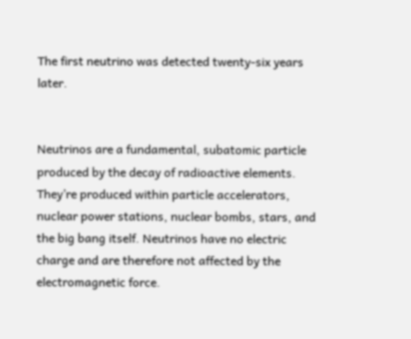The first neutrino was detected twenty-six years later.


Neutrinos are a fundamental, subatomic particle produced by the decay of radioactive elements. They’re produced within particle accelerators, nuclear power stations, nuclear bombs, stars, and the big bang itself. Neutrinos have no electric charge and are therefore not affected by the electromagnetic force.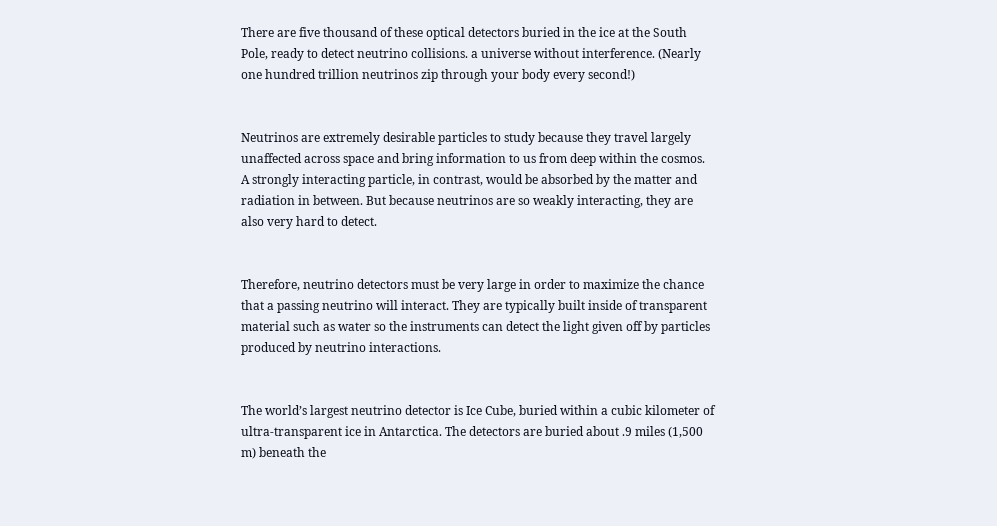There are five thousand of these optical detectors buried in the ice at the South Pole, ready to detect neutrino collisions. a universe without interference. (Nearly one hundred trillion neutrinos zip through your body every second!)


Neutrinos are extremely desirable particles to study because they travel largely unaffected across space and bring information to us from deep within the cosmos. A strongly interacting particle, in contrast, would be absorbed by the matter and radiation in between. But because neutrinos are so weakly interacting, they are also very hard to detect.


Therefore, neutrino detectors must be very large in order to maximize the chance that a passing neutrino will interact. They are typically built inside of transparent material such as water so the instruments can detect the light given off by particles produced by neutrino interactions.


The world’s largest neutrino detector is Ice Cube, buried within a cubic kilometer of ultra-transparent ice in Antarctica. The detectors are buried about .9 miles (1,500 m) beneath the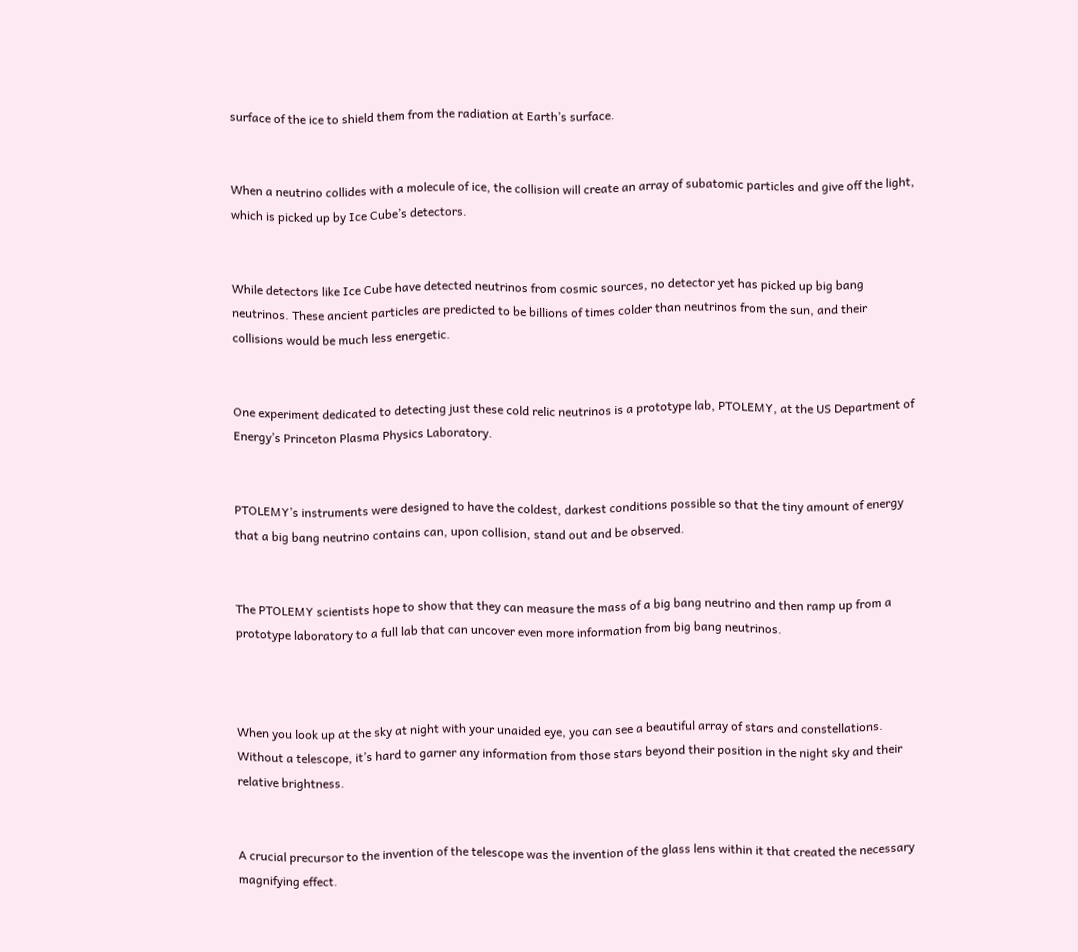surface of the ice to shield them from the radiation at Earth’s surface.


When a neutrino collides with a molecule of ice, the collision will create an array of subatomic particles and give off the light, which is picked up by Ice Cube’s detectors.


While detectors like Ice Cube have detected neutrinos from cosmic sources, no detector yet has picked up big bang neutrinos. These ancient particles are predicted to be billions of times colder than neutrinos from the sun, and their collisions would be much less energetic.


One experiment dedicated to detecting just these cold relic neutrinos is a prototype lab, PTOLEMY, at the US Department of Energy’s Princeton Plasma Physics Laboratory.


PTOLEMY’s instruments were designed to have the coldest, darkest conditions possible so that the tiny amount of energy that a big bang neutrino contains can, upon collision, stand out and be observed.


The PTOLEMY scientists hope to show that they can measure the mass of a big bang neutrino and then ramp up from a prototype laboratory to a full lab that can uncover even more information from big bang neutrinos.



When you look up at the sky at night with your unaided eye, you can see a beautiful array of stars and constellations. Without a telescope, it’s hard to garner any information from those stars beyond their position in the night sky and their relative brightness.


A crucial precursor to the invention of the telescope was the invention of the glass lens within it that created the necessary magnifying effect.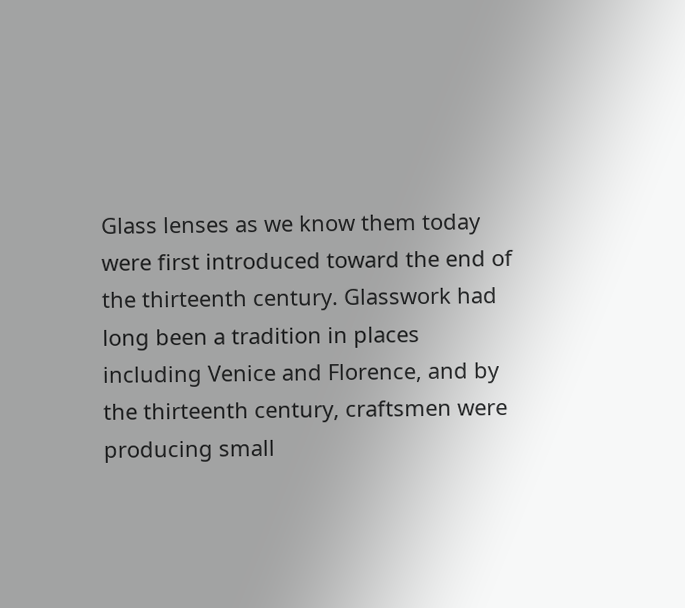Glass lenses as we know them today were first introduced toward the end of the thirteenth century. Glasswork had long been a tradition in places including Venice and Florence, and by the thirteenth century, craftsmen were producing small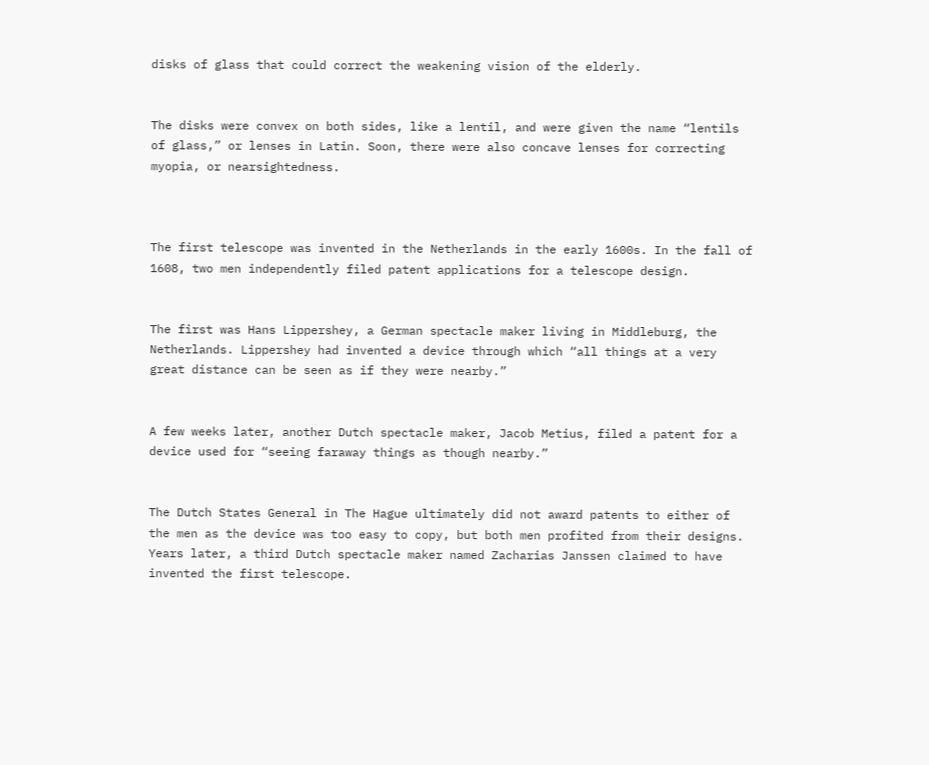disks of glass that could correct the weakening vision of the elderly.


The disks were convex on both sides, like a lentil, and were given the name “lentils of glass,” or lenses in Latin. Soon, there were also concave lenses for correcting myopia, or nearsightedness.



The first telescope was invented in the Netherlands in the early 1600s. In the fall of 1608, two men independently filed patent applications for a telescope design.


The first was Hans Lippershey, a German spectacle maker living in Middleburg, the Netherlands. Lippershey had invented a device through which “all things at a very great distance can be seen as if they were nearby.”


A few weeks later, another Dutch spectacle maker, Jacob Metius, filed a patent for a device used for “seeing faraway things as though nearby.”


The Dutch States General in The Hague ultimately did not award patents to either of the men as the device was too easy to copy, but both men profited from their designs. Years later, a third Dutch spectacle maker named Zacharias Janssen claimed to have invented the first telescope.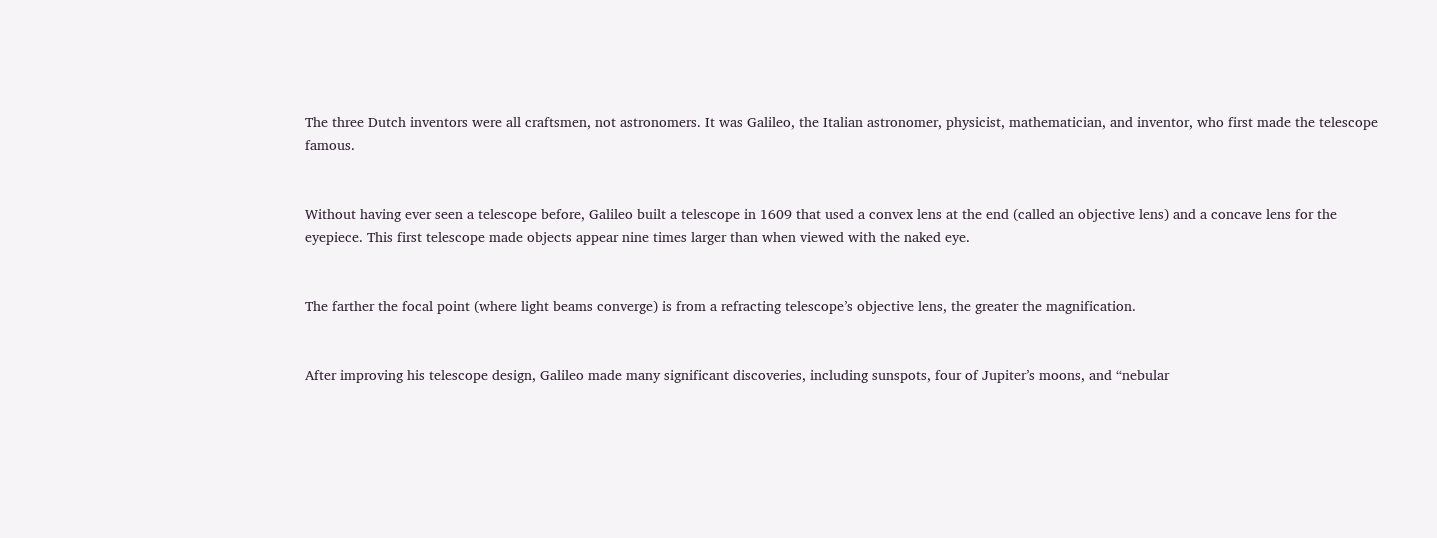The three Dutch inventors were all craftsmen, not astronomers. It was Galileo, the Italian astronomer, physicist, mathematician, and inventor, who first made the telescope famous.


Without having ever seen a telescope before, Galileo built a telescope in 1609 that used a convex lens at the end (called an objective lens) and a concave lens for the eyepiece. This first telescope made objects appear nine times larger than when viewed with the naked eye.


The farther the focal point (where light beams converge) is from a refracting telescope’s objective lens, the greater the magnification.


After improving his telescope design, Galileo made many significant discoveries, including sunspots, four of Jupiter’s moons, and “nebular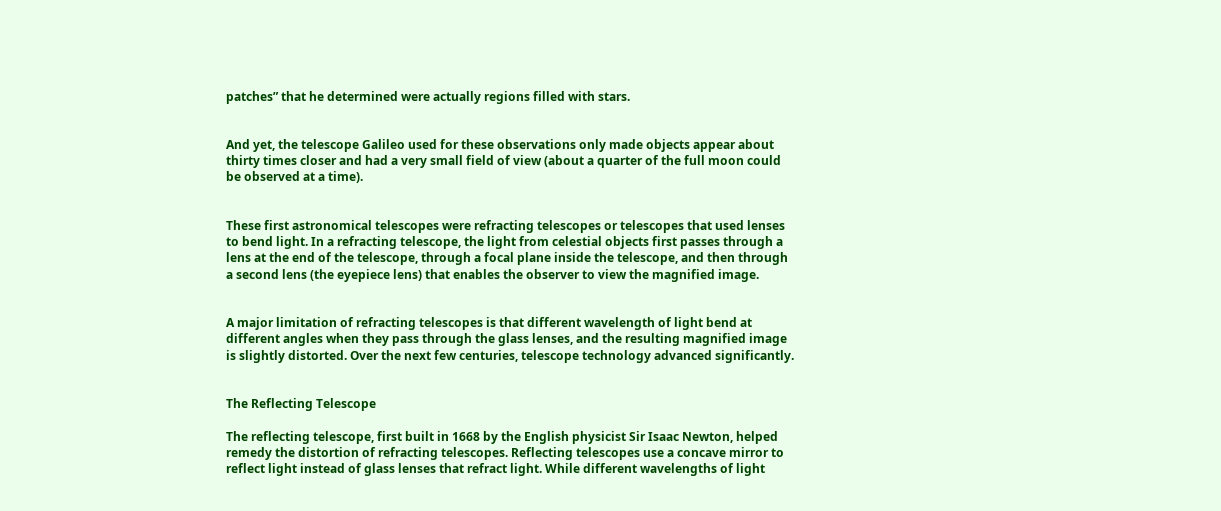patches” that he determined were actually regions filled with stars.


And yet, the telescope Galileo used for these observations only made objects appear about thirty times closer and had a very small field of view (about a quarter of the full moon could be observed at a time).


These first astronomical telescopes were refracting telescopes or telescopes that used lenses to bend light. In a refracting telescope, the light from celestial objects first passes through a lens at the end of the telescope, through a focal plane inside the telescope, and then through a second lens (the eyepiece lens) that enables the observer to view the magnified image.


A major limitation of refracting telescopes is that different wavelength of light bend at different angles when they pass through the glass lenses, and the resulting magnified image is slightly distorted. Over the next few centuries, telescope technology advanced significantly.


The Reflecting Telescope

The reflecting telescope, first built in 1668 by the English physicist Sir Isaac Newton, helped remedy the distortion of refracting telescopes. Reflecting telescopes use a concave mirror to reflect light instead of glass lenses that refract light. While different wavelengths of light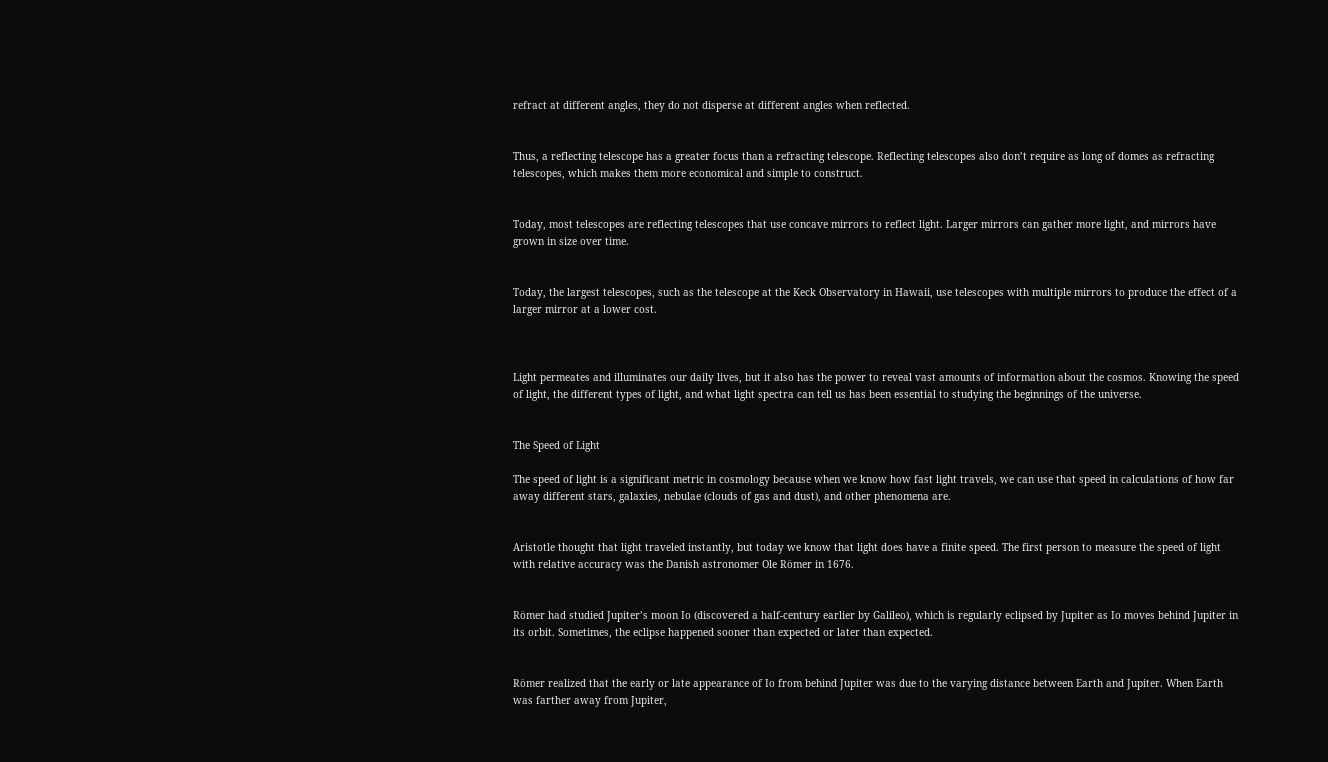refract at different angles, they do not disperse at different angles when reflected.


Thus, a reflecting telescope has a greater focus than a refracting telescope. Reflecting telescopes also don’t require as long of domes as refracting telescopes, which makes them more economical and simple to construct.


Today, most telescopes are reflecting telescopes that use concave mirrors to reflect light. Larger mirrors can gather more light, and mirrors have grown in size over time.


Today, the largest telescopes, such as the telescope at the Keck Observatory in Hawaii, use telescopes with multiple mirrors to produce the effect of a larger mirror at a lower cost.



Light permeates and illuminates our daily lives, but it also has the power to reveal vast amounts of information about the cosmos. Knowing the speed of light, the different types of light, and what light spectra can tell us has been essential to studying the beginnings of the universe.


The Speed of Light

The speed of light is a significant metric in cosmology because when we know how fast light travels, we can use that speed in calculations of how far away different stars, galaxies, nebulae (clouds of gas and dust), and other phenomena are.


Aristotle thought that light traveled instantly, but today we know that light does have a finite speed. The first person to measure the speed of light with relative accuracy was the Danish astronomer Ole Römer in 1676.


Römer had studied Jupiter’s moon Io (discovered a half-century earlier by Galileo), which is regularly eclipsed by Jupiter as Io moves behind Jupiter in its orbit. Sometimes, the eclipse happened sooner than expected or later than expected.


Römer realized that the early or late appearance of Io from behind Jupiter was due to the varying distance between Earth and Jupiter. When Earth was farther away from Jupiter,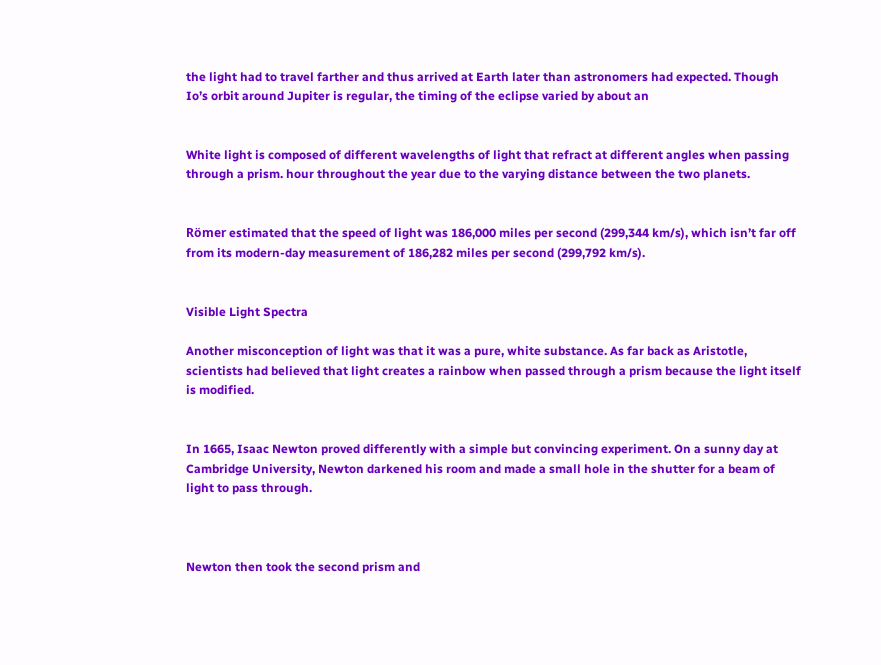the light had to travel farther and thus arrived at Earth later than astronomers had expected. Though Io’s orbit around Jupiter is regular, the timing of the eclipse varied by about an


White light is composed of different wavelengths of light that refract at different angles when passing through a prism. hour throughout the year due to the varying distance between the two planets.


Römer estimated that the speed of light was 186,000 miles per second (299,344 km/s), which isn’t far off from its modern-day measurement of 186,282 miles per second (299,792 km/s).


Visible Light Spectra

Another misconception of light was that it was a pure, white substance. As far back as Aristotle, scientists had believed that light creates a rainbow when passed through a prism because the light itself is modified.


In 1665, Isaac Newton proved differently with a simple but convincing experiment. On a sunny day at Cambridge University, Newton darkened his room and made a small hole in the shutter for a beam of light to pass through.



Newton then took the second prism and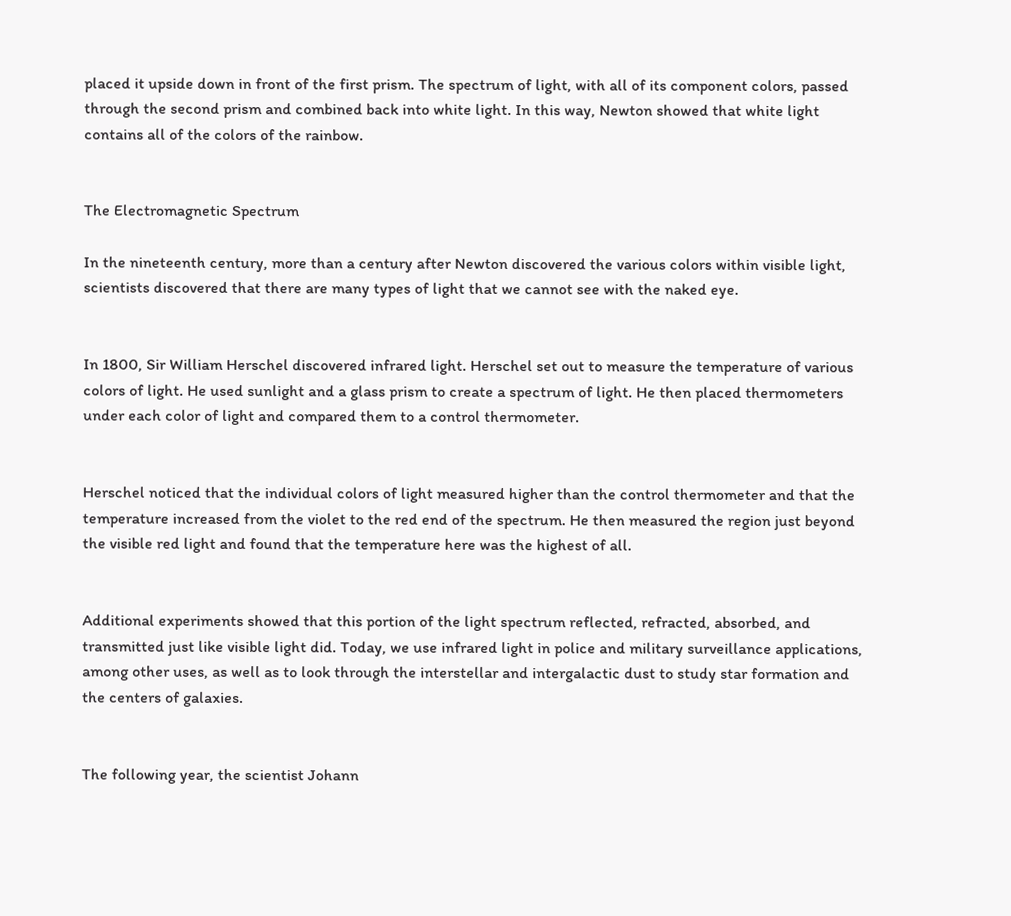placed it upside down in front of the first prism. The spectrum of light, with all of its component colors, passed through the second prism and combined back into white light. In this way, Newton showed that white light contains all of the colors of the rainbow.


The Electromagnetic Spectrum

In the nineteenth century, more than a century after Newton discovered the various colors within visible light, scientists discovered that there are many types of light that we cannot see with the naked eye.


In 1800, Sir William Herschel discovered infrared light. Herschel set out to measure the temperature of various colors of light. He used sunlight and a glass prism to create a spectrum of light. He then placed thermometers under each color of light and compared them to a control thermometer.


Herschel noticed that the individual colors of light measured higher than the control thermometer and that the temperature increased from the violet to the red end of the spectrum. He then measured the region just beyond the visible red light and found that the temperature here was the highest of all.


Additional experiments showed that this portion of the light spectrum reflected, refracted, absorbed, and transmitted just like visible light did. Today, we use infrared light in police and military surveillance applications, among other uses, as well as to look through the interstellar and intergalactic dust to study star formation and the centers of galaxies.


The following year, the scientist Johann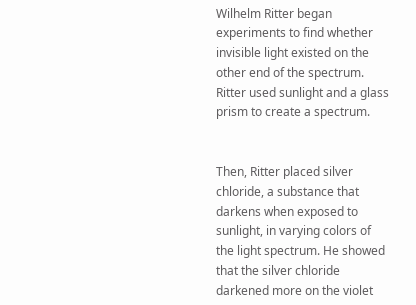Wilhelm Ritter began experiments to find whether invisible light existed on the other end of the spectrum. Ritter used sunlight and a glass prism to create a spectrum.


Then, Ritter placed silver chloride, a substance that darkens when exposed to sunlight, in varying colors of the light spectrum. He showed that the silver chloride darkened more on the violet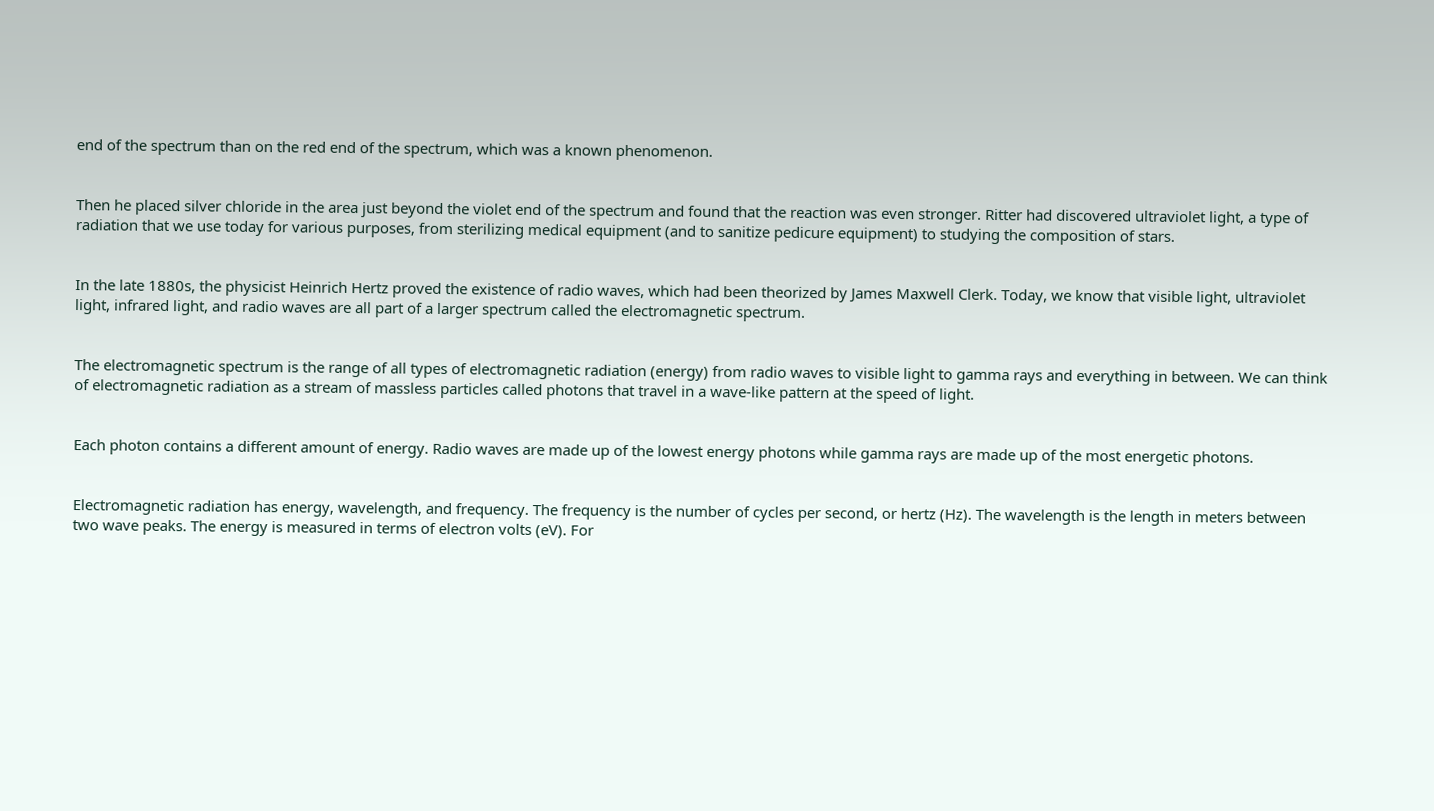end of the spectrum than on the red end of the spectrum, which was a known phenomenon.


Then he placed silver chloride in the area just beyond the violet end of the spectrum and found that the reaction was even stronger. Ritter had discovered ultraviolet light, a type of radiation that we use today for various purposes, from sterilizing medical equipment (and to sanitize pedicure equipment) to studying the composition of stars.


In the late 1880s, the physicist Heinrich Hertz proved the existence of radio waves, which had been theorized by James Maxwell Clerk. Today, we know that visible light, ultraviolet light, infrared light, and radio waves are all part of a larger spectrum called the electromagnetic spectrum.


The electromagnetic spectrum is the range of all types of electromagnetic radiation (energy) from radio waves to visible light to gamma rays and everything in between. We can think of electromagnetic radiation as a stream of massless particles called photons that travel in a wave-like pattern at the speed of light.


Each photon contains a different amount of energy. Radio waves are made up of the lowest energy photons while gamma rays are made up of the most energetic photons.


Electromagnetic radiation has energy, wavelength, and frequency. The frequency is the number of cycles per second, or hertz (Hz). The wavelength is the length in meters between two wave peaks. The energy is measured in terms of electron volts (eV). For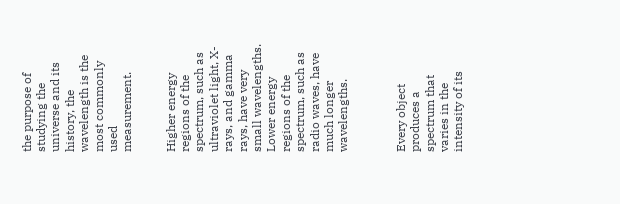the purpose of studying the universe and its history, the wavelength is the most commonly used measurement.


Higher energy regions of the spectrum, such as ultraviolet light, X-rays, and gamma rays, have very small wavelengths. Lower energy regions of the spectrum, such as radio waves, have much longer wavelengths.



Every object produces a spectrum that varies in the intensity of its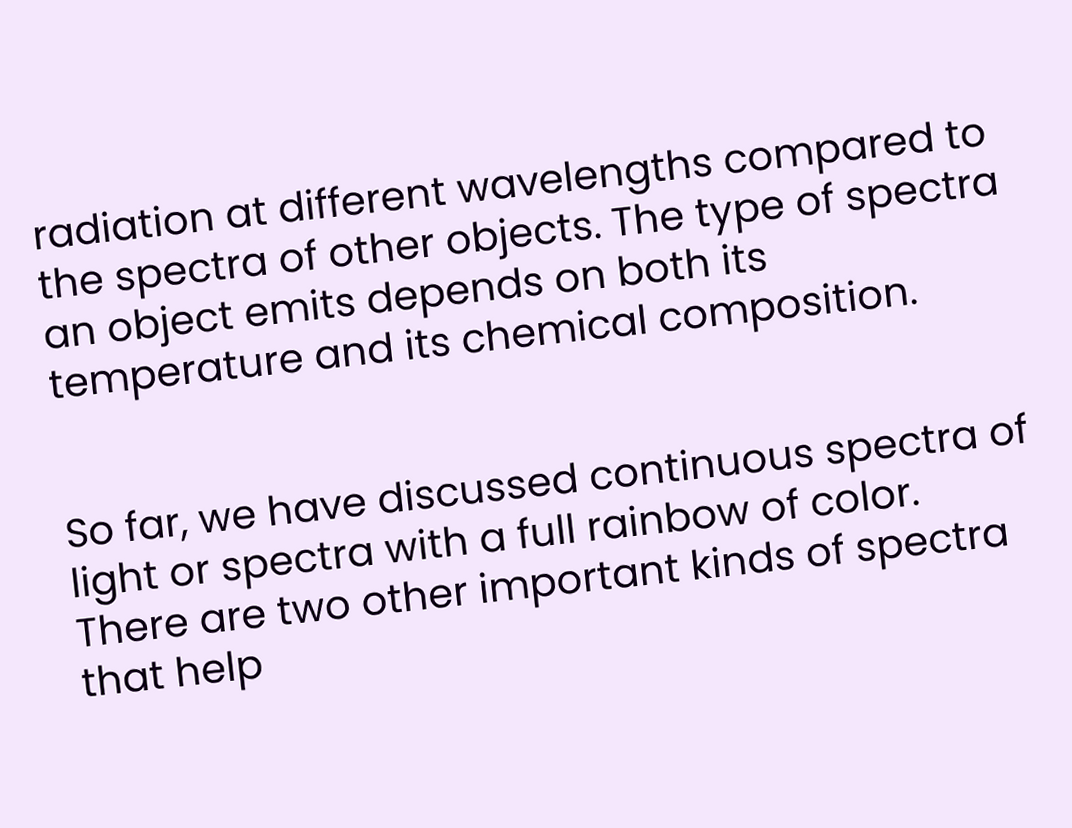radiation at different wavelengths compared to the spectra of other objects. The type of spectra an object emits depends on both its temperature and its chemical composition.


So far, we have discussed continuous spectra of light or spectra with a full rainbow of color. There are two other important kinds of spectra that help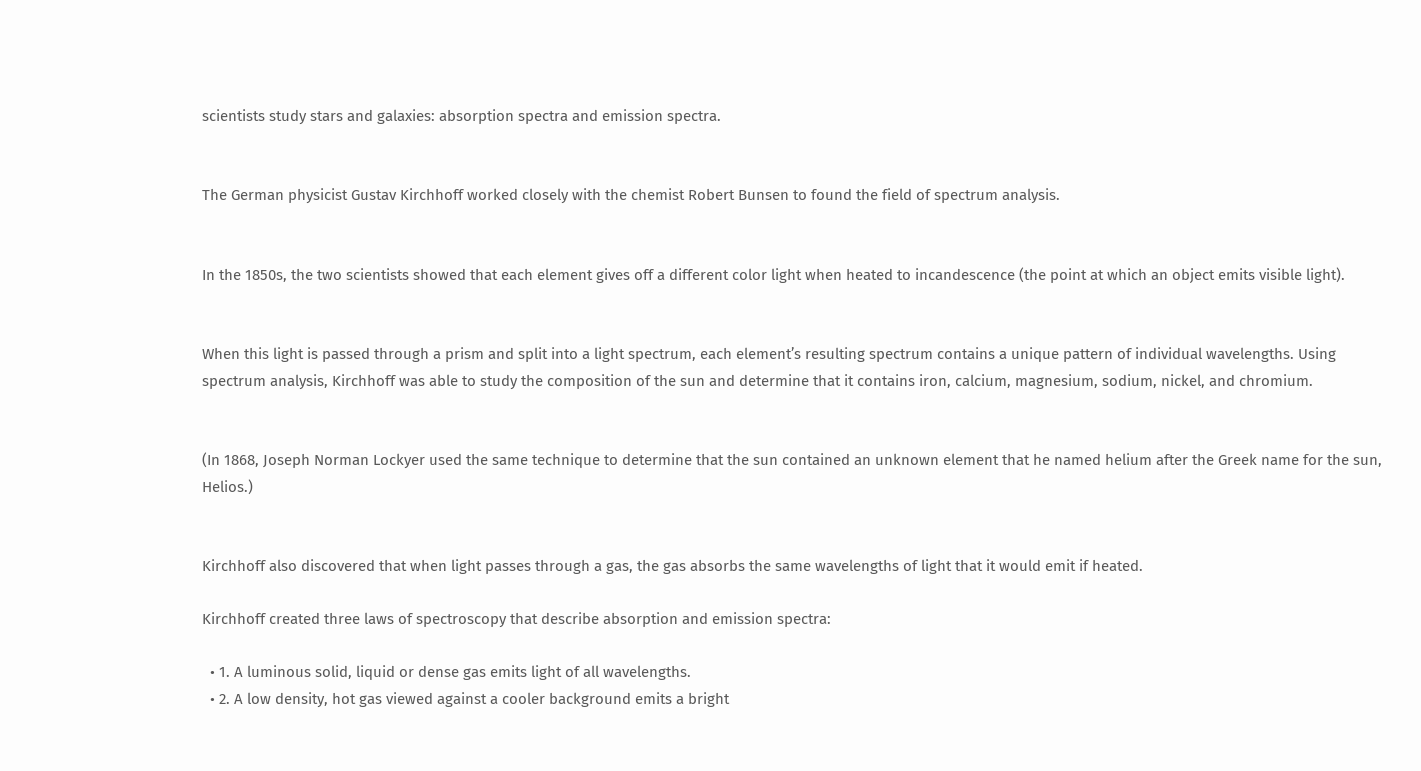scientists study stars and galaxies: absorption spectra and emission spectra.


The German physicist Gustav Kirchhoff worked closely with the chemist Robert Bunsen to found the field of spectrum analysis.


In the 1850s, the two scientists showed that each element gives off a different color light when heated to incandescence (the point at which an object emits visible light).


When this light is passed through a prism and split into a light spectrum, each element’s resulting spectrum contains a unique pattern of individual wavelengths. Using spectrum analysis, Kirchhoff was able to study the composition of the sun and determine that it contains iron, calcium, magnesium, sodium, nickel, and chromium.


(In 1868, Joseph Norman Lockyer used the same technique to determine that the sun contained an unknown element that he named helium after the Greek name for the sun, Helios.)


Kirchhoff also discovered that when light passes through a gas, the gas absorbs the same wavelengths of light that it would emit if heated.

Kirchhoff created three laws of spectroscopy that describe absorption and emission spectra:

  • 1. A luminous solid, liquid or dense gas emits light of all wavelengths.
  • 2. A low density, hot gas viewed against a cooler background emits a bright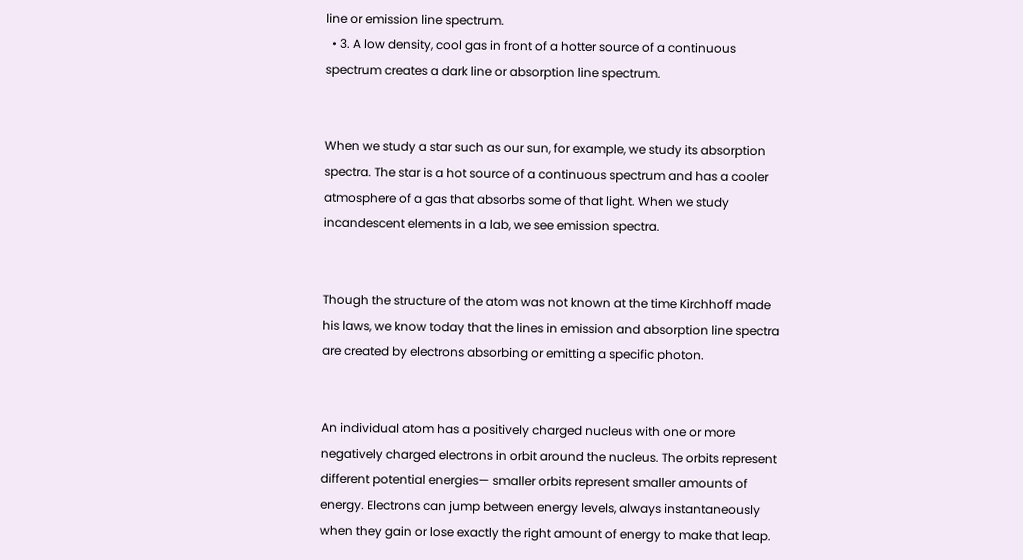line or emission line spectrum.
  • 3. A low density, cool gas in front of a hotter source of a continuous spectrum creates a dark line or absorption line spectrum.


When we study a star such as our sun, for example, we study its absorption spectra. The star is a hot source of a continuous spectrum and has a cooler atmosphere of a gas that absorbs some of that light. When we study incandescent elements in a lab, we see emission spectra.


Though the structure of the atom was not known at the time Kirchhoff made his laws, we know today that the lines in emission and absorption line spectra are created by electrons absorbing or emitting a specific photon.


An individual atom has a positively charged nucleus with one or more negatively charged electrons in orbit around the nucleus. The orbits represent different potential energies— smaller orbits represent smaller amounts of energy. Electrons can jump between energy levels, always instantaneously when they gain or lose exactly the right amount of energy to make that leap.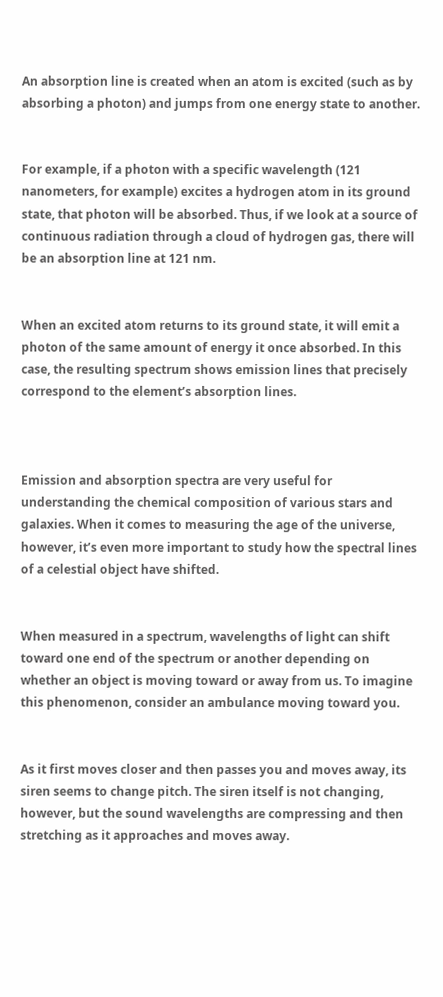An absorption line is created when an atom is excited (such as by absorbing a photon) and jumps from one energy state to another.


For example, if a photon with a specific wavelength (121 nanometers, for example) excites a hydrogen atom in its ground state, that photon will be absorbed. Thus, if we look at a source of continuous radiation through a cloud of hydrogen gas, there will be an absorption line at 121 nm.


When an excited atom returns to its ground state, it will emit a photon of the same amount of energy it once absorbed. In this case, the resulting spectrum shows emission lines that precisely correspond to the element’s absorption lines.



Emission and absorption spectra are very useful for understanding the chemical composition of various stars and galaxies. When it comes to measuring the age of the universe, however, it’s even more important to study how the spectral lines of a celestial object have shifted.


When measured in a spectrum, wavelengths of light can shift toward one end of the spectrum or another depending on whether an object is moving toward or away from us. To imagine this phenomenon, consider an ambulance moving toward you.


As it first moves closer and then passes you and moves away, its siren seems to change pitch. The siren itself is not changing, however, but the sound wavelengths are compressing and then stretching as it approaches and moves away.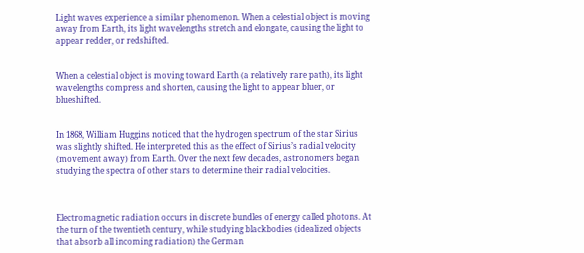Light waves experience a similar phenomenon. When a celestial object is moving away from Earth, its light wavelengths stretch and elongate, causing the light to appear redder, or redshifted.


When a celestial object is moving toward Earth (a relatively rare path), its light wavelengths compress and shorten, causing the light to appear bluer, or blueshifted.


In 1868, William Huggins noticed that the hydrogen spectrum of the star Sirius was slightly shifted. He interpreted this as the effect of Sirius’s radial velocity (movement away) from Earth. Over the next few decades, astronomers began studying the spectra of other stars to determine their radial velocities.



Electromagnetic radiation occurs in discrete bundles of energy called photons. At the turn of the twentieth century, while studying blackbodies (idealized objects that absorb all incoming radiation) the German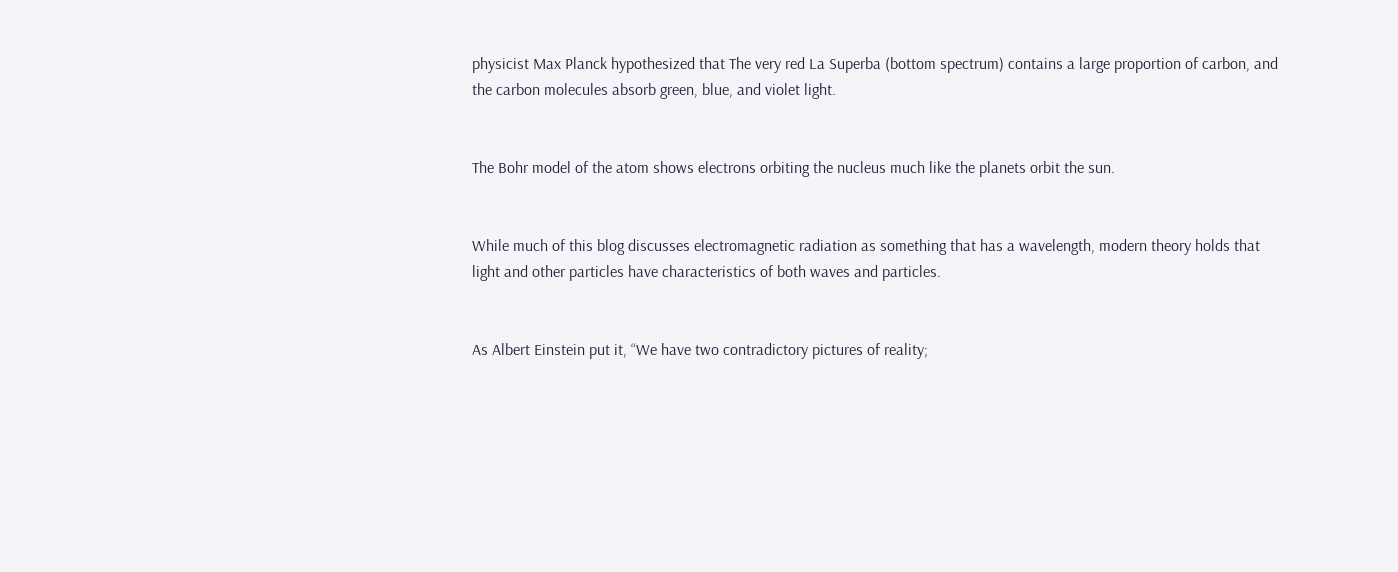physicist Max Planck hypothesized that The very red La Superba (bottom spectrum) contains a large proportion of carbon, and the carbon molecules absorb green, blue, and violet light.


The Bohr model of the atom shows electrons orbiting the nucleus much like the planets orbit the sun.


While much of this blog discusses electromagnetic radiation as something that has a wavelength, modern theory holds that light and other particles have characteristics of both waves and particles.


As Albert Einstein put it, “We have two contradictory pictures of reality;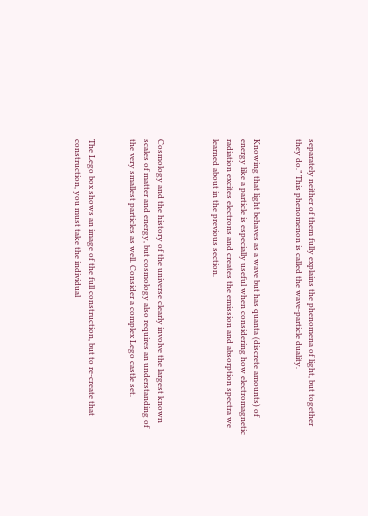separately neither of them fully explains the phenomena of light, but together they do.” This phenomenon is called the wave-particle duality.


Knowing that light behaves as a wave but has quanta (discrete amounts) of energy like a particle is especially useful when considering how electromagnetic radiation excites electrons and creates the emission and absorption spectra we learned about in the previous section.



Cosmology and the history of the universe clearly involve the largest known scales of matter and energy, but cosmology also requires an understanding of the very smallest particles as well. Consider a complex Lego castle set.


The Lego box shows an image of the full construction, but to re-create that construction, you must take the individual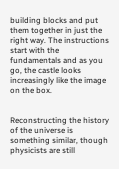building blocks and put them together in just the right way. The instructions start with the fundamentals and as you go, the castle looks increasingly like the image on the box.


Reconstructing the history of the universe is something similar, though physicists are still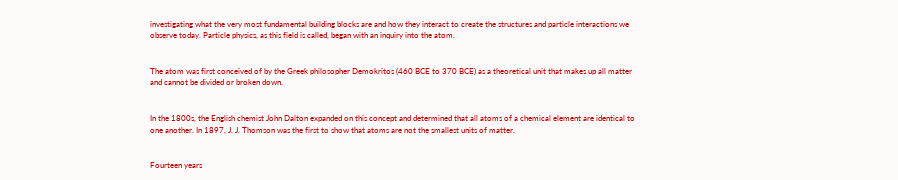investigating what the very most fundamental building blocks are and how they interact to create the structures and particle interactions we observe today. Particle physics, as this field is called, began with an inquiry into the atom.


The atom was first conceived of by the Greek philosopher Demokritos (460 BCE to 370 BCE) as a theoretical unit that makes up all matter and cannot be divided or broken down.


In the 1800s, the English chemist John Dalton expanded on this concept and determined that all atoms of a chemical element are identical to one another. In 1897, J. J. Thomson was the first to show that atoms are not the smallest units of matter.


Fourteen years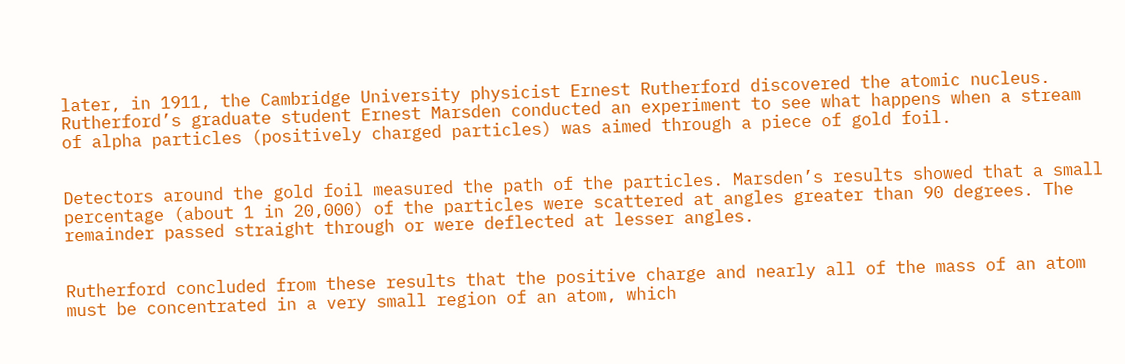later, in 1911, the Cambridge University physicist Ernest Rutherford discovered the atomic nucleus. Rutherford’s graduate student Ernest Marsden conducted an experiment to see what happens when a stream of alpha particles (positively charged particles) was aimed through a piece of gold foil.


Detectors around the gold foil measured the path of the particles. Marsden’s results showed that a small percentage (about 1 in 20,000) of the particles were scattered at angles greater than 90 degrees. The remainder passed straight through or were deflected at lesser angles.


Rutherford concluded from these results that the positive charge and nearly all of the mass of an atom must be concentrated in a very small region of an atom, which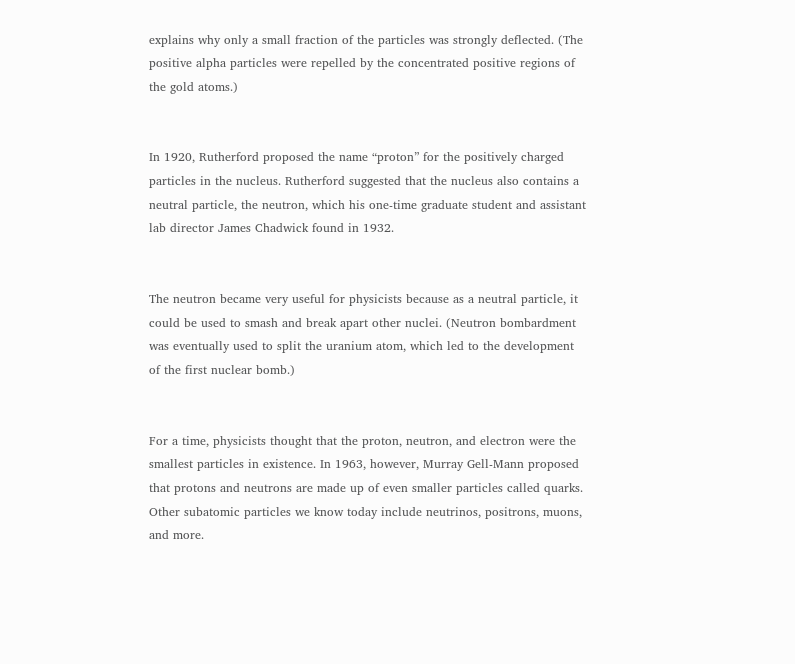explains why only a small fraction of the particles was strongly deflected. (The positive alpha particles were repelled by the concentrated positive regions of the gold atoms.)


In 1920, Rutherford proposed the name “proton” for the positively charged particles in the nucleus. Rutherford suggested that the nucleus also contains a neutral particle, the neutron, which his one-time graduate student and assistant lab director James Chadwick found in 1932.


The neutron became very useful for physicists because as a neutral particle, it could be used to smash and break apart other nuclei. (Neutron bombardment was eventually used to split the uranium atom, which led to the development of the first nuclear bomb.)


For a time, physicists thought that the proton, neutron, and electron were the smallest particles in existence. In 1963, however, Murray Gell-Mann proposed that protons and neutrons are made up of even smaller particles called quarks. Other subatomic particles we know today include neutrinos, positrons, muons, and more.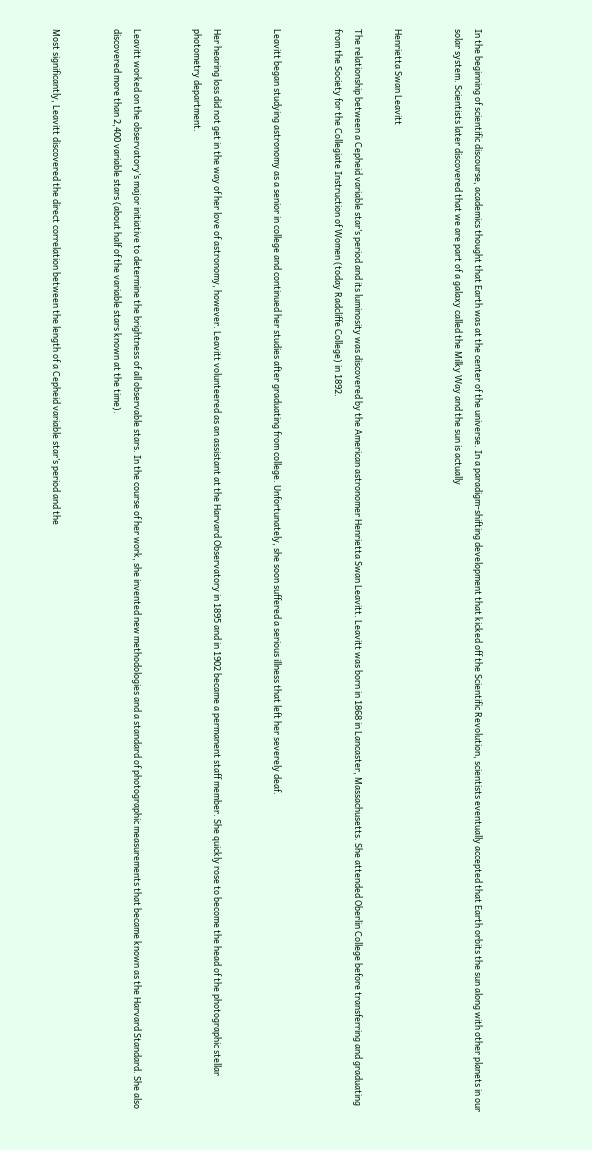In the beginning of scientific discourse, academics thought that Earth was at the center of the universe. In a paradigm-shifting development that kicked off the Scientific Revolution, scientists eventually accepted that Earth orbits the sun along with other planets in our solar system. Scientists later discovered that we are part of a galaxy called the Milky Way and the sun is actually


Henrietta Swan Leavitt

The relationship between a Cepheid variable star’s period and its luminosity was discovered by the American astronomer Henrietta Swan Leavitt. Leavitt was born in 1868 in Lancaster, Massachusetts. She attended Oberlin College before transferring and graduating from the Society for the Collegiate Instruction of Women (today Radcliffe College) in 1892.


Leavitt began studying astronomy as a senior in college and continued her studies after graduating from college. Unfortunately, she soon suffered a serious illness that left her severely deaf.


Her hearing loss did not get in the way of her love of astronomy, however. Leavitt volunteered as an assistant at the Harvard Observatory in 1895 and in 1902 became a permanent staff member. She quickly rose to become the head of the photographic stellar photometry department.


Leavitt worked on the observatory’s major initiative to determine the brightness of all observable stars. In the course of her work, she invented new methodologies and a standard of photographic measurements that became known as the Harvard Standard. She also discovered more than 2,400 variable stars (about half of the variable stars known at the time).


Most significantly, Leavitt discovered the direct correlation between the length of a Cepheid variable star’s period and the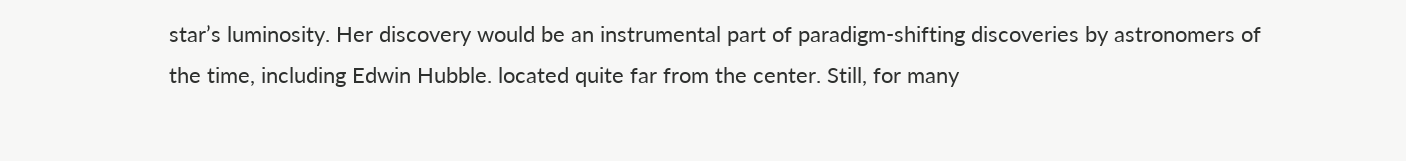star’s luminosity. Her discovery would be an instrumental part of paradigm-shifting discoveries by astronomers of the time, including Edwin Hubble. located quite far from the center. Still, for many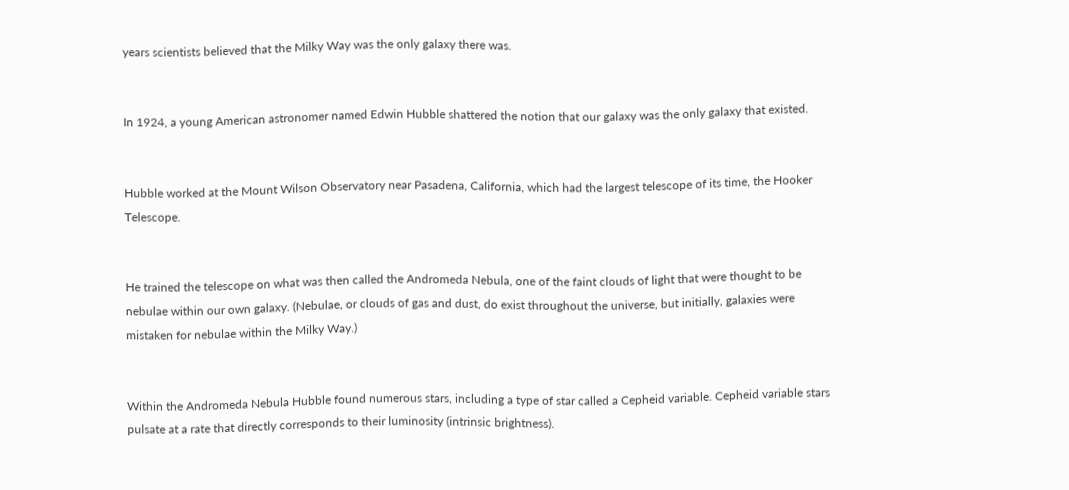years scientists believed that the Milky Way was the only galaxy there was.


In 1924, a young American astronomer named Edwin Hubble shattered the notion that our galaxy was the only galaxy that existed.


Hubble worked at the Mount Wilson Observatory near Pasadena, California, which had the largest telescope of its time, the Hooker Telescope.


He trained the telescope on what was then called the Andromeda Nebula, one of the faint clouds of light that were thought to be nebulae within our own galaxy. (Nebulae, or clouds of gas and dust, do exist throughout the universe, but initially, galaxies were mistaken for nebulae within the Milky Way.)


Within the Andromeda Nebula Hubble found numerous stars, including a type of star called a Cepheid variable. Cepheid variable stars pulsate at a rate that directly corresponds to their luminosity (intrinsic brightness).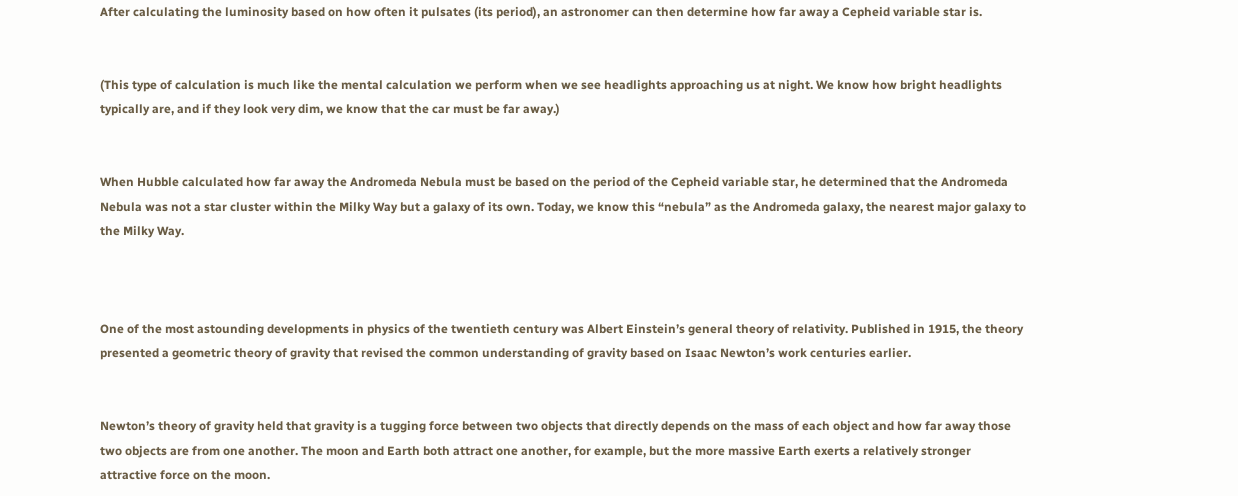After calculating the luminosity based on how often it pulsates (its period), an astronomer can then determine how far away a Cepheid variable star is.


(This type of calculation is much like the mental calculation we perform when we see headlights approaching us at night. We know how bright headlights typically are, and if they look very dim, we know that the car must be far away.)


When Hubble calculated how far away the Andromeda Nebula must be based on the period of the Cepheid variable star, he determined that the Andromeda Nebula was not a star cluster within the Milky Way but a galaxy of its own. Today, we know this “nebula” as the Andromeda galaxy, the nearest major galaxy to the Milky Way.



One of the most astounding developments in physics of the twentieth century was Albert Einstein’s general theory of relativity. Published in 1915, the theory presented a geometric theory of gravity that revised the common understanding of gravity based on Isaac Newton’s work centuries earlier.


Newton’s theory of gravity held that gravity is a tugging force between two objects that directly depends on the mass of each object and how far away those two objects are from one another. The moon and Earth both attract one another, for example, but the more massive Earth exerts a relatively stronger attractive force on the moon.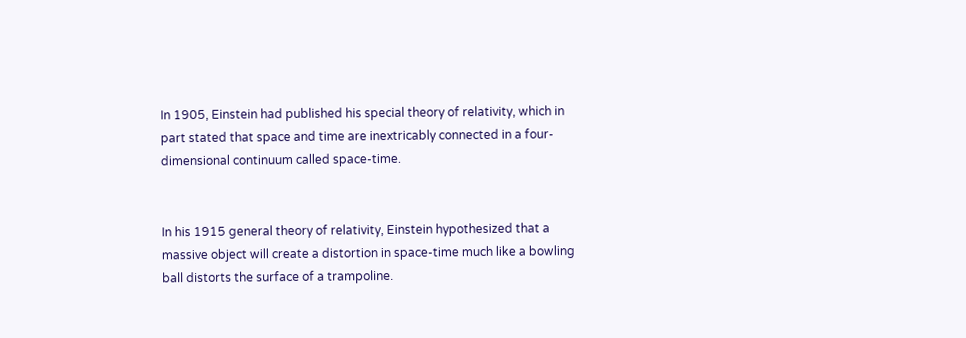In 1905, Einstein had published his special theory of relativity, which in part stated that space and time are inextricably connected in a four-dimensional continuum called space-time.


In his 1915 general theory of relativity, Einstein hypothesized that a massive object will create a distortion in space-time much like a bowling ball distorts the surface of a trampoline.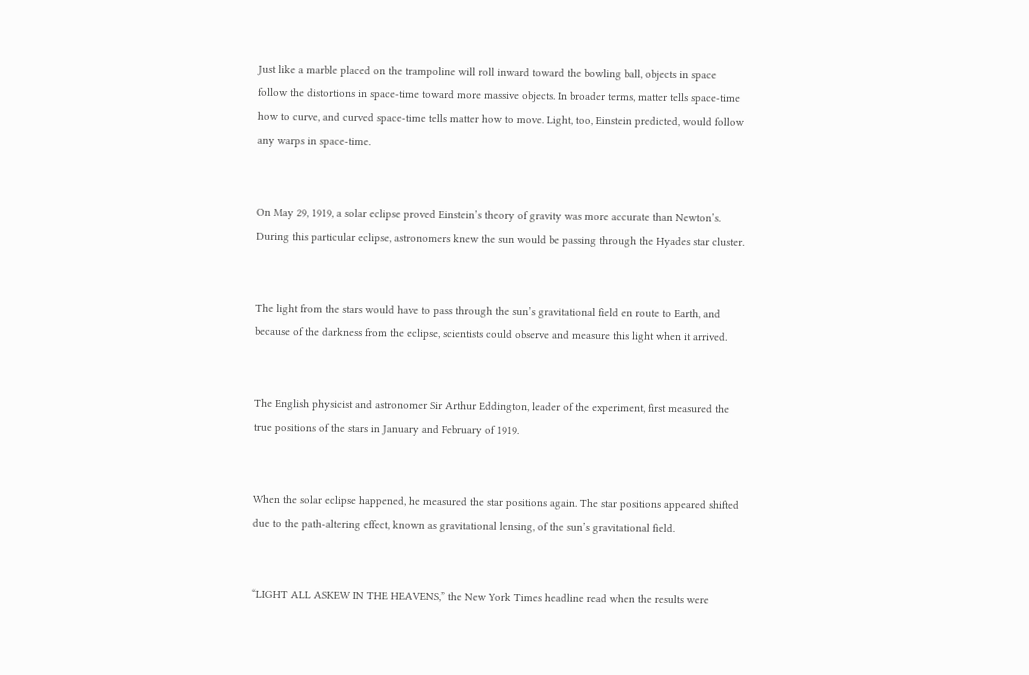Just like a marble placed on the trampoline will roll inward toward the bowling ball, objects in space follow the distortions in space-time toward more massive objects. In broader terms, matter tells space-time how to curve, and curved space-time tells matter how to move. Light, too, Einstein predicted, would follow any warps in space-time.


On May 29, 1919, a solar eclipse proved Einstein’s theory of gravity was more accurate than Newton’s. During this particular eclipse, astronomers knew the sun would be passing through the Hyades star cluster.


The light from the stars would have to pass through the sun’s gravitational field en route to Earth, and because of the darkness from the eclipse, scientists could observe and measure this light when it arrived.


The English physicist and astronomer Sir Arthur Eddington, leader of the experiment, first measured the true positions of the stars in January and February of 1919.


When the solar eclipse happened, he measured the star positions again. The star positions appeared shifted due to the path-altering effect, known as gravitational lensing, of the sun’s gravitational field.


“LIGHT ALL ASKEW IN THE HEAVENS,” the New York Times headline read when the results were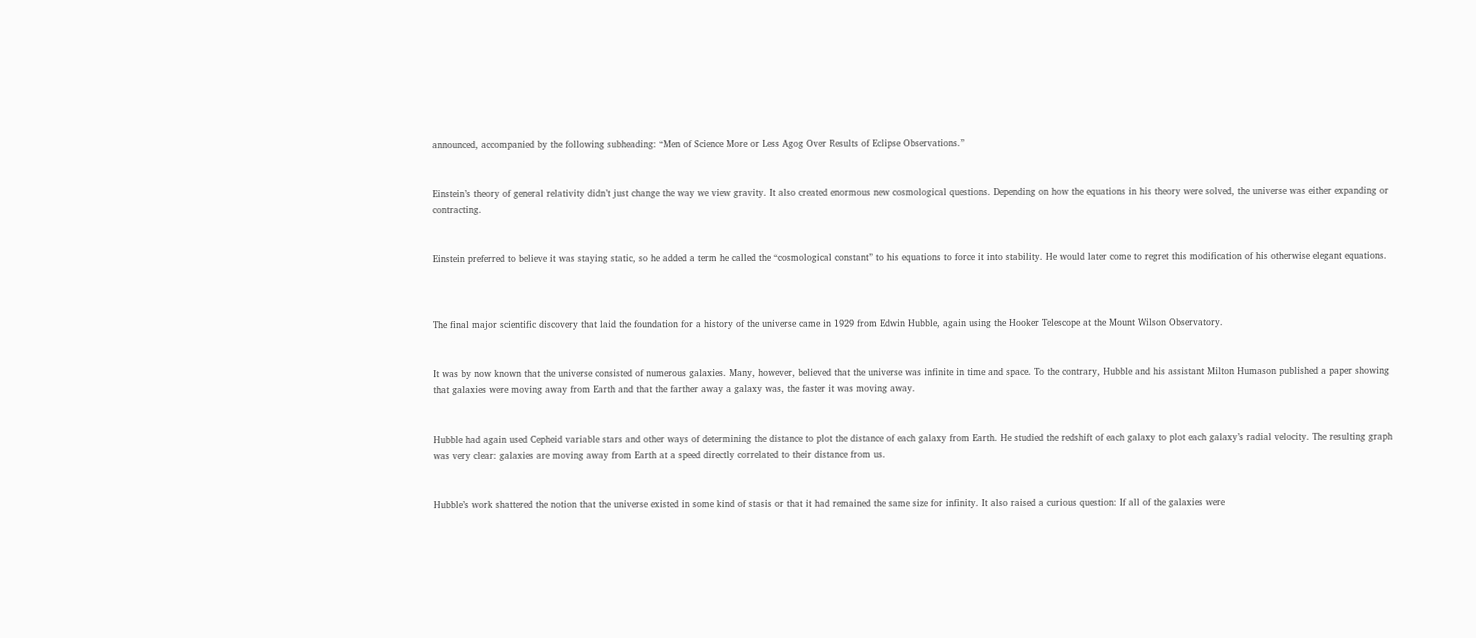announced, accompanied by the following subheading: “Men of Science More or Less Agog Over Results of Eclipse Observations.”


Einstein’s theory of general relativity didn’t just change the way we view gravity. It also created enormous new cosmological questions. Depending on how the equations in his theory were solved, the universe was either expanding or contracting.


Einstein preferred to believe it was staying static, so he added a term he called the “cosmological constant” to his equations to force it into stability. He would later come to regret this modification of his otherwise elegant equations.



The final major scientific discovery that laid the foundation for a history of the universe came in 1929 from Edwin Hubble, again using the Hooker Telescope at the Mount Wilson Observatory.


It was by now known that the universe consisted of numerous galaxies. Many, however, believed that the universe was infinite in time and space. To the contrary, Hubble and his assistant Milton Humason published a paper showing that galaxies were moving away from Earth and that the farther away a galaxy was, the faster it was moving away.


Hubble had again used Cepheid variable stars and other ways of determining the distance to plot the distance of each galaxy from Earth. He studied the redshift of each galaxy to plot each galaxy’s radial velocity. The resulting graph was very clear: galaxies are moving away from Earth at a speed directly correlated to their distance from us.


Hubble’s work shattered the notion that the universe existed in some kind of stasis or that it had remained the same size for infinity. It also raised a curious question: If all of the galaxies were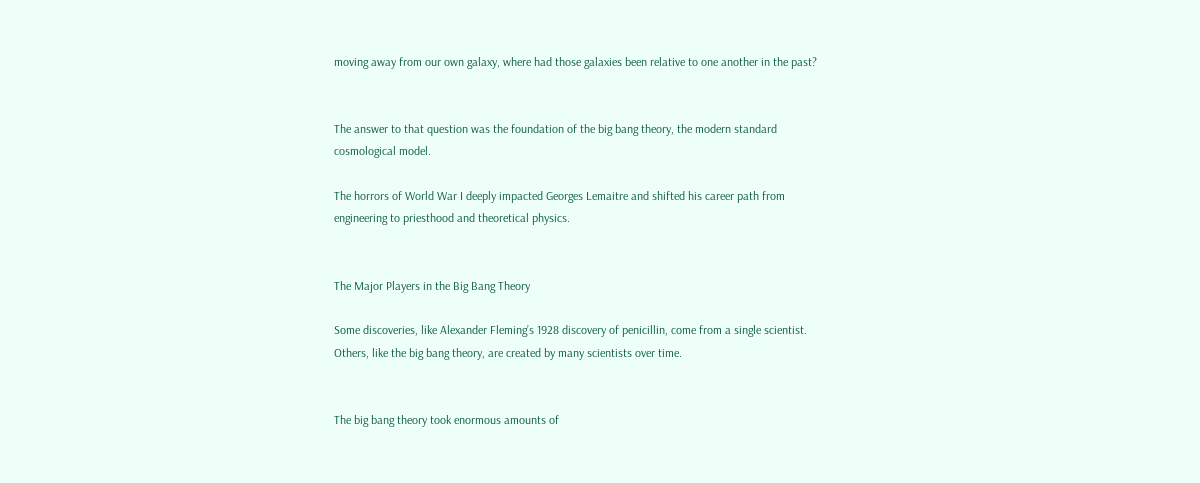moving away from our own galaxy, where had those galaxies been relative to one another in the past?


The answer to that question was the foundation of the big bang theory, the modern standard cosmological model.

The horrors of World War I deeply impacted Georges Lemaitre and shifted his career path from engineering to priesthood and theoretical physics.


The Major Players in the Big Bang Theory

Some discoveries, like Alexander Fleming’s 1928 discovery of penicillin, come from a single scientist. Others, like the big bang theory, are created by many scientists over time.


The big bang theory took enormous amounts of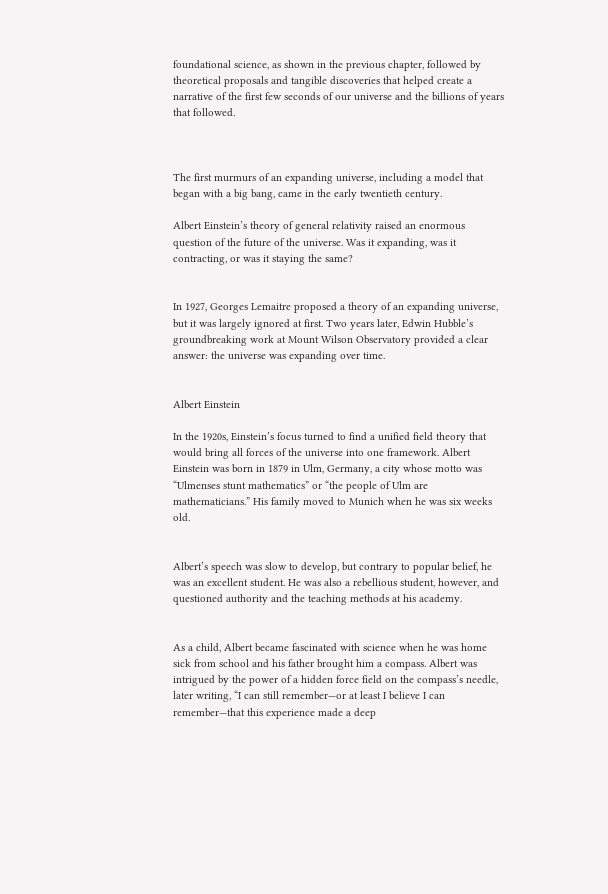foundational science, as shown in the previous chapter, followed by theoretical proposals and tangible discoveries that helped create a narrative of the first few seconds of our universe and the billions of years that followed.



The first murmurs of an expanding universe, including a model that began with a big bang, came in the early twentieth century.

Albert Einstein’s theory of general relativity raised an enormous question of the future of the universe. Was it expanding, was it contracting, or was it staying the same?


In 1927, Georges Lemaitre proposed a theory of an expanding universe, but it was largely ignored at first. Two years later, Edwin Hubble’s groundbreaking work at Mount Wilson Observatory provided a clear answer: the universe was expanding over time.


Albert Einstein

In the 1920s, Einstein’s focus turned to find a unified field theory that would bring all forces of the universe into one framework. Albert Einstein was born in 1879 in Ulm, Germany, a city whose motto was “Ulmenses stunt mathematics” or “the people of Ulm are mathematicians.” His family moved to Munich when he was six weeks old.


Albert’s speech was slow to develop, but contrary to popular belief, he was an excellent student. He was also a rebellious student, however, and questioned authority and the teaching methods at his academy.


As a child, Albert became fascinated with science when he was home sick from school and his father brought him a compass. Albert was intrigued by the power of a hidden force field on the compass’s needle, later writing, “I can still remember—or at least I believe I can remember—that this experience made a deep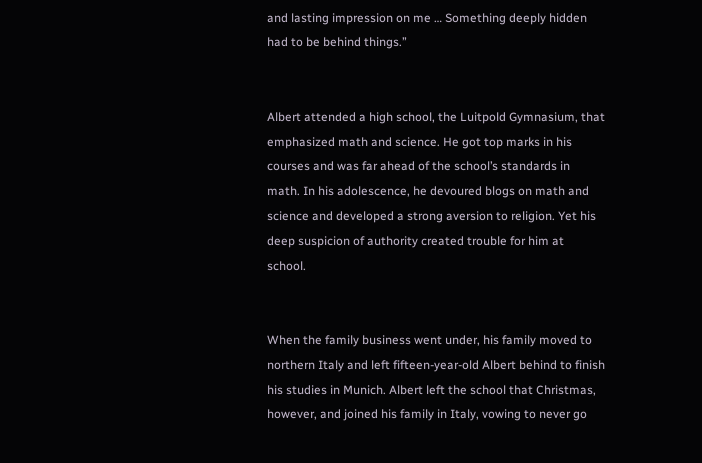and lasting impression on me … Something deeply hidden had to be behind things.”


Albert attended a high school, the Luitpold Gymnasium, that emphasized math and science. He got top marks in his courses and was far ahead of the school’s standards in math. In his adolescence, he devoured blogs on math and science and developed a strong aversion to religion. Yet his deep suspicion of authority created trouble for him at school.


When the family business went under, his family moved to northern Italy and left fifteen-year-old Albert behind to finish his studies in Munich. Albert left the school that Christmas, however, and joined his family in Italy, vowing to never go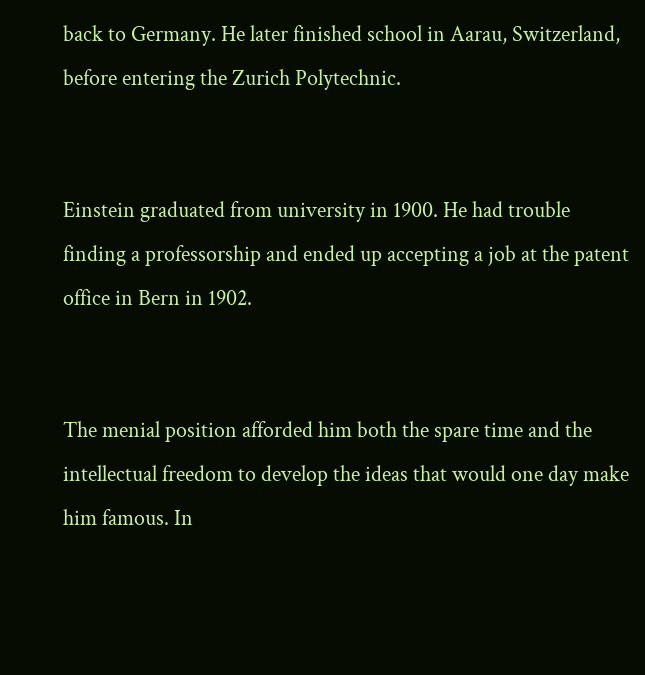back to Germany. He later finished school in Aarau, Switzerland, before entering the Zurich Polytechnic.


Einstein graduated from university in 1900. He had trouble finding a professorship and ended up accepting a job at the patent office in Bern in 1902.


The menial position afforded him both the spare time and the intellectual freedom to develop the ideas that would one day make him famous. In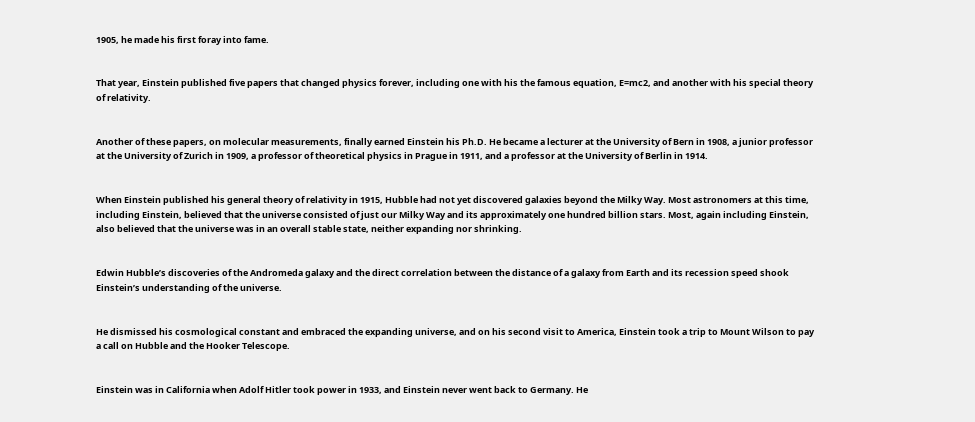1905, he made his first foray into fame.


That year, Einstein published five papers that changed physics forever, including one with his the famous equation, E=mc2, and another with his special theory of relativity.


Another of these papers, on molecular measurements, finally earned Einstein his Ph.D. He became a lecturer at the University of Bern in 1908, a junior professor at the University of Zurich in 1909, a professor of theoretical physics in Prague in 1911, and a professor at the University of Berlin in 1914.


When Einstein published his general theory of relativity in 1915, Hubble had not yet discovered galaxies beyond the Milky Way. Most astronomers at this time, including Einstein, believed that the universe consisted of just our Milky Way and its approximately one hundred billion stars. Most, again including Einstein, also believed that the universe was in an overall stable state, neither expanding nor shrinking.


Edwin Hubble’s discoveries of the Andromeda galaxy and the direct correlation between the distance of a galaxy from Earth and its recession speed shook Einstein’s understanding of the universe.


He dismissed his cosmological constant and embraced the expanding universe, and on his second visit to America, Einstein took a trip to Mount Wilson to pay a call on Hubble and the Hooker Telescope.


Einstein was in California when Adolf Hitler took power in 1933, and Einstein never went back to Germany. He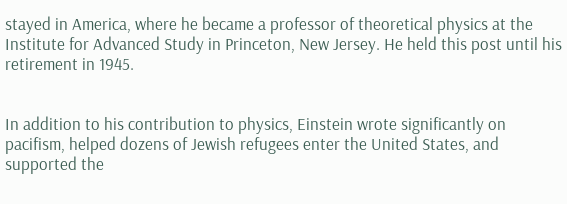stayed in America, where he became a professor of theoretical physics at the Institute for Advanced Study in Princeton, New Jersey. He held this post until his retirement in 1945.


In addition to his contribution to physics, Einstein wrote significantly on pacifism, helped dozens of Jewish refugees enter the United States, and supported the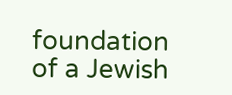foundation of a Jewish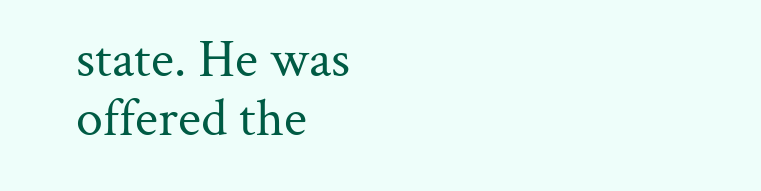state. He was offered the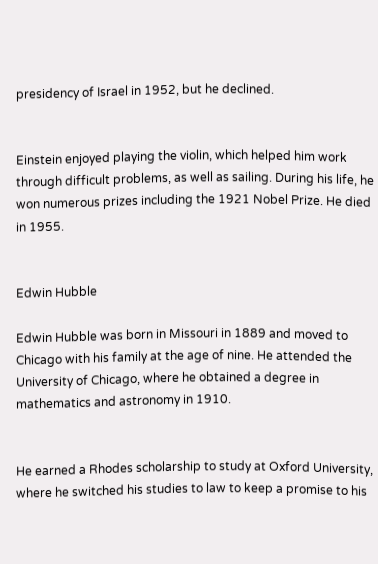presidency of Israel in 1952, but he declined.


Einstein enjoyed playing the violin, which helped him work through difficult problems, as well as sailing. During his life, he won numerous prizes including the 1921 Nobel Prize. He died in 1955.


Edwin Hubble

Edwin Hubble was born in Missouri in 1889 and moved to Chicago with his family at the age of nine. He attended the University of Chicago, where he obtained a degree in mathematics and astronomy in 1910.


He earned a Rhodes scholarship to study at Oxford University, where he switched his studies to law to keep a promise to his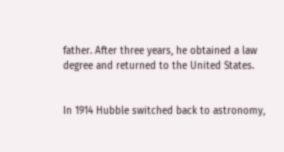father. After three years, he obtained a law degree and returned to the United States.


In 1914 Hubble switched back to astronomy,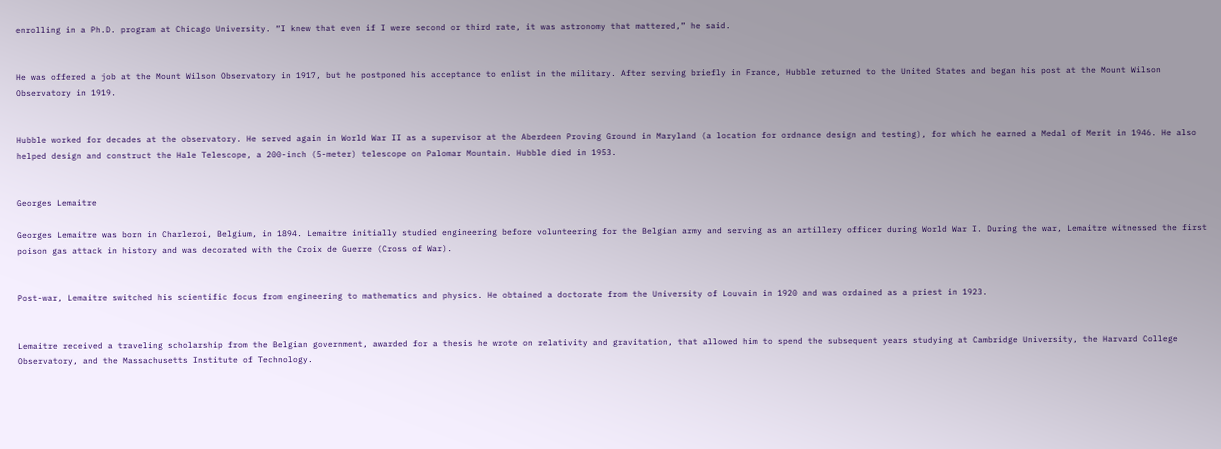enrolling in a Ph.D. program at Chicago University. “I knew that even if I were second or third rate, it was astronomy that mattered,” he said.


He was offered a job at the Mount Wilson Observatory in 1917, but he postponed his acceptance to enlist in the military. After serving briefly in France, Hubble returned to the United States and began his post at the Mount Wilson Observatory in 1919.


Hubble worked for decades at the observatory. He served again in World War II as a supervisor at the Aberdeen Proving Ground in Maryland (a location for ordnance design and testing), for which he earned a Medal of Merit in 1946. He also helped design and construct the Hale Telescope, a 200-inch (5-meter) telescope on Palomar Mountain. Hubble died in 1953.


Georges Lemaitre

Georges Lemaitre was born in Charleroi, Belgium, in 1894. Lemaitre initially studied engineering before volunteering for the Belgian army and serving as an artillery officer during World War I. During the war, Lemaitre witnessed the first poison gas attack in history and was decorated with the Croix de Guerre (Cross of War).


Post-war, Lemaitre switched his scientific focus from engineering to mathematics and physics. He obtained a doctorate from the University of Louvain in 1920 and was ordained as a priest in 1923.


Lemaitre received a traveling scholarship from the Belgian government, awarded for a thesis he wrote on relativity and gravitation, that allowed him to spend the subsequent years studying at Cambridge University, the Harvard College Observatory, and the Massachusetts Institute of Technology.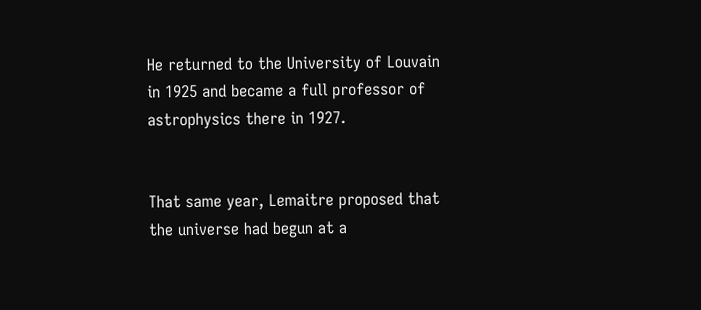He returned to the University of Louvain in 1925 and became a full professor of astrophysics there in 1927.


That same year, Lemaitre proposed that the universe had begun at a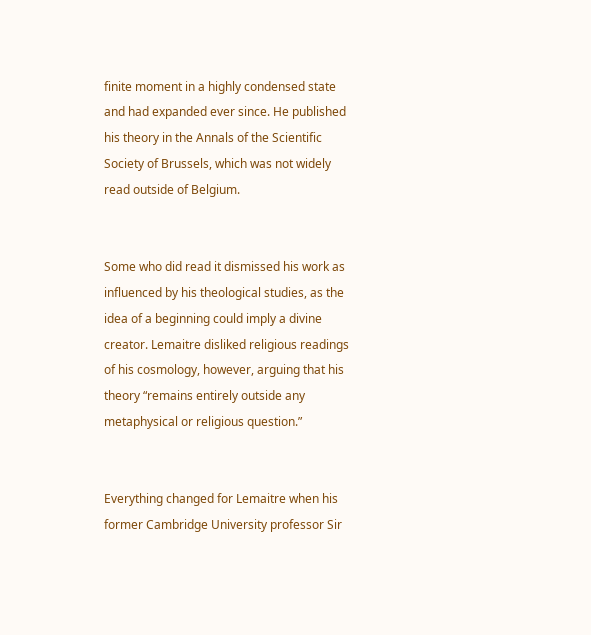finite moment in a highly condensed state and had expanded ever since. He published his theory in the Annals of the Scientific Society of Brussels, which was not widely read outside of Belgium.


Some who did read it dismissed his work as influenced by his theological studies, as the idea of a beginning could imply a divine creator. Lemaitre disliked religious readings of his cosmology, however, arguing that his theory “remains entirely outside any metaphysical or religious question.”


Everything changed for Lemaitre when his former Cambridge University professor Sir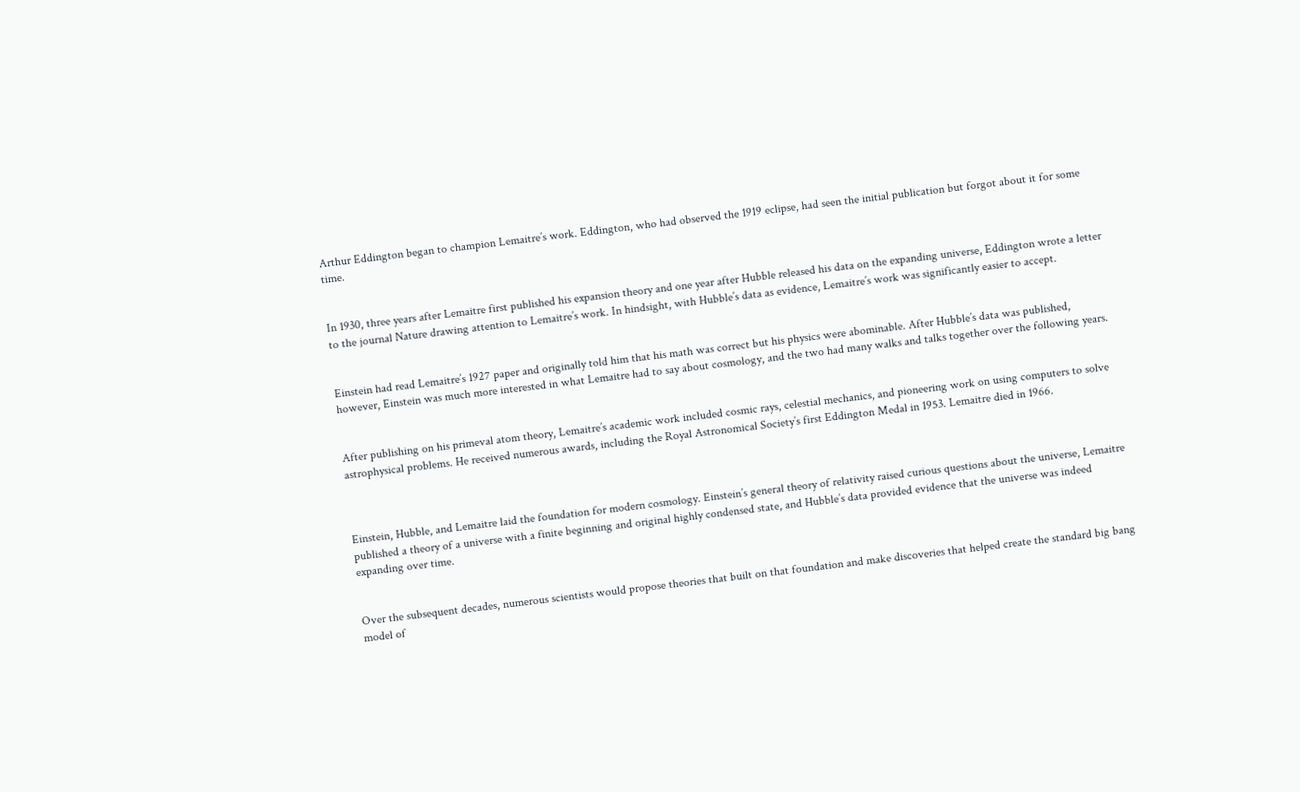Arthur Eddington began to champion Lemaitre’s work. Eddington, who had observed the 1919 eclipse, had seen the initial publication but forgot about it for some time.


In 1930, three years after Lemaitre first published his expansion theory and one year after Hubble released his data on the expanding universe, Eddington wrote a letter to the journal Nature drawing attention to Lemaitre’s work. In hindsight, with Hubble’s data as evidence, Lemaitre’s work was significantly easier to accept.


Einstein had read Lemaitre’s 1927 paper and originally told him that his math was correct but his physics were abominable. After Hubble’s data was published, however, Einstein was much more interested in what Lemaitre had to say about cosmology, and the two had many walks and talks together over the following years.


After publishing on his primeval atom theory, Lemaitre’s academic work included cosmic rays, celestial mechanics, and pioneering work on using computers to solve astrophysical problems. He received numerous awards, including the Royal Astronomical Society’s first Eddington Medal in 1953. Lemaitre died in 1966.



Einstein, Hubble, and Lemaitre laid the foundation for modern cosmology. Einstein’s general theory of relativity raised curious questions about the universe, Lemaitre published a theory of a universe with a finite beginning and original highly condensed state, and Hubble’s data provided evidence that the universe was indeed expanding over time.


Over the subsequent decades, numerous scientists would propose theories that built on that foundation and make discoveries that helped create the standard big bang model of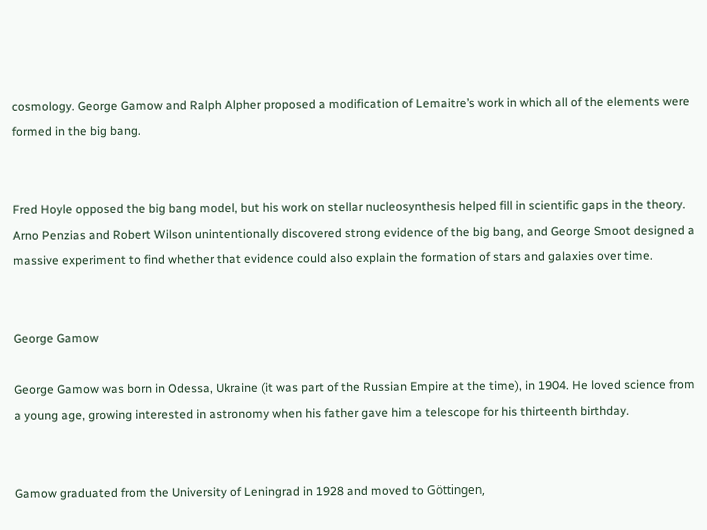cosmology. George Gamow and Ralph Alpher proposed a modification of Lemaitre’s work in which all of the elements were formed in the big bang.


Fred Hoyle opposed the big bang model, but his work on stellar nucleosynthesis helped fill in scientific gaps in the theory. Arno Penzias and Robert Wilson unintentionally discovered strong evidence of the big bang, and George Smoot designed a massive experiment to find whether that evidence could also explain the formation of stars and galaxies over time.


George Gamow

George Gamow was born in Odessa, Ukraine (it was part of the Russian Empire at the time), in 1904. He loved science from a young age, growing interested in astronomy when his father gave him a telescope for his thirteenth birthday.


Gamow graduated from the University of Leningrad in 1928 and moved to Göttingen,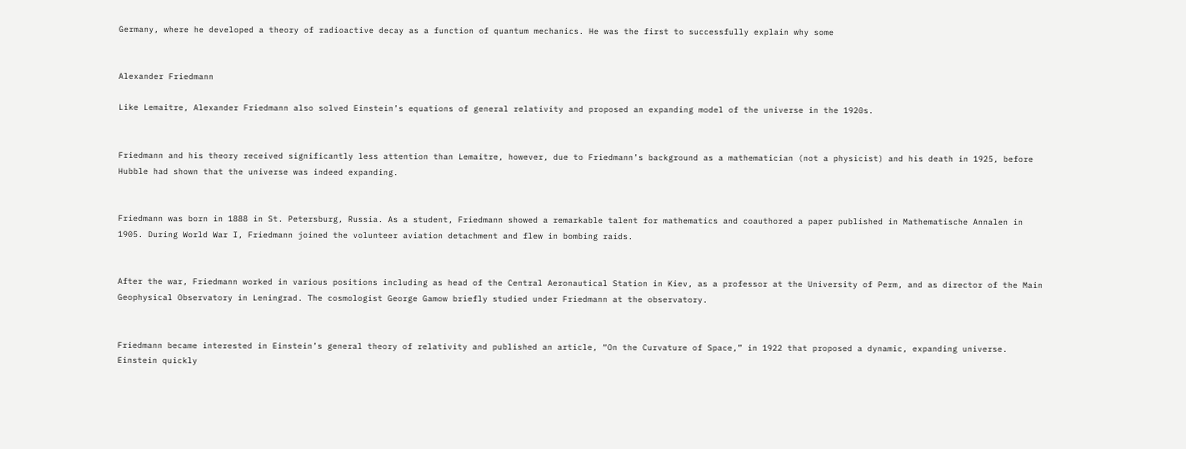Germany, where he developed a theory of radioactive decay as a function of quantum mechanics. He was the first to successfully explain why some


Alexander Friedmann

Like Lemaitre, Alexander Friedmann also solved Einstein’s equations of general relativity and proposed an expanding model of the universe in the 1920s.


Friedmann and his theory received significantly less attention than Lemaitre, however, due to Friedmann’s background as a mathematician (not a physicist) and his death in 1925, before Hubble had shown that the universe was indeed expanding.


Friedmann was born in 1888 in St. Petersburg, Russia. As a student, Friedmann showed a remarkable talent for mathematics and coauthored a paper published in Mathematische Annalen in 1905. During World War I, Friedmann joined the volunteer aviation detachment and flew in bombing raids.


After the war, Friedmann worked in various positions including as head of the Central Aeronautical Station in Kiev, as a professor at the University of Perm, and as director of the Main Geophysical Observatory in Leningrad. The cosmologist George Gamow briefly studied under Friedmann at the observatory.


Friedmann became interested in Einstein’s general theory of relativity and published an article, “On the Curvature of Space,” in 1922 that proposed a dynamic, expanding universe. Einstein quickly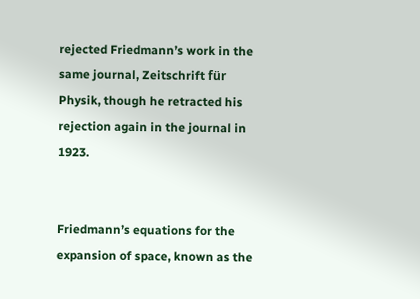rejected Friedmann’s work in the same journal, Zeitschrift für Physik, though he retracted his rejection again in the journal in 1923.


Friedmann’s equations for the expansion of space, known as the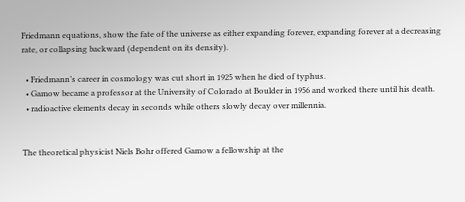Friedmann equations, show the fate of the universe as either expanding forever, expanding forever at a decreasing rate, or collapsing backward (dependent on its density).

  • Friedmann’s career in cosmology was cut short in 1925 when he died of typhus.
  • Gamow became a professor at the University of Colorado at Boulder in 1956 and worked there until his death.
  • radioactive elements decay in seconds while others slowly decay over millennia.


The theoretical physicist Niels Bohr offered Gamow a fellowship at the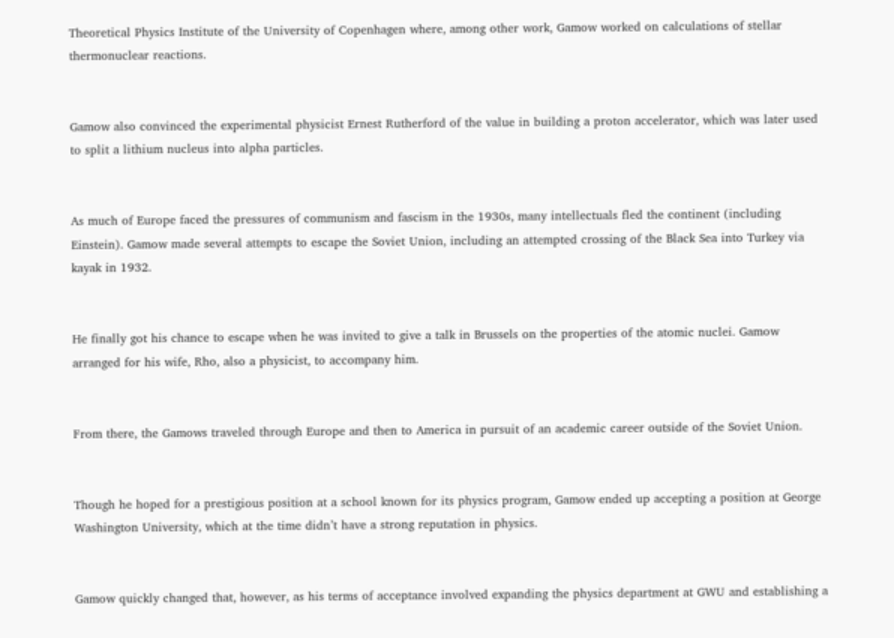Theoretical Physics Institute of the University of Copenhagen where, among other work, Gamow worked on calculations of stellar thermonuclear reactions.


Gamow also convinced the experimental physicist Ernest Rutherford of the value in building a proton accelerator, which was later used to split a lithium nucleus into alpha particles.


As much of Europe faced the pressures of communism and fascism in the 1930s, many intellectuals fled the continent (including Einstein). Gamow made several attempts to escape the Soviet Union, including an attempted crossing of the Black Sea into Turkey via kayak in 1932.


He finally got his chance to escape when he was invited to give a talk in Brussels on the properties of the atomic nuclei. Gamow arranged for his wife, Rho, also a physicist, to accompany him.


From there, the Gamows traveled through Europe and then to America in pursuit of an academic career outside of the Soviet Union.


Though he hoped for a prestigious position at a school known for its physics program, Gamow ended up accepting a position at George Washington University, which at the time didn’t have a strong reputation in physics.


Gamow quickly changed that, however, as his terms of acceptance involved expanding the physics department at GWU and establishing a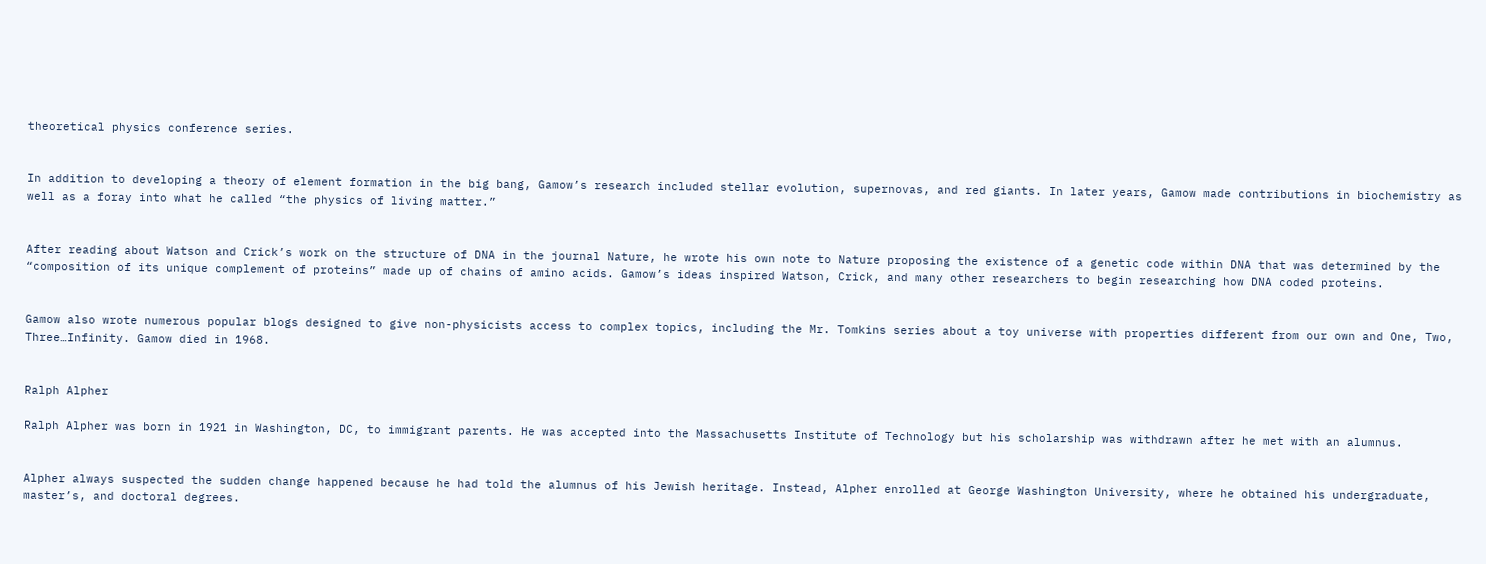theoretical physics conference series.


In addition to developing a theory of element formation in the big bang, Gamow’s research included stellar evolution, supernovas, and red giants. In later years, Gamow made contributions in biochemistry as well as a foray into what he called “the physics of living matter.”


After reading about Watson and Crick’s work on the structure of DNA in the journal Nature, he wrote his own note to Nature proposing the existence of a genetic code within DNA that was determined by the “composition of its unique complement of proteins” made up of chains of amino acids. Gamow’s ideas inspired Watson, Crick, and many other researchers to begin researching how DNA coded proteins.


Gamow also wrote numerous popular blogs designed to give non-physicists access to complex topics, including the Mr. Tomkins series about a toy universe with properties different from our own and One, Two, Three…Infinity. Gamow died in 1968.


Ralph Alpher

Ralph Alpher was born in 1921 in Washington, DC, to immigrant parents. He was accepted into the Massachusetts Institute of Technology but his scholarship was withdrawn after he met with an alumnus.


Alpher always suspected the sudden change happened because he had told the alumnus of his Jewish heritage. Instead, Alpher enrolled at George Washington University, where he obtained his undergraduate, master’s, and doctoral degrees.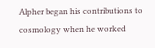Alpher began his contributions to cosmology when he worked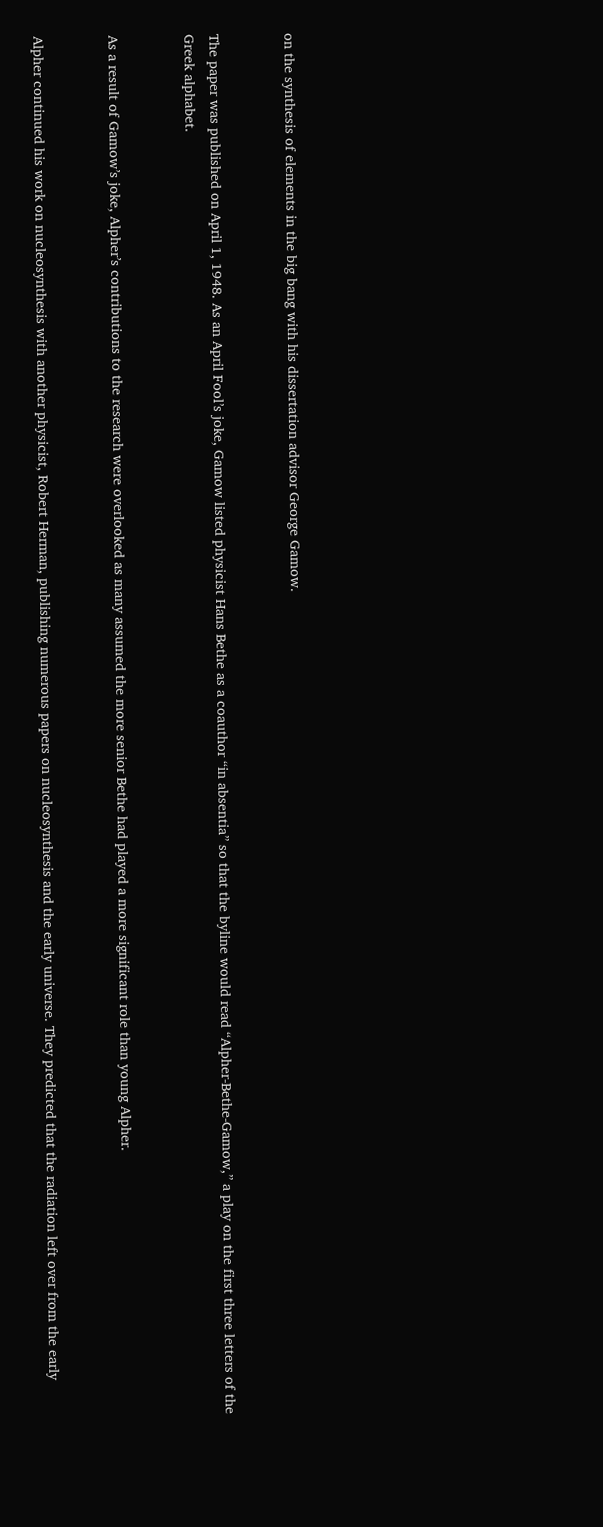on the synthesis of elements in the big bang with his dissertation advisor George Gamow.


The paper was published on April 1, 1948. As an April Fool’s joke, Gamow listed physicist Hans Bethe as a coauthor “in absentia” so that the byline would read “Alpher-Bethe-Gamow,” a play on the first three letters of the Greek alphabet.


As a result of Gamow’s joke, Alpher’s contributions to the research were overlooked as many assumed the more senior Bethe had played a more significant role than young Alpher.


Alpher continued his work on nucleosynthesis with another physicist, Robert Herman, publishing numerous papers on nucleosynthesis and the early universe. They predicted that the radiation left over from the early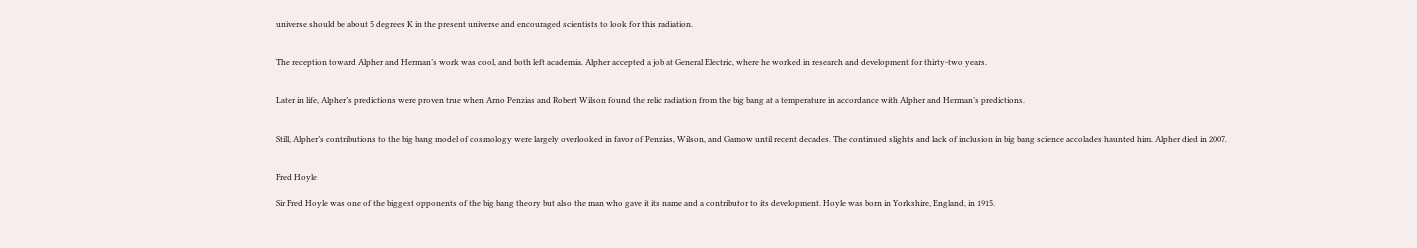universe should be about 5 degrees K in the present universe and encouraged scientists to look for this radiation.


The reception toward Alpher and Herman’s work was cool, and both left academia. Alpher accepted a job at General Electric, where he worked in research and development for thirty-two years.


Later in life, Alpher’s predictions were proven true when Arno Penzias and Robert Wilson found the relic radiation from the big bang at a temperature in accordance with Alpher and Herman’s predictions.


Still, Alpher’s contributions to the big bang model of cosmology were largely overlooked in favor of Penzias, Wilson, and Gamow until recent decades. The continued slights and lack of inclusion in big bang science accolades haunted him. Alpher died in 2007.


Fred Hoyle

Sir Fred Hoyle was one of the biggest opponents of the big bang theory but also the man who gave it its name and a contributor to its development. Hoyle was born in Yorkshire, England, in 1915.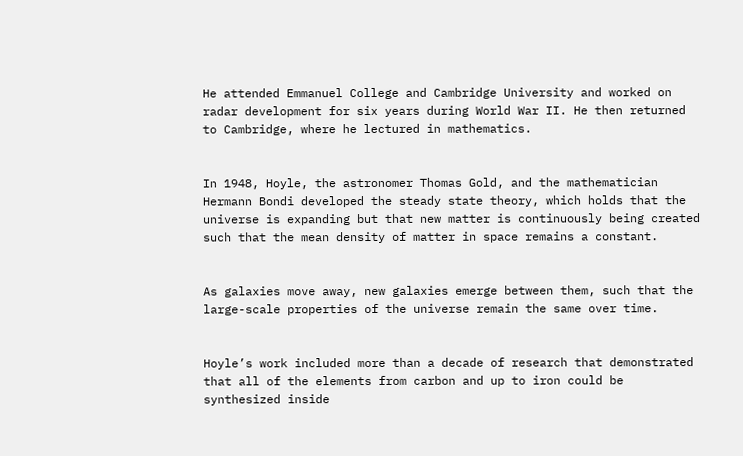He attended Emmanuel College and Cambridge University and worked on radar development for six years during World War II. He then returned to Cambridge, where he lectured in mathematics.


In 1948, Hoyle, the astronomer Thomas Gold, and the mathematician Hermann Bondi developed the steady state theory, which holds that the universe is expanding but that new matter is continuously being created such that the mean density of matter in space remains a constant.


As galaxies move away, new galaxies emerge between them, such that the large-scale properties of the universe remain the same over time.


Hoyle’s work included more than a decade of research that demonstrated that all of the elements from carbon and up to iron could be synthesized inside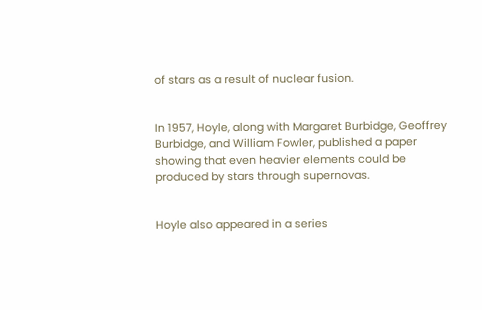of stars as a result of nuclear fusion.


In 1957, Hoyle, along with Margaret Burbidge, Geoffrey Burbidge, and William Fowler, published a paper showing that even heavier elements could be produced by stars through supernovas.


Hoyle also appeared in a series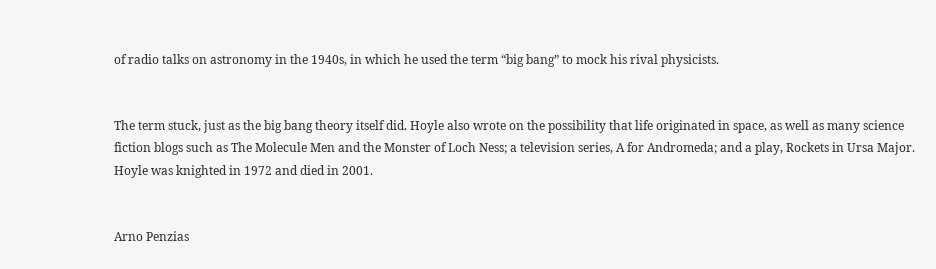of radio talks on astronomy in the 1940s, in which he used the term “big bang” to mock his rival physicists.


The term stuck, just as the big bang theory itself did. Hoyle also wrote on the possibility that life originated in space, as well as many science fiction blogs such as The Molecule Men and the Monster of Loch Ness; a television series, A for Andromeda; and a play, Rockets in Ursa Major. Hoyle was knighted in 1972 and died in 2001.


Arno Penzias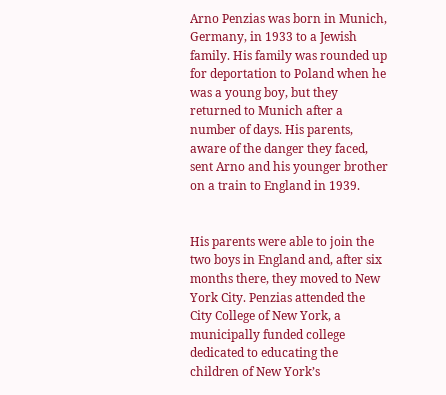Arno Penzias was born in Munich, Germany, in 1933 to a Jewish family. His family was rounded up for deportation to Poland when he was a young boy, but they returned to Munich after a number of days. His parents, aware of the danger they faced, sent Arno and his younger brother on a train to England in 1939.


His parents were able to join the two boys in England and, after six months there, they moved to New York City. Penzias attended the City College of New York, a municipally funded college dedicated to educating the children of New York’s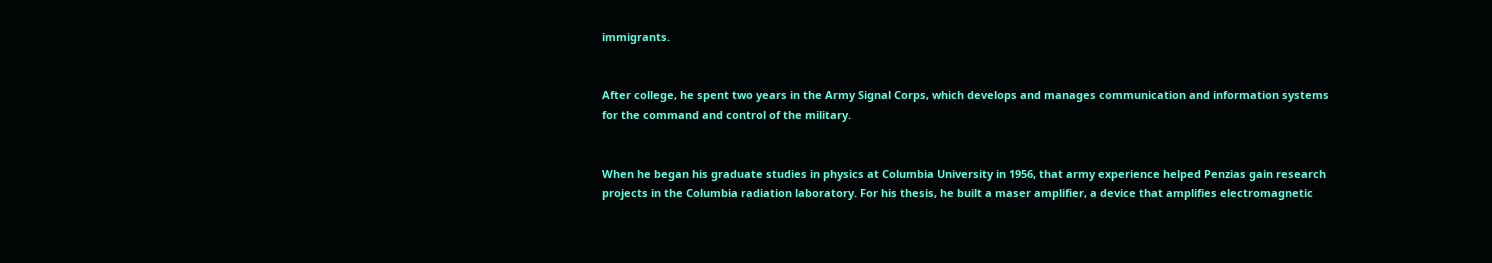immigrants.


After college, he spent two years in the Army Signal Corps, which develops and manages communication and information systems for the command and control of the military.


When he began his graduate studies in physics at Columbia University in 1956, that army experience helped Penzias gain research projects in the Columbia radiation laboratory. For his thesis, he built a maser amplifier, a device that amplifies electromagnetic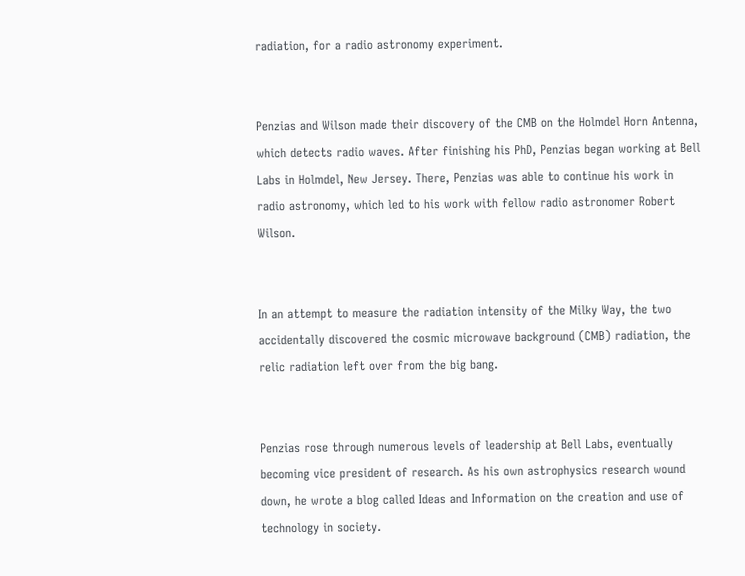radiation, for a radio astronomy experiment.


Penzias and Wilson made their discovery of the CMB on the Holmdel Horn Antenna, which detects radio waves. After finishing his PhD, Penzias began working at Bell Labs in Holmdel, New Jersey. There, Penzias was able to continue his work in radio astronomy, which led to his work with fellow radio astronomer Robert Wilson.


In an attempt to measure the radiation intensity of the Milky Way, the two accidentally discovered the cosmic microwave background (CMB) radiation, the relic radiation left over from the big bang.


Penzias rose through numerous levels of leadership at Bell Labs, eventually becoming vice president of research. As his own astrophysics research wound down, he wrote a blog called Ideas and Information on the creation and use of technology in society.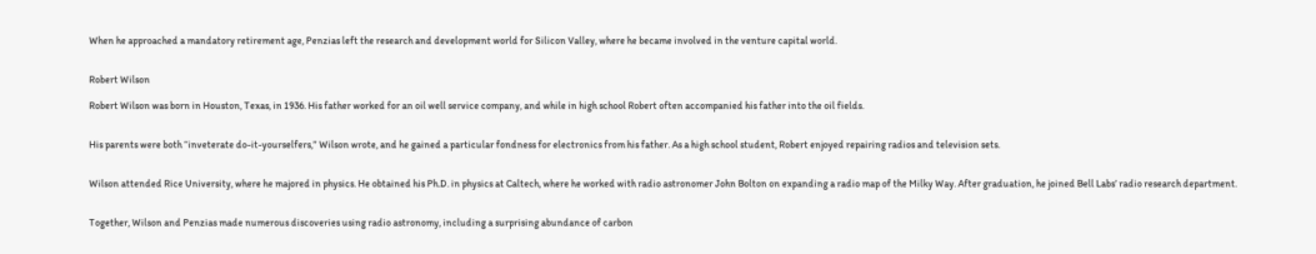When he approached a mandatory retirement age, Penzias left the research and development world for Silicon Valley, where he became involved in the venture capital world.


Robert Wilson

Robert Wilson was born in Houston, Texas, in 1936. His father worked for an oil well service company, and while in high school Robert often accompanied his father into the oil fields.


His parents were both “inveterate do-it-yourselfers,” Wilson wrote, and he gained a particular fondness for electronics from his father. As a high school student, Robert enjoyed repairing radios and television sets.


Wilson attended Rice University, where he majored in physics. He obtained his Ph.D. in physics at Caltech, where he worked with radio astronomer John Bolton on expanding a radio map of the Milky Way. After graduation, he joined Bell Labs’ radio research department.


Together, Wilson and Penzias made numerous discoveries using radio astronomy, including a surprising abundance of carbon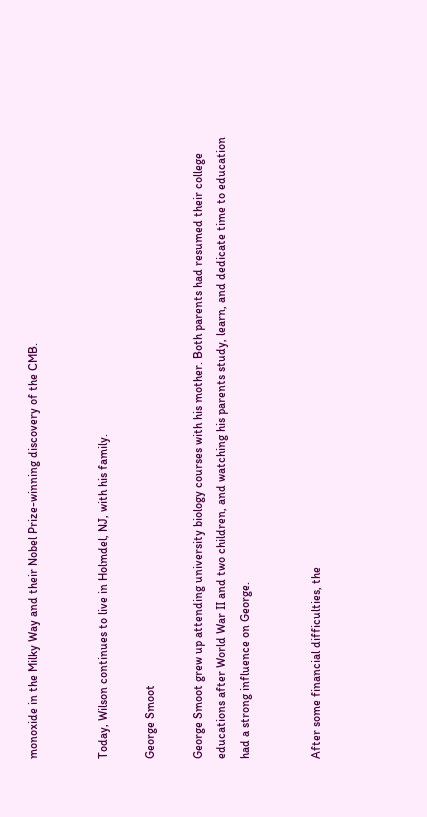monoxide in the Milky Way and their Nobel Prize-winning discovery of the CMB.


Today, Wilson continues to live in Holmdel, NJ, with his family.

George Smoot

George Smoot grew up attending university biology courses with his mother. Both parents had resumed their college educations after World War II and two children, and watching his parents study, learn, and dedicate time to education had a strong influence on George.


After some financial difficulties, the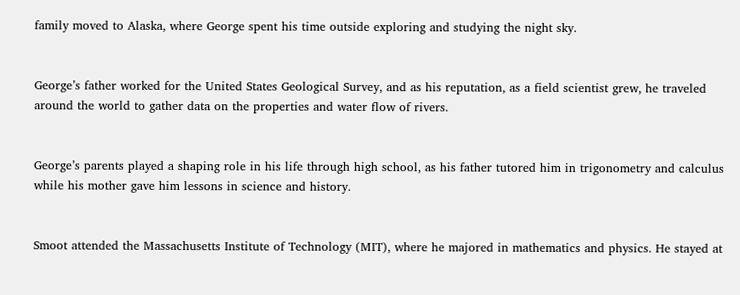family moved to Alaska, where George spent his time outside exploring and studying the night sky.


George’s father worked for the United States Geological Survey, and as his reputation, as a field scientist grew, he traveled around the world to gather data on the properties and water flow of rivers.


George’s parents played a shaping role in his life through high school, as his father tutored him in trigonometry and calculus while his mother gave him lessons in science and history.


Smoot attended the Massachusetts Institute of Technology (MIT), where he majored in mathematics and physics. He stayed at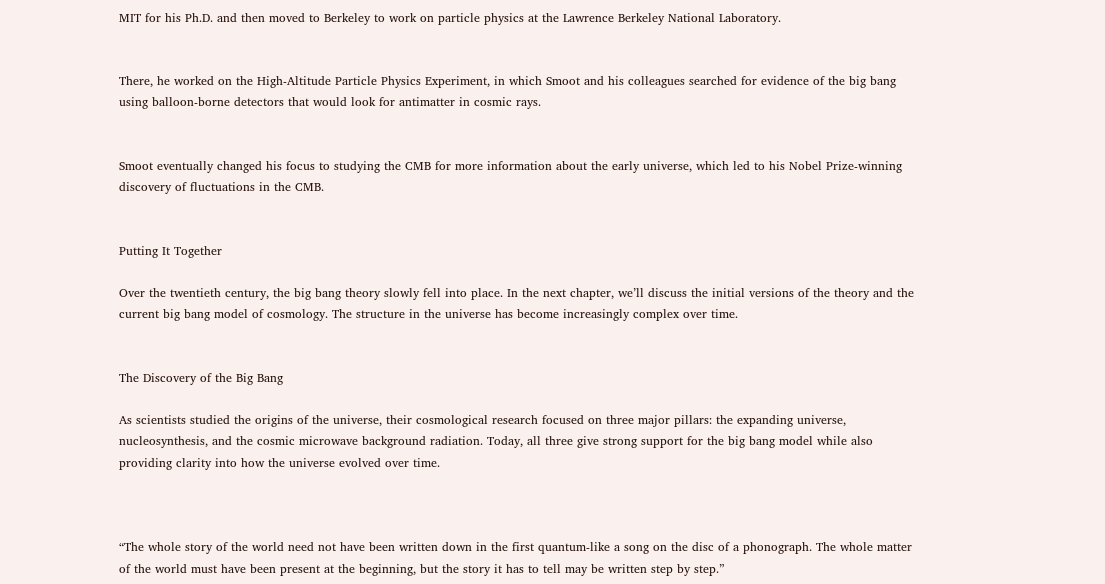MIT for his Ph.D. and then moved to Berkeley to work on particle physics at the Lawrence Berkeley National Laboratory.


There, he worked on the High-Altitude Particle Physics Experiment, in which Smoot and his colleagues searched for evidence of the big bang using balloon-borne detectors that would look for antimatter in cosmic rays.


Smoot eventually changed his focus to studying the CMB for more information about the early universe, which led to his Nobel Prize-winning discovery of fluctuations in the CMB.


Putting It Together

Over the twentieth century, the big bang theory slowly fell into place. In the next chapter, we’ll discuss the initial versions of the theory and the current big bang model of cosmology. The structure in the universe has become increasingly complex over time.


The Discovery of the Big Bang

As scientists studied the origins of the universe, their cosmological research focused on three major pillars: the expanding universe, nucleosynthesis, and the cosmic microwave background radiation. Today, all three give strong support for the big bang model while also providing clarity into how the universe evolved over time.



“The whole story of the world need not have been written down in the first quantum-like a song on the disc of a phonograph. The whole matter of the world must have been present at the beginning, but the story it has to tell may be written step by step.”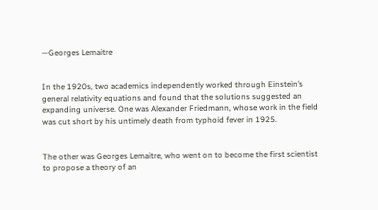—Georges Lemaitre


In the 1920s, two academics independently worked through Einstein’s general relativity equations and found that the solutions suggested an expanding universe. One was Alexander Friedmann, whose work in the field was cut short by his untimely death from typhoid fever in 1925.


The other was Georges Lemaitre, who went on to become the first scientist to propose a theory of an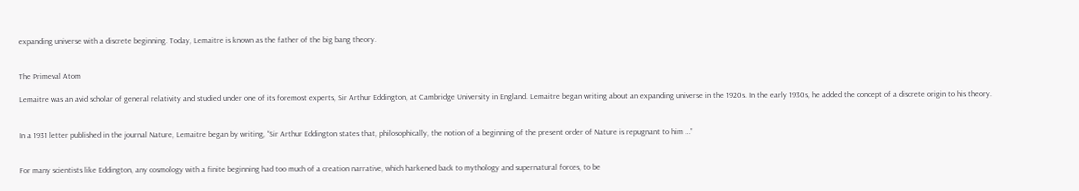expanding universe with a discrete beginning. Today, Lemaitre is known as the father of the big bang theory.


The Primeval Atom

Lemaitre was an avid scholar of general relativity and studied under one of its foremost experts, Sir Arthur Eddington, at Cambridge University in England. Lemaitre began writing about an expanding universe in the 1920s. In the early 1930s, he added the concept of a discrete origin to his theory.


In a 1931 letter published in the journal Nature, Lemaitre began by writing, “Sir Arthur Eddington states that, philosophically, the notion of a beginning of the present order of Nature is repugnant to him …”


For many scientists like Eddington, any cosmology with a finite beginning had too much of a creation narrative, which harkened back to mythology and supernatural forces, to be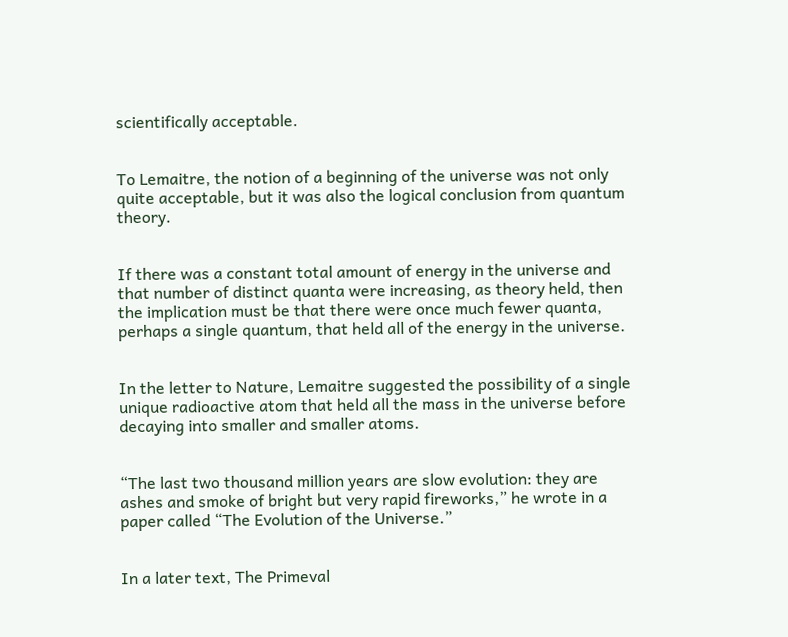scientifically acceptable.


To Lemaitre, the notion of a beginning of the universe was not only quite acceptable, but it was also the logical conclusion from quantum theory.


If there was a constant total amount of energy in the universe and that number of distinct quanta were increasing, as theory held, then the implication must be that there were once much fewer quanta, perhaps a single quantum, that held all of the energy in the universe.


In the letter to Nature, Lemaitre suggested the possibility of a single unique radioactive atom that held all the mass in the universe before decaying into smaller and smaller atoms.


“The last two thousand million years are slow evolution: they are ashes and smoke of bright but very rapid fireworks,” he wrote in a paper called “The Evolution of the Universe.”


In a later text, The Primeval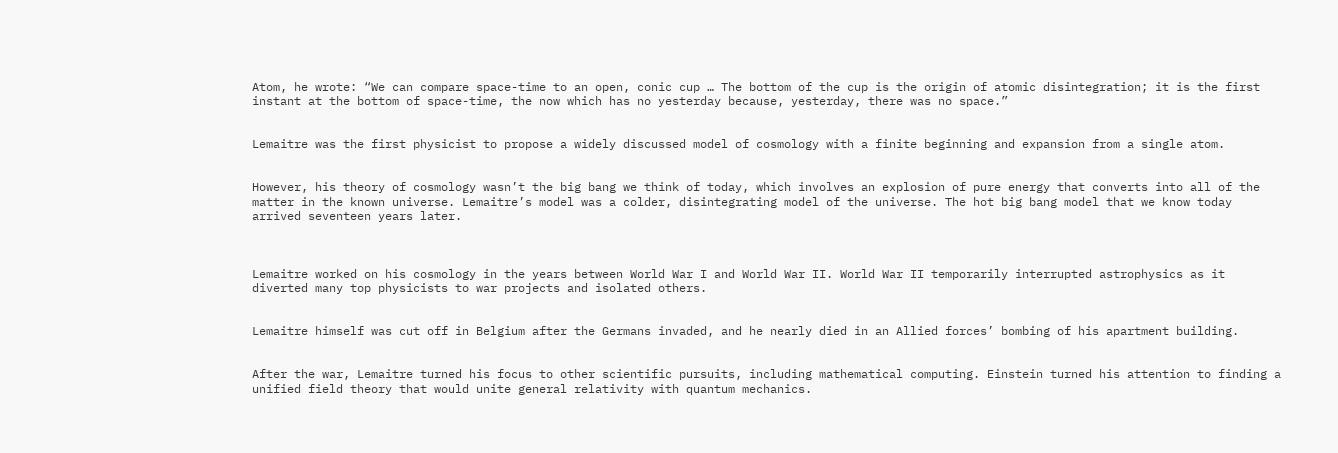Atom, he wrote: “We can compare space-time to an open, conic cup … The bottom of the cup is the origin of atomic disintegration; it is the first instant at the bottom of space-time, the now which has no yesterday because, yesterday, there was no space.”


Lemaitre was the first physicist to propose a widely discussed model of cosmology with a finite beginning and expansion from a single atom.


However, his theory of cosmology wasn’t the big bang we think of today, which involves an explosion of pure energy that converts into all of the matter in the known universe. Lemaitre’s model was a colder, disintegrating model of the universe. The hot big bang model that we know today arrived seventeen years later.



Lemaitre worked on his cosmology in the years between World War I and World War II. World War II temporarily interrupted astrophysics as it diverted many top physicists to war projects and isolated others.


Lemaitre himself was cut off in Belgium after the Germans invaded, and he nearly died in an Allied forces’ bombing of his apartment building.


After the war, Lemaitre turned his focus to other scientific pursuits, including mathematical computing. Einstein turned his attention to finding a unified field theory that would unite general relativity with quantum mechanics.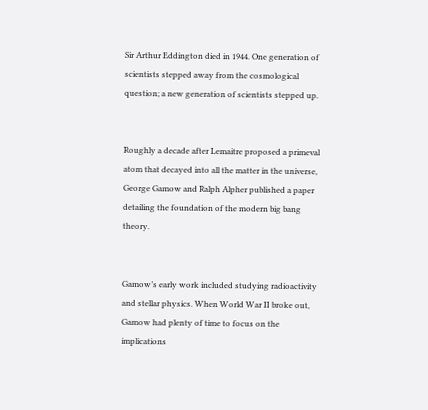Sir Arthur Eddington died in 1944. One generation of scientists stepped away from the cosmological question; a new generation of scientists stepped up.


Roughly a decade after Lemaitre proposed a primeval atom that decayed into all the matter in the universe, George Gamow and Ralph Alpher published a paper detailing the foundation of the modern big bang theory.


Gamow’s early work included studying radioactivity and stellar physics. When World War II broke out, Gamow had plenty of time to focus on the implications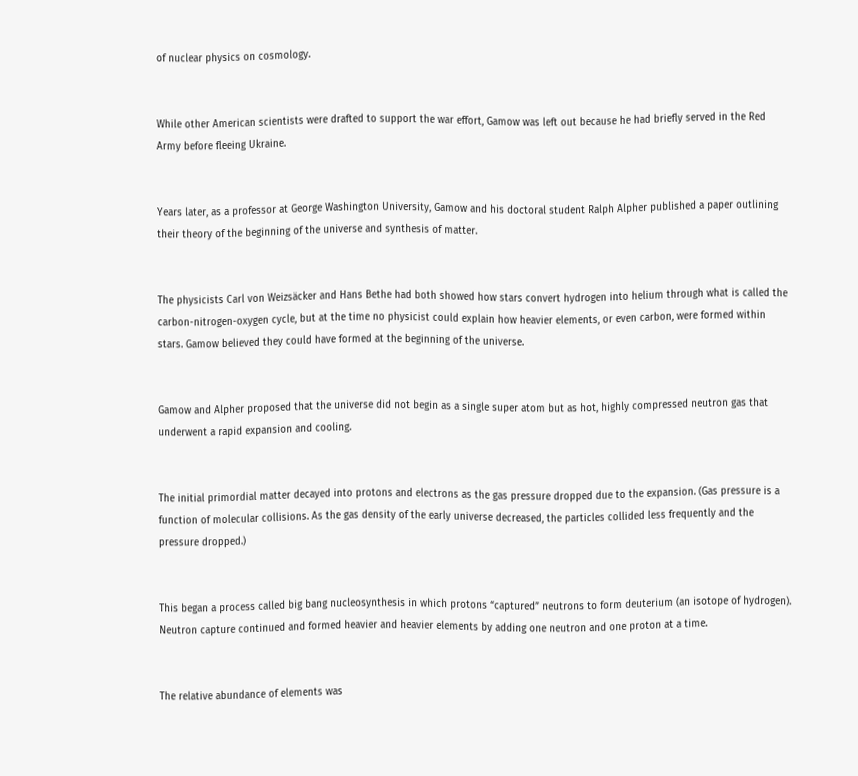of nuclear physics on cosmology.


While other American scientists were drafted to support the war effort, Gamow was left out because he had briefly served in the Red Army before fleeing Ukraine.


Years later, as a professor at George Washington University, Gamow and his doctoral student Ralph Alpher published a paper outlining their theory of the beginning of the universe and synthesis of matter.


The physicists Carl von Weizsäcker and Hans Bethe had both showed how stars convert hydrogen into helium through what is called the carbon-nitrogen-oxygen cycle, but at the time no physicist could explain how heavier elements, or even carbon, were formed within stars. Gamow believed they could have formed at the beginning of the universe.


Gamow and Alpher proposed that the universe did not begin as a single super atom but as hot, highly compressed neutron gas that underwent a rapid expansion and cooling.


The initial primordial matter decayed into protons and electrons as the gas pressure dropped due to the expansion. (Gas pressure is a function of molecular collisions. As the gas density of the early universe decreased, the particles collided less frequently and the pressure dropped.)


This began a process called big bang nucleosynthesis in which protons “captured” neutrons to form deuterium (an isotope of hydrogen). Neutron capture continued and formed heavier and heavier elements by adding one neutron and one proton at a time.


The relative abundance of elements was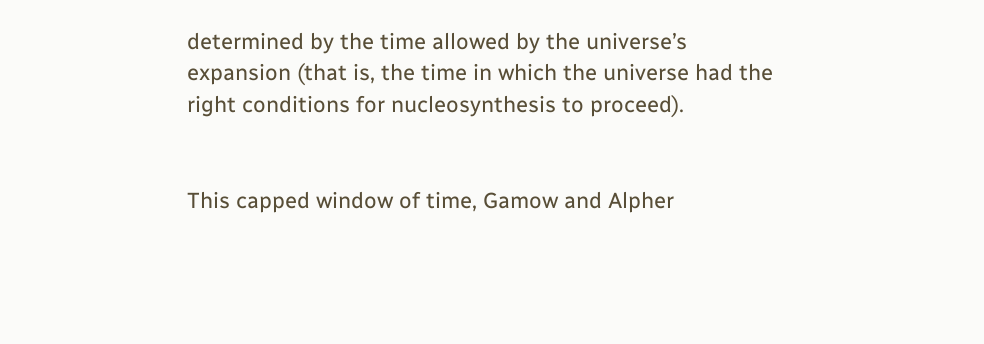determined by the time allowed by the universe’s expansion (that is, the time in which the universe had the right conditions for nucleosynthesis to proceed).


This capped window of time, Gamow and Alpher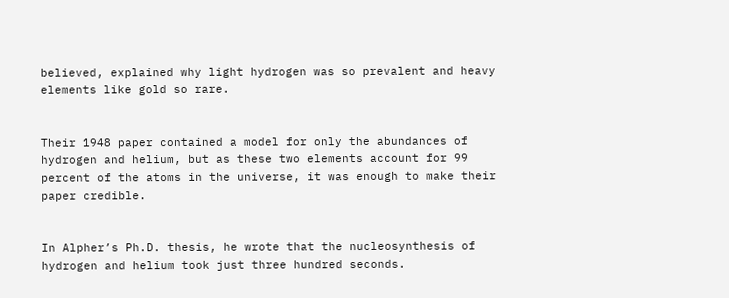believed, explained why light hydrogen was so prevalent and heavy elements like gold so rare.


Their 1948 paper contained a model for only the abundances of hydrogen and helium, but as these two elements account for 99 percent of the atoms in the universe, it was enough to make their paper credible.


In Alpher’s Ph.D. thesis, he wrote that the nucleosynthesis of hydrogen and helium took just three hundred seconds.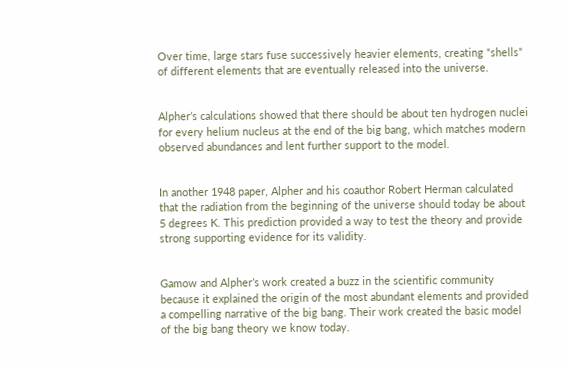Over time, large stars fuse successively heavier elements, creating “shells” of different elements that are eventually released into the universe.


Alpher’s calculations showed that there should be about ten hydrogen nuclei for every helium nucleus at the end of the big bang, which matches modern observed abundances and lent further support to the model.


In another 1948 paper, Alpher and his coauthor Robert Herman calculated that the radiation from the beginning of the universe should today be about 5 degrees K. This prediction provided a way to test the theory and provide strong supporting evidence for its validity.


Gamow and Alpher’s work created a buzz in the scientific community because it explained the origin of the most abundant elements and provided a compelling narrative of the big bang. Their work created the basic model of the big bang theory we know today.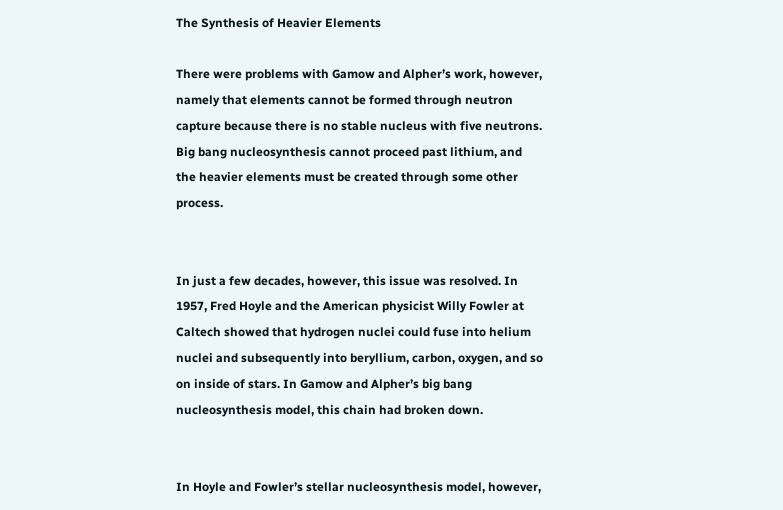The Synthesis of Heavier Elements

There were problems with Gamow and Alpher’s work, however, namely that elements cannot be formed through neutron capture because there is no stable nucleus with five neutrons. Big bang nucleosynthesis cannot proceed past lithium, and the heavier elements must be created through some other process.


In just a few decades, however, this issue was resolved. In 1957, Fred Hoyle and the American physicist Willy Fowler at Caltech showed that hydrogen nuclei could fuse into helium nuclei and subsequently into beryllium, carbon, oxygen, and so on inside of stars. In Gamow and Alpher’s big bang nucleosynthesis model, this chain had broken down.


In Hoyle and Fowler’s stellar nucleosynthesis model, however,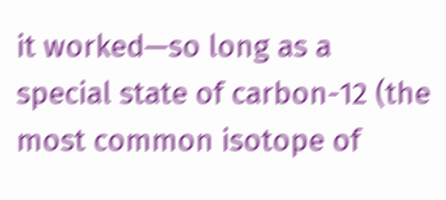it worked—so long as a special state of carbon-12 (the most common isotope of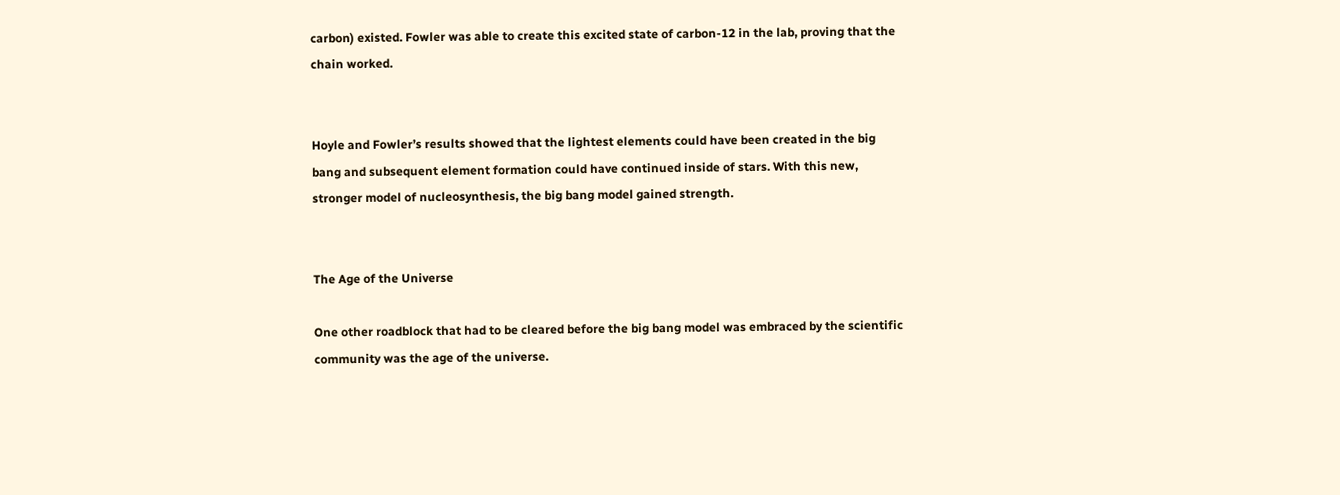carbon) existed. Fowler was able to create this excited state of carbon-12 in the lab, proving that the chain worked.


Hoyle and Fowler’s results showed that the lightest elements could have been created in the big bang and subsequent element formation could have continued inside of stars. With this new, stronger model of nucleosynthesis, the big bang model gained strength.


The Age of the Universe

One other roadblock that had to be cleared before the big bang model was embraced by the scientific community was the age of the universe.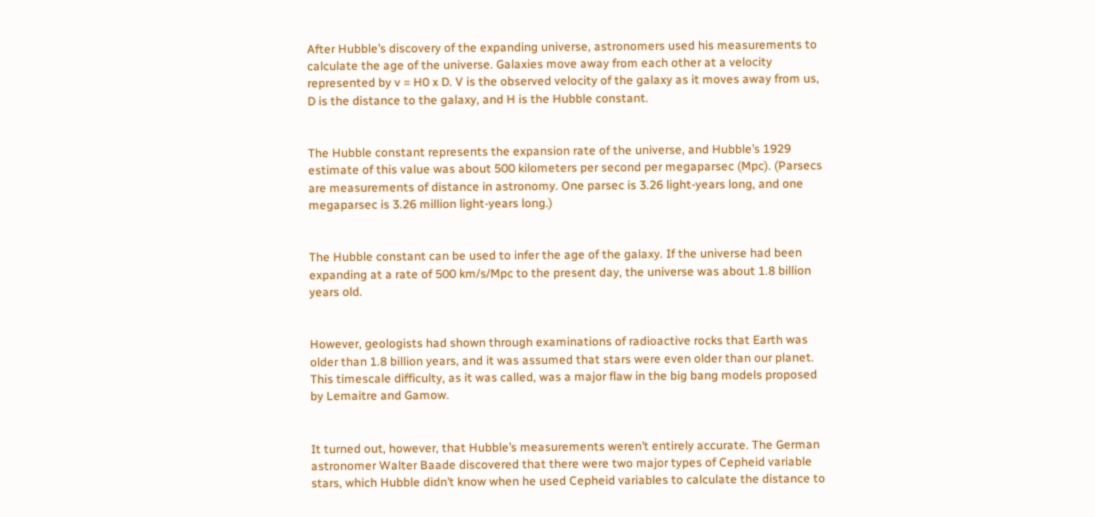After Hubble’s discovery of the expanding universe, astronomers used his measurements to calculate the age of the universe. Galaxies move away from each other at a velocity represented by v = H0 x D. V is the observed velocity of the galaxy as it moves away from us, D is the distance to the galaxy, and H is the Hubble constant.


The Hubble constant represents the expansion rate of the universe, and Hubble’s 1929 estimate of this value was about 500 kilometers per second per megaparsec (Mpc). (Parsecs are measurements of distance in astronomy. One parsec is 3.26 light-years long, and one megaparsec is 3.26 million light-years long.)


The Hubble constant can be used to infer the age of the galaxy. If the universe had been expanding at a rate of 500 km/s/Mpc to the present day, the universe was about 1.8 billion years old.


However, geologists had shown through examinations of radioactive rocks that Earth was older than 1.8 billion years, and it was assumed that stars were even older than our planet. This timescale difficulty, as it was called, was a major flaw in the big bang models proposed by Lemaitre and Gamow.


It turned out, however, that Hubble’s measurements weren’t entirely accurate. The German astronomer Walter Baade discovered that there were two major types of Cepheid variable stars, which Hubble didn’t know when he used Cepheid variables to calculate the distance to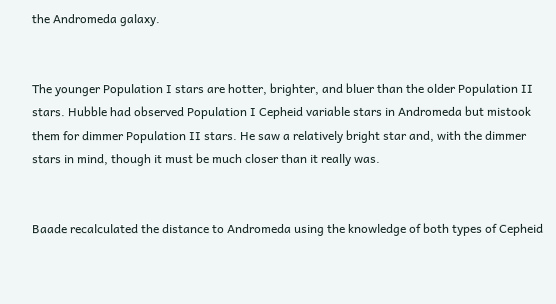the Andromeda galaxy.


The younger Population I stars are hotter, brighter, and bluer than the older Population II stars. Hubble had observed Population I Cepheid variable stars in Andromeda but mistook them for dimmer Population II stars. He saw a relatively bright star and, with the dimmer stars in mind, though it must be much closer than it really was.


Baade recalculated the distance to Andromeda using the knowledge of both types of Cepheid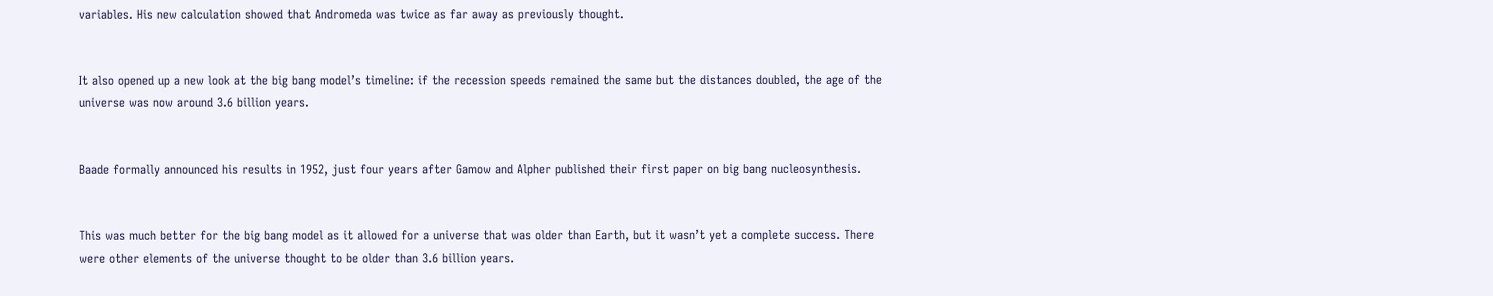variables. His new calculation showed that Andromeda was twice as far away as previously thought.


It also opened up a new look at the big bang model’s timeline: if the recession speeds remained the same but the distances doubled, the age of the universe was now around 3.6 billion years.


Baade formally announced his results in 1952, just four years after Gamow and Alpher published their first paper on big bang nucleosynthesis.


This was much better for the big bang model as it allowed for a universe that was older than Earth, but it wasn’t yet a complete success. There were other elements of the universe thought to be older than 3.6 billion years.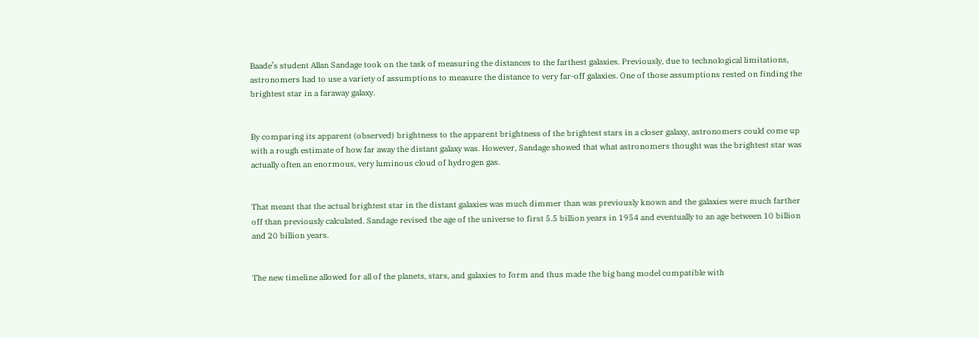Baade’s student Allan Sandage took on the task of measuring the distances to the farthest galaxies. Previously, due to technological limitations, astronomers had to use a variety of assumptions to measure the distance to very far-off galaxies. One of those assumptions rested on finding the brightest star in a faraway galaxy.


By comparing its apparent (observed) brightness to the apparent brightness of the brightest stars in a closer galaxy, astronomers could come up with a rough estimate of how far away the distant galaxy was. However, Sandage showed that what astronomers thought was the brightest star was actually often an enormous, very luminous cloud of hydrogen gas.


That meant that the actual brightest star in the distant galaxies was much dimmer than was previously known and the galaxies were much farther off than previously calculated. Sandage revised the age of the universe to first 5.5 billion years in 1954 and eventually to an age between 10 billion and 20 billion years.


The new timeline allowed for all of the planets, stars, and galaxies to form and thus made the big bang model compatible with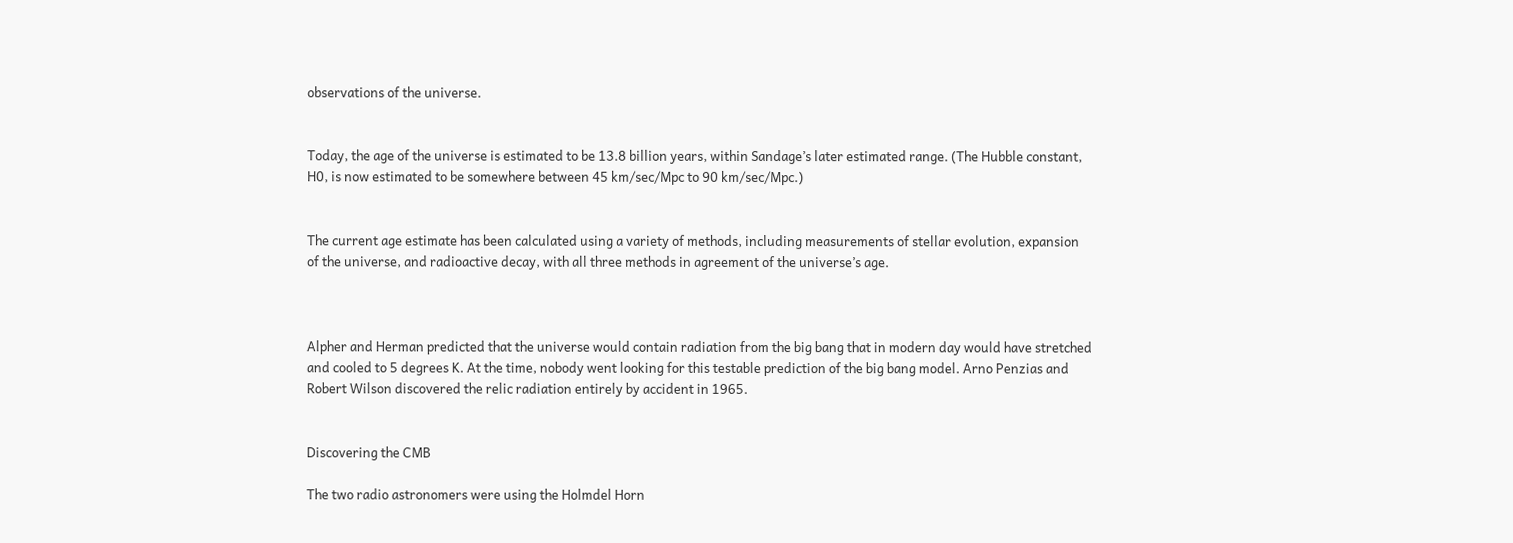observations of the universe.


Today, the age of the universe is estimated to be 13.8 billion years, within Sandage’s later estimated range. (The Hubble constant, H0, is now estimated to be somewhere between 45 km/sec/Mpc to 90 km/sec/Mpc.)


The current age estimate has been calculated using a variety of methods, including measurements of stellar evolution, expansion of the universe, and radioactive decay, with all three methods in agreement of the universe’s age.



Alpher and Herman predicted that the universe would contain radiation from the big bang that in modern day would have stretched and cooled to 5 degrees K. At the time, nobody went looking for this testable prediction of the big bang model. Arno Penzias and Robert Wilson discovered the relic radiation entirely by accident in 1965.


Discovering the CMB

The two radio astronomers were using the Holmdel Horn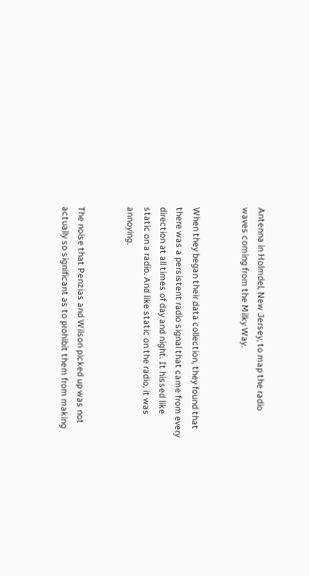Antenna in Holmdel, New Jersey, to map the radio waves coming from the Milky Way.


When they began their data collection, they found that there was a persistent radio signal that came from every direction at all times of day and night. It hissed like static on a radio. And like static on the radio, it was annoying.


The noise that Penzias and Wilson picked up was not actually so significant as to prohibit them from making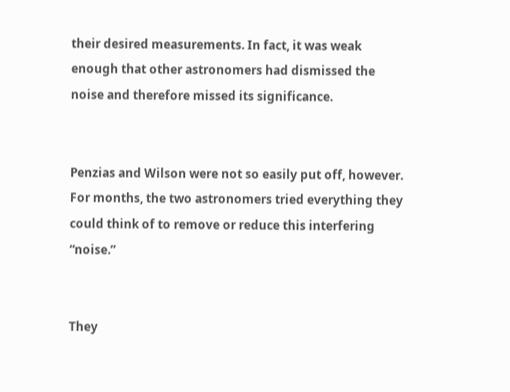their desired measurements. In fact, it was weak enough that other astronomers had dismissed the noise and therefore missed its significance.


Penzias and Wilson were not so easily put off, however. For months, the two astronomers tried everything they could think of to remove or reduce this interfering “noise.”


They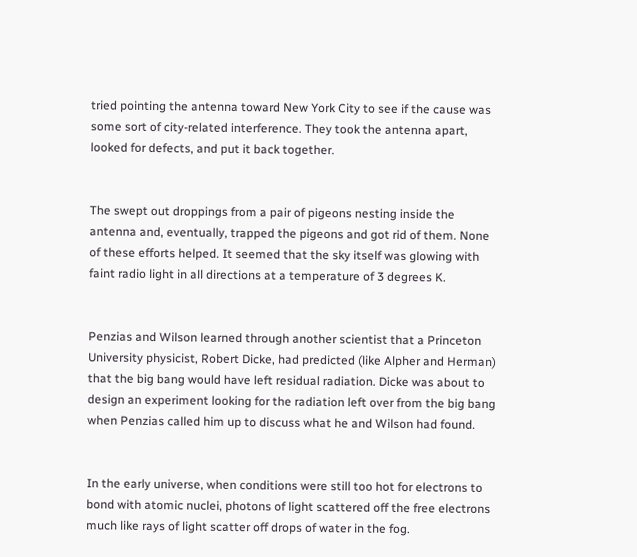tried pointing the antenna toward New York City to see if the cause was some sort of city-related interference. They took the antenna apart, looked for defects, and put it back together.


The swept out droppings from a pair of pigeons nesting inside the antenna and, eventually, trapped the pigeons and got rid of them. None of these efforts helped. It seemed that the sky itself was glowing with faint radio light in all directions at a temperature of 3 degrees K.


Penzias and Wilson learned through another scientist that a Princeton University physicist, Robert Dicke, had predicted (like Alpher and Herman) that the big bang would have left residual radiation. Dicke was about to design an experiment looking for the radiation left over from the big bang when Penzias called him up to discuss what he and Wilson had found.


In the early universe, when conditions were still too hot for electrons to bond with atomic nuclei, photons of light scattered off the free electrons much like rays of light scatter off drops of water in the fog.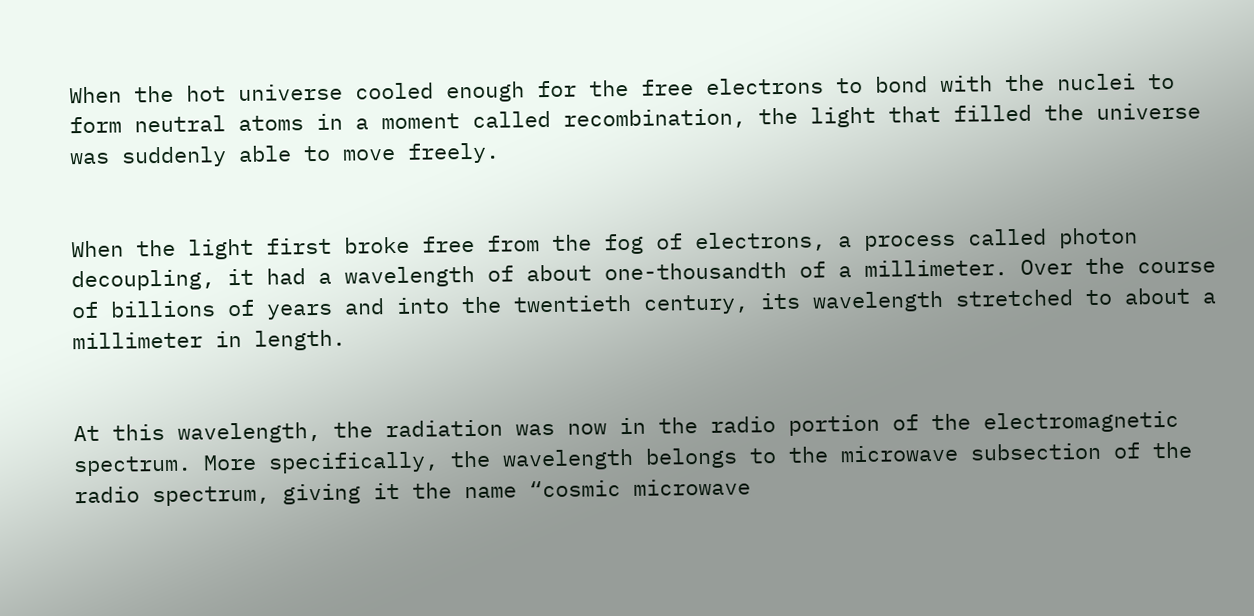When the hot universe cooled enough for the free electrons to bond with the nuclei to form neutral atoms in a moment called recombination, the light that filled the universe was suddenly able to move freely.


When the light first broke free from the fog of electrons, a process called photon decoupling, it had a wavelength of about one-thousandth of a millimeter. Over the course of billions of years and into the twentieth century, its wavelength stretched to about a millimeter in length.


At this wavelength, the radiation was now in the radio portion of the electromagnetic spectrum. More specifically, the wavelength belongs to the microwave subsection of the radio spectrum, giving it the name “cosmic microwave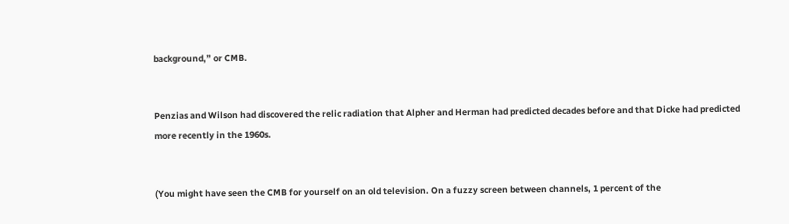background,” or CMB.


Penzias and Wilson had discovered the relic radiation that Alpher and Herman had predicted decades before and that Dicke had predicted more recently in the 1960s.


(You might have seen the CMB for yourself on an old television. On a fuzzy screen between channels, 1 percent of the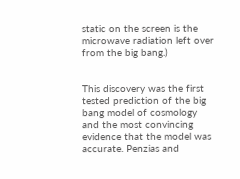static on the screen is the microwave radiation left over from the big bang.)


This discovery was the first tested prediction of the big bang model of cosmology and the most convincing evidence that the model was accurate. Penzias and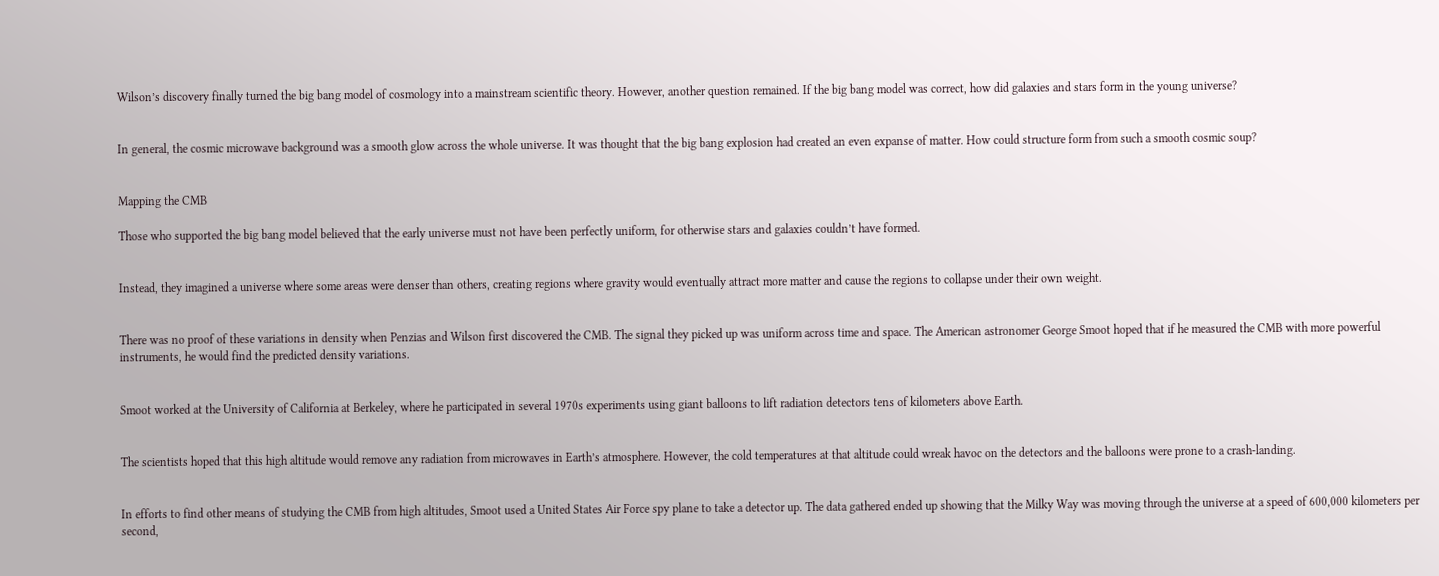Wilson’s discovery finally turned the big bang model of cosmology into a mainstream scientific theory. However, another question remained. If the big bang model was correct, how did galaxies and stars form in the young universe?


In general, the cosmic microwave background was a smooth glow across the whole universe. It was thought that the big bang explosion had created an even expanse of matter. How could structure form from such a smooth cosmic soup?


Mapping the CMB

Those who supported the big bang model believed that the early universe must not have been perfectly uniform, for otherwise stars and galaxies couldn’t have formed.


Instead, they imagined a universe where some areas were denser than others, creating regions where gravity would eventually attract more matter and cause the regions to collapse under their own weight.


There was no proof of these variations in density when Penzias and Wilson first discovered the CMB. The signal they picked up was uniform across time and space. The American astronomer George Smoot hoped that if he measured the CMB with more powerful instruments, he would find the predicted density variations.


Smoot worked at the University of California at Berkeley, where he participated in several 1970s experiments using giant balloons to lift radiation detectors tens of kilometers above Earth.


The scientists hoped that this high altitude would remove any radiation from microwaves in Earth’s atmosphere. However, the cold temperatures at that altitude could wreak havoc on the detectors and the balloons were prone to a crash-landing.


In efforts to find other means of studying the CMB from high altitudes, Smoot used a United States Air Force spy plane to take a detector up. The data gathered ended up showing that the Milky Way was moving through the universe at a speed of 600,000 kilometers per second,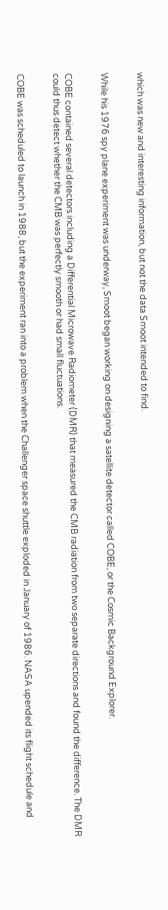which was new and interesting information, but not the data Smoot intended to find.


While his 1976 spy plane experiment was underway, Smoot began working on designing a satellite detector called COBE, or the Cosmic Background Explorer.


COBE contained several detectors including a Differential Microwave Radiometer (DMR) that measured the CMB radiation from two separate directions and found the difference. The DMR could thus detect whether the CMB was perfectly smooth or had small fluctuations.


COBE was scheduled to launch in 1988, but the experiment ran into a problem when the Challenger space shuttle exploded in January of 1986. NASA upended its flight schedule and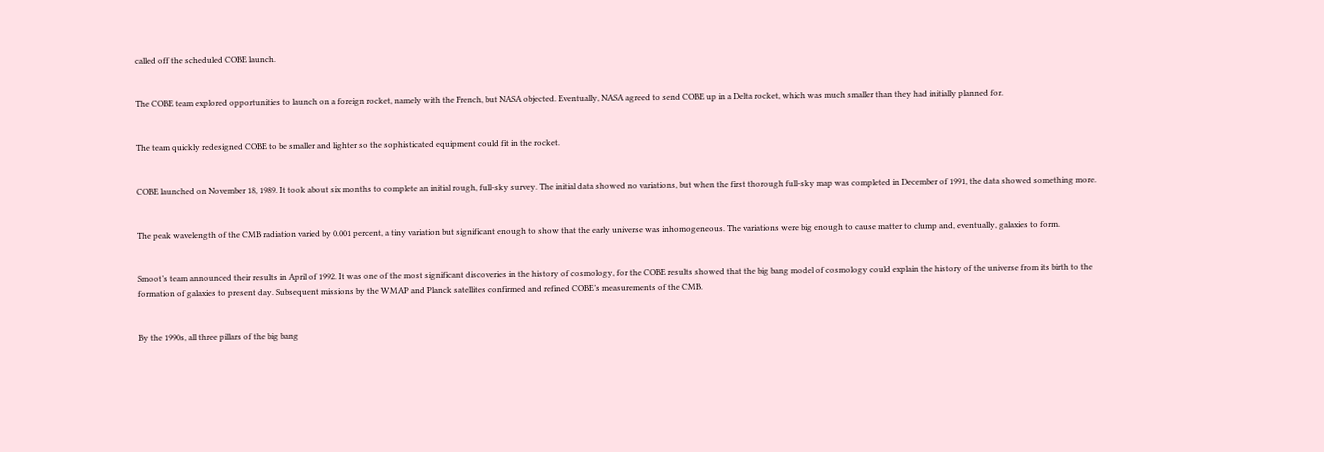called off the scheduled COBE launch.


The COBE team explored opportunities to launch on a foreign rocket, namely with the French, but NASA objected. Eventually, NASA agreed to send COBE up in a Delta rocket, which was much smaller than they had initially planned for.


The team quickly redesigned COBE to be smaller and lighter so the sophisticated equipment could fit in the rocket.


COBE launched on November 18, 1989. It took about six months to complete an initial rough, full-sky survey. The initial data showed no variations, but when the first thorough full-sky map was completed in December of 1991, the data showed something more.


The peak wavelength of the CMB radiation varied by 0.001 percent, a tiny variation but significant enough to show that the early universe was inhomogeneous. The variations were big enough to cause matter to clump and, eventually, galaxies to form.


Smoot’s team announced their results in April of 1992. It was one of the most significant discoveries in the history of cosmology, for the COBE results showed that the big bang model of cosmology could explain the history of the universe from its birth to the formation of galaxies to present day. Subsequent missions by the WMAP and Planck satellites confirmed and refined COBE’s measurements of the CMB.


By the 1990s, all three pillars of the big bang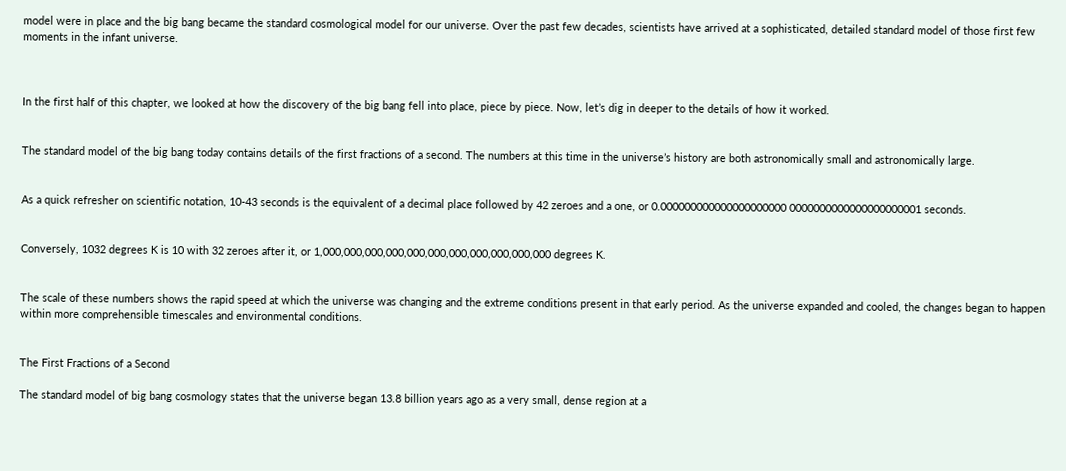model were in place and the big bang became the standard cosmological model for our universe. Over the past few decades, scientists have arrived at a sophisticated, detailed standard model of those first few moments in the infant universe.



In the first half of this chapter, we looked at how the discovery of the big bang fell into place, piece by piece. Now, let’s dig in deeper to the details of how it worked.


The standard model of the big bang today contains details of the first fractions of a second. The numbers at this time in the universe’s history are both astronomically small and astronomically large.


As a quick refresher on scientific notation, 10-43 seconds is the equivalent of a decimal place followed by 42 zeroes and a one, or 0.000000000000000000000 0000000000000000000001 seconds.


Conversely, 1032 degrees K is 10 with 32 zeroes after it, or 1,000,000,000,000,000,000,000,000,000,000,000 degrees K.


The scale of these numbers shows the rapid speed at which the universe was changing and the extreme conditions present in that early period. As the universe expanded and cooled, the changes began to happen within more comprehensible timescales and environmental conditions.


The First Fractions of a Second

The standard model of big bang cosmology states that the universe began 13.8 billion years ago as a very small, dense region at a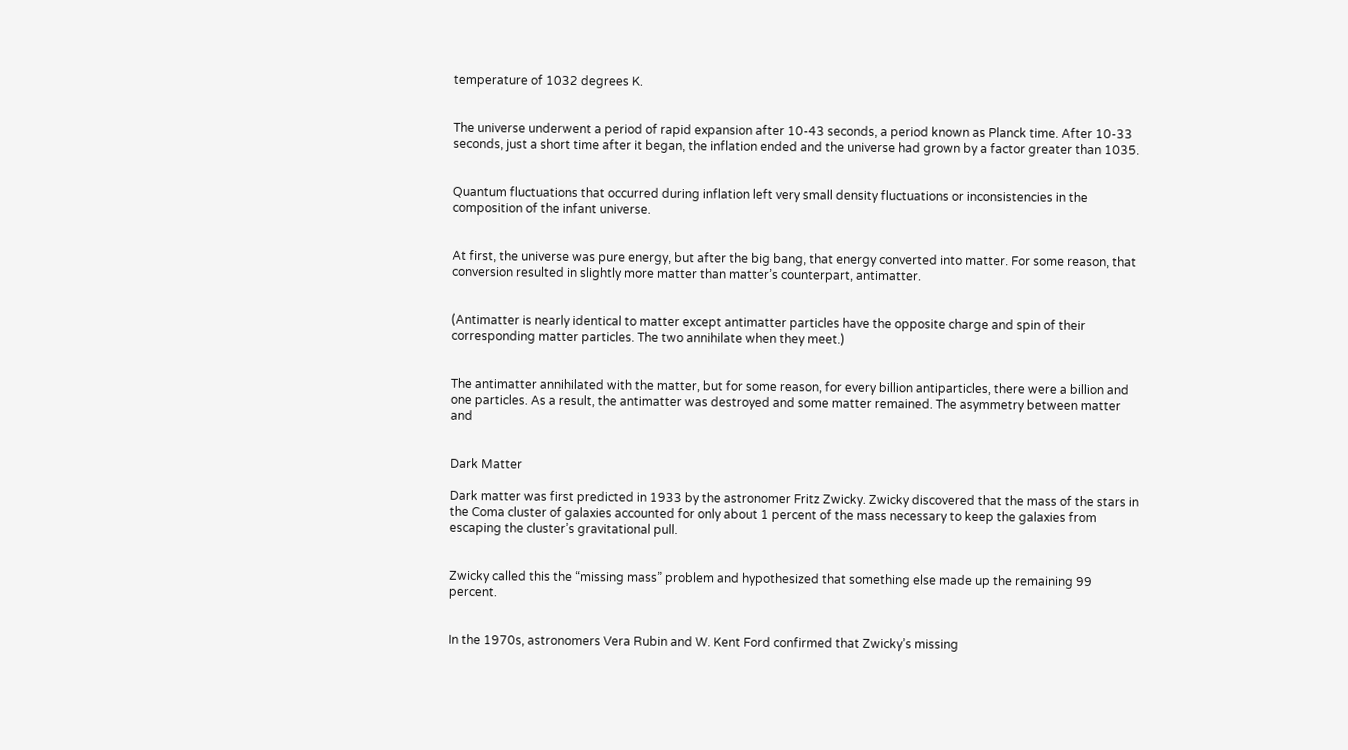temperature of 1032 degrees K.


The universe underwent a period of rapid expansion after 10-43 seconds, a period known as Planck time. After 10-33 seconds, just a short time after it began, the inflation ended and the universe had grown by a factor greater than 1035.


Quantum fluctuations that occurred during inflation left very small density fluctuations or inconsistencies in the composition of the infant universe.


At first, the universe was pure energy, but after the big bang, that energy converted into matter. For some reason, that conversion resulted in slightly more matter than matter’s counterpart, antimatter.


(Antimatter is nearly identical to matter except antimatter particles have the opposite charge and spin of their corresponding matter particles. The two annihilate when they meet.)


The antimatter annihilated with the matter, but for some reason, for every billion antiparticles, there were a billion and one particles. As a result, the antimatter was destroyed and some matter remained. The asymmetry between matter and


Dark Matter

Dark matter was first predicted in 1933 by the astronomer Fritz Zwicky. Zwicky discovered that the mass of the stars in the Coma cluster of galaxies accounted for only about 1 percent of the mass necessary to keep the galaxies from escaping the cluster’s gravitational pull.


Zwicky called this the “missing mass” problem and hypothesized that something else made up the remaining 99 percent.


In the 1970s, astronomers Vera Rubin and W. Kent Ford confirmed that Zwicky’s missing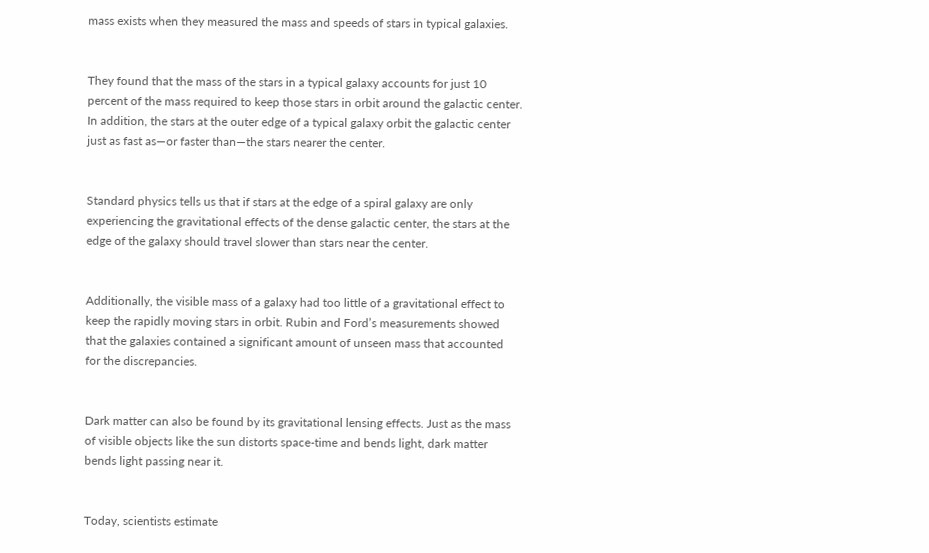mass exists when they measured the mass and speeds of stars in typical galaxies.


They found that the mass of the stars in a typical galaxy accounts for just 10 percent of the mass required to keep those stars in orbit around the galactic center. In addition, the stars at the outer edge of a typical galaxy orbit the galactic center just as fast as—or faster than—the stars nearer the center.


Standard physics tells us that if stars at the edge of a spiral galaxy are only experiencing the gravitational effects of the dense galactic center, the stars at the edge of the galaxy should travel slower than stars near the center.


Additionally, the visible mass of a galaxy had too little of a gravitational effect to keep the rapidly moving stars in orbit. Rubin and Ford’s measurements showed that the galaxies contained a significant amount of unseen mass that accounted for the discrepancies.


Dark matter can also be found by its gravitational lensing effects. Just as the mass of visible objects like the sun distorts space-time and bends light, dark matter bends light passing near it.


Today, scientists estimate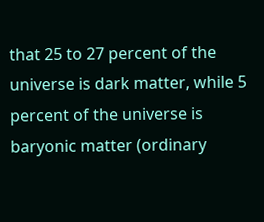that 25 to 27 percent of the universe is dark matter, while 5 percent of the universe is baryonic matter (ordinary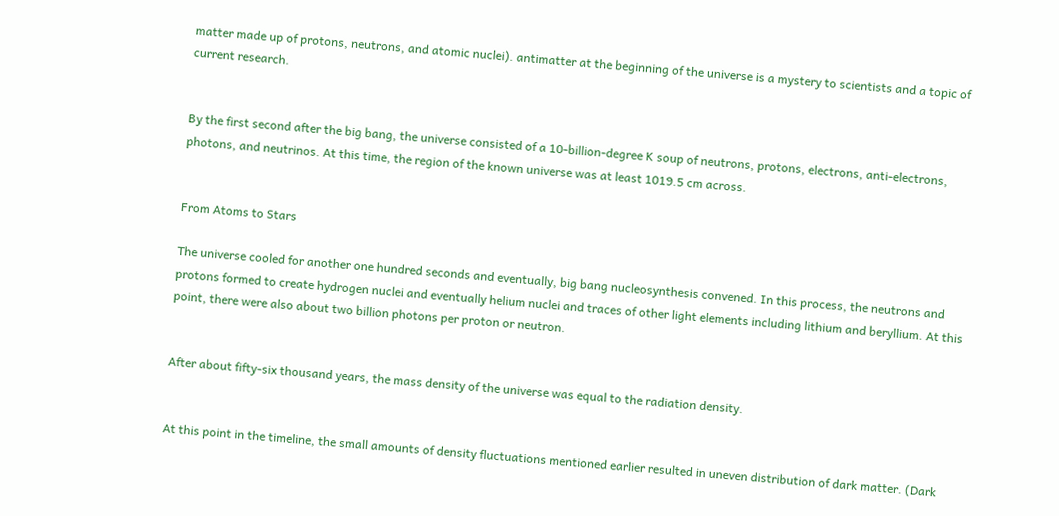matter made up of protons, neutrons, and atomic nuclei). antimatter at the beginning of the universe is a mystery to scientists and a topic of current research.


By the first second after the big bang, the universe consisted of a 10-billion-degree K soup of neutrons, protons, electrons, anti-electrons, photons, and neutrinos. At this time, the region of the known universe was at least 1019.5 cm across.


From Atoms to Stars

The universe cooled for another one hundred seconds and eventually, big bang nucleosynthesis convened. In this process, the neutrons and protons formed to create hydrogen nuclei and eventually helium nuclei and traces of other light elements including lithium and beryllium. At this point, there were also about two billion photons per proton or neutron.


After about fifty-six thousand years, the mass density of the universe was equal to the radiation density.


At this point in the timeline, the small amounts of density fluctuations mentioned earlier resulted in uneven distribution of dark matter. (Dark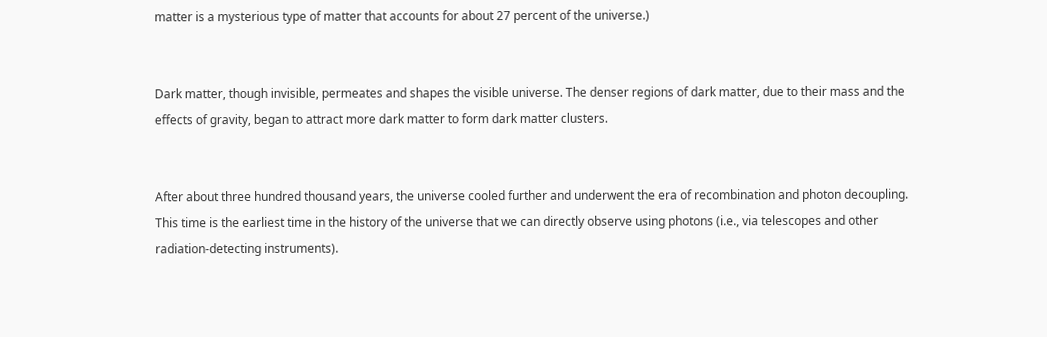matter is a mysterious type of matter that accounts for about 27 percent of the universe.)


Dark matter, though invisible, permeates and shapes the visible universe. The denser regions of dark matter, due to their mass and the effects of gravity, began to attract more dark matter to form dark matter clusters.


After about three hundred thousand years, the universe cooled further and underwent the era of recombination and photon decoupling. This time is the earliest time in the history of the universe that we can directly observe using photons (i.e., via telescopes and other radiation-detecting instruments).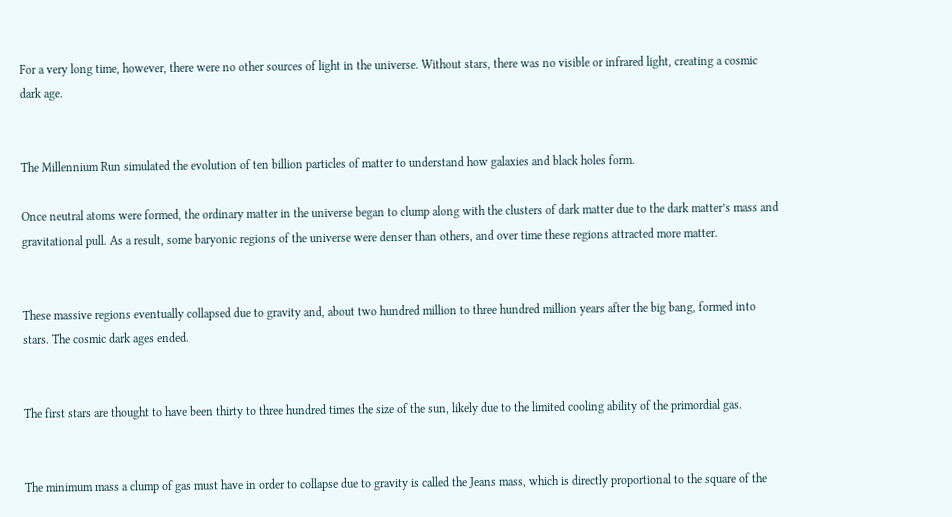For a very long time, however, there were no other sources of light in the universe. Without stars, there was no visible or infrared light, creating a cosmic dark age.


The Millennium Run simulated the evolution of ten billion particles of matter to understand how galaxies and black holes form.

Once neutral atoms were formed, the ordinary matter in the universe began to clump along with the clusters of dark matter due to the dark matter’s mass and gravitational pull. As a result, some baryonic regions of the universe were denser than others, and over time these regions attracted more matter.


These massive regions eventually collapsed due to gravity and, about two hundred million to three hundred million years after the big bang, formed into stars. The cosmic dark ages ended.


The first stars are thought to have been thirty to three hundred times the size of the sun, likely due to the limited cooling ability of the primordial gas.


The minimum mass a clump of gas must have in order to collapse due to gravity is called the Jeans mass, which is directly proportional to the square of the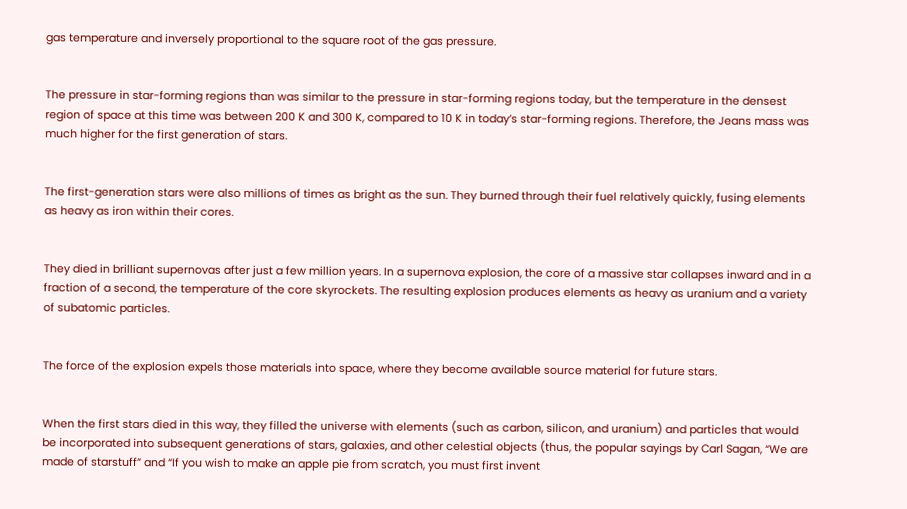gas temperature and inversely proportional to the square root of the gas pressure.


The pressure in star-forming regions than was similar to the pressure in star-forming regions today, but the temperature in the densest region of space at this time was between 200 K and 300 K, compared to 10 K in today’s star-forming regions. Therefore, the Jeans mass was much higher for the first generation of stars.


The first-generation stars were also millions of times as bright as the sun. They burned through their fuel relatively quickly, fusing elements as heavy as iron within their cores.


They died in brilliant supernovas after just a few million years. In a supernova explosion, the core of a massive star collapses inward and in a fraction of a second, the temperature of the core skyrockets. The resulting explosion produces elements as heavy as uranium and a variety of subatomic particles.


The force of the explosion expels those materials into space, where they become available source material for future stars.


When the first stars died in this way, they filled the universe with elements (such as carbon, silicon, and uranium) and particles that would be incorporated into subsequent generations of stars, galaxies, and other celestial objects (thus, the popular sayings by Carl Sagan, “We are made of starstuff” and “If you wish to make an apple pie from scratch, you must first invent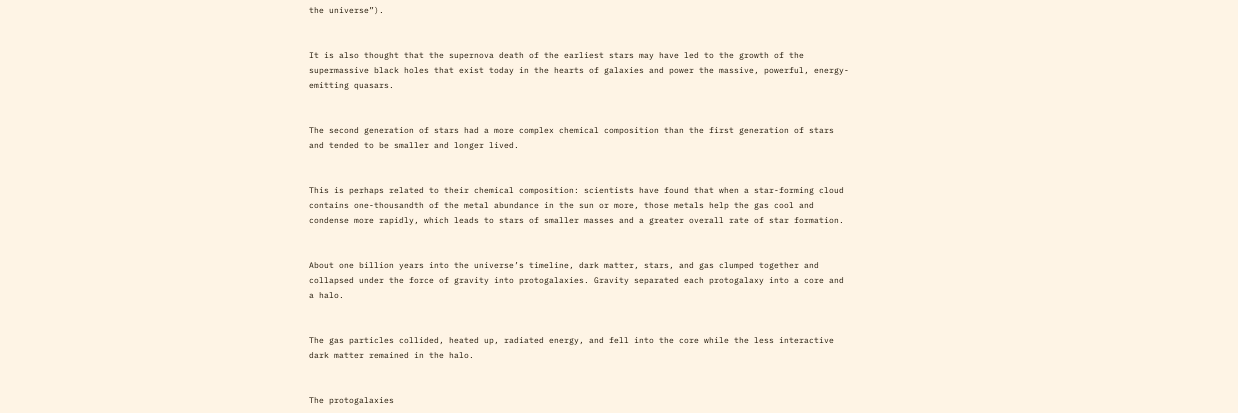the universe”).


It is also thought that the supernova death of the earliest stars may have led to the growth of the supermassive black holes that exist today in the hearts of galaxies and power the massive, powerful, energy-emitting quasars.


The second generation of stars had a more complex chemical composition than the first generation of stars and tended to be smaller and longer lived.


This is perhaps related to their chemical composition: scientists have found that when a star-forming cloud contains one-thousandth of the metal abundance in the sun or more, those metals help the gas cool and condense more rapidly, which leads to stars of smaller masses and a greater overall rate of star formation.


About one billion years into the universe’s timeline, dark matter, stars, and gas clumped together and collapsed under the force of gravity into protogalaxies. Gravity separated each protogalaxy into a core and a halo.


The gas particles collided, heated up, radiated energy, and fell into the core while the less interactive dark matter remained in the halo.


The protogalaxies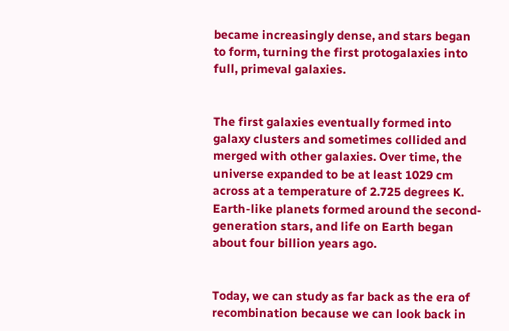became increasingly dense, and stars began to form, turning the first protogalaxies into full, primeval galaxies.


The first galaxies eventually formed into galaxy clusters and sometimes collided and merged with other galaxies. Over time, the universe expanded to be at least 1029 cm across at a temperature of 2.725 degrees K. Earth-like planets formed around the second-generation stars, and life on Earth began about four billion years ago.


Today, we can study as far back as the era of recombination because we can look back in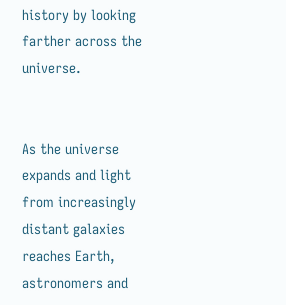history by looking farther across the universe.


As the universe expands and light from increasingly distant galaxies reaches Earth, astronomers and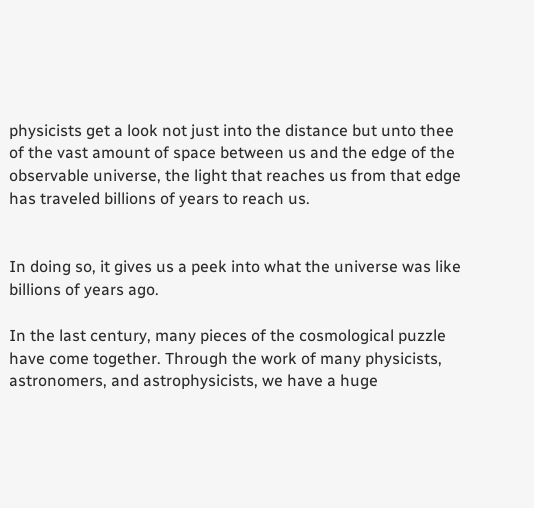physicists get a look not just into the distance but unto thee of the vast amount of space between us and the edge of the observable universe, the light that reaches us from that edge has traveled billions of years to reach us.


In doing so, it gives us a peek into what the universe was like billions of years ago.

In the last century, many pieces of the cosmological puzzle have come together. Through the work of many physicists, astronomers, and astrophysicists, we have a huge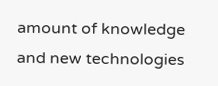amount of knowledge and new technologies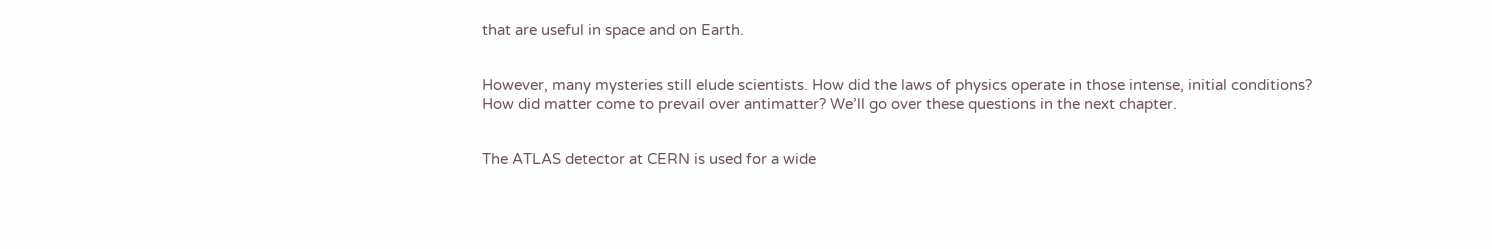that are useful in space and on Earth.


However, many mysteries still elude scientists. How did the laws of physics operate in those intense, initial conditions? How did matter come to prevail over antimatter? We’ll go over these questions in the next chapter.


The ATLAS detector at CERN is used for a wide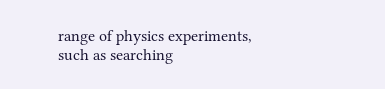range of physics experiments, such as searching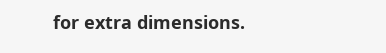for extra dimensions.